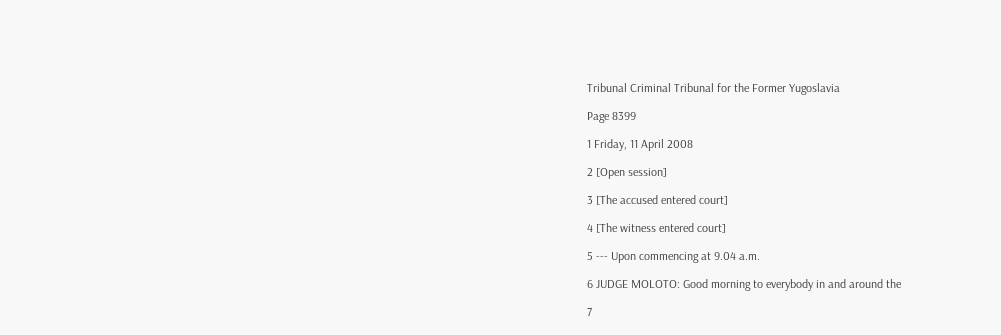Tribunal Criminal Tribunal for the Former Yugoslavia

Page 8399

1 Friday, 11 April 2008

2 [Open session]

3 [The accused entered court]

4 [The witness entered court]

5 --- Upon commencing at 9.04 a.m.

6 JUDGE MOLOTO: Good morning to everybody in and around the

7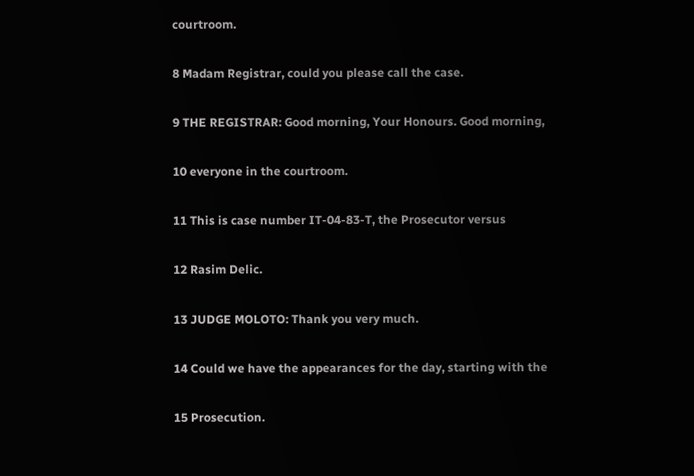courtroom.

8 Madam Registrar, could you please call the case.

9 THE REGISTRAR: Good morning, Your Honours. Good morning,

10 everyone in the courtroom.

11 This is case number IT-04-83-T, the Prosecutor versus

12 Rasim Delic.

13 JUDGE MOLOTO: Thank you very much.

14 Could we have the appearances for the day, starting with the

15 Prosecution.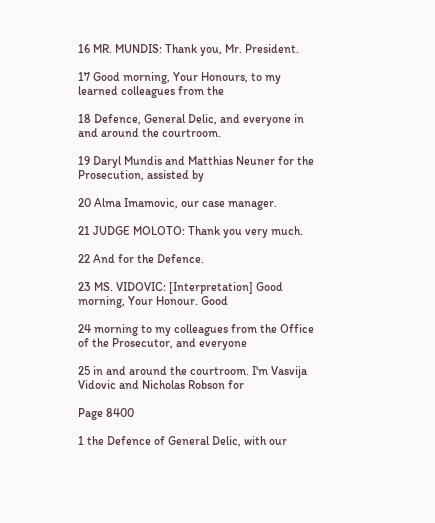16 MR. MUNDIS: Thank you, Mr. President.

17 Good morning, Your Honours, to my learned colleagues from the

18 Defence, General Delic, and everyone in and around the courtroom.

19 Daryl Mundis and Matthias Neuner for the Prosecution, assisted by

20 Alma Imamovic, our case manager.

21 JUDGE MOLOTO: Thank you very much.

22 And for the Defence.

23 MS. VIDOVIC: [Interpretation] Good morning, Your Honour. Good

24 morning to my colleagues from the Office of the Prosecutor, and everyone

25 in and around the courtroom. I'm Vasvija Vidovic and Nicholas Robson for

Page 8400

1 the Defence of General Delic, with our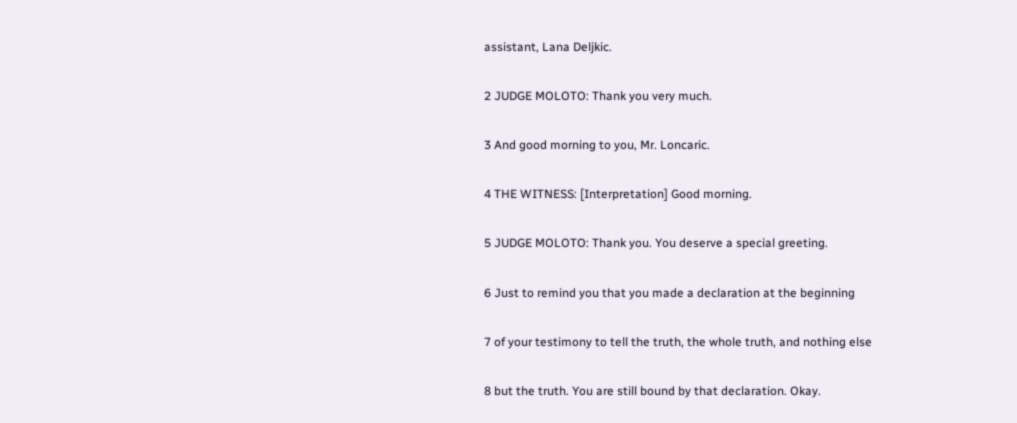assistant, Lana Deljkic.

2 JUDGE MOLOTO: Thank you very much.

3 And good morning to you, Mr. Loncaric.

4 THE WITNESS: [Interpretation] Good morning.

5 JUDGE MOLOTO: Thank you. You deserve a special greeting.

6 Just to remind you that you made a declaration at the beginning

7 of your testimony to tell the truth, the whole truth, and nothing else

8 but the truth. You are still bound by that declaration. Okay.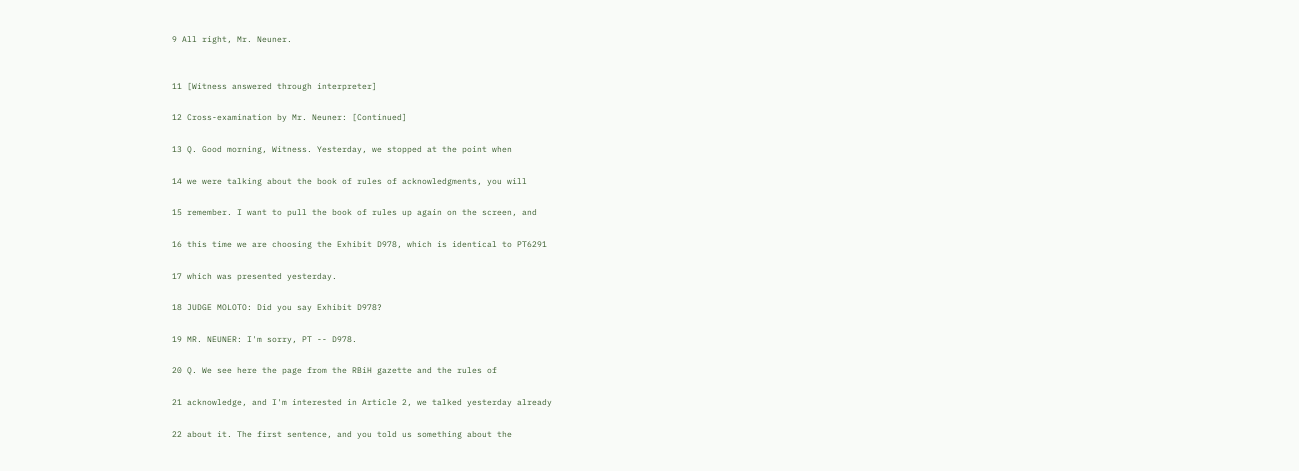9 All right, Mr. Neuner.


11 [Witness answered through interpreter]

12 Cross-examination by Mr. Neuner: [Continued]

13 Q. Good morning, Witness. Yesterday, we stopped at the point when

14 we were talking about the book of rules of acknowledgments, you will

15 remember. I want to pull the book of rules up again on the screen, and

16 this time we are choosing the Exhibit D978, which is identical to PT6291

17 which was presented yesterday.

18 JUDGE MOLOTO: Did you say Exhibit D978?

19 MR. NEUNER: I'm sorry, PT -- D978.

20 Q. We see here the page from the RBiH gazette and the rules of

21 acknowledge, and I'm interested in Article 2, we talked yesterday already

22 about it. The first sentence, and you told us something about the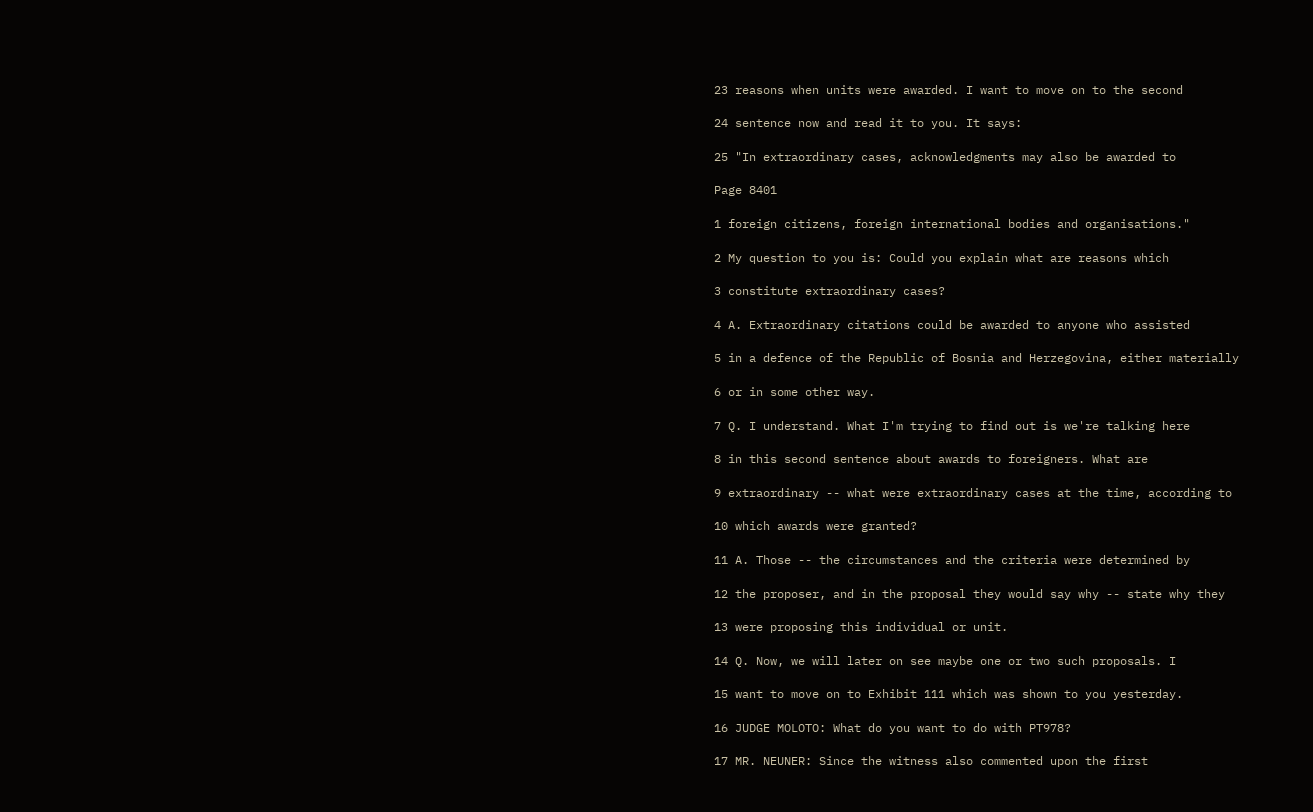23 reasons when units were awarded. I want to move on to the second

24 sentence now and read it to you. It says:

25 "In extraordinary cases, acknowledgments may also be awarded to

Page 8401

1 foreign citizens, foreign international bodies and organisations."

2 My question to you is: Could you explain what are reasons which

3 constitute extraordinary cases?

4 A. Extraordinary citations could be awarded to anyone who assisted

5 in a defence of the Republic of Bosnia and Herzegovina, either materially

6 or in some other way.

7 Q. I understand. What I'm trying to find out is we're talking here

8 in this second sentence about awards to foreigners. What are

9 extraordinary -- what were extraordinary cases at the time, according to

10 which awards were granted?

11 A. Those -- the circumstances and the criteria were determined by

12 the proposer, and in the proposal they would say why -- state why they

13 were proposing this individual or unit.

14 Q. Now, we will later on see maybe one or two such proposals. I

15 want to move on to Exhibit 111 which was shown to you yesterday.

16 JUDGE MOLOTO: What do you want to do with PT978?

17 MR. NEUNER: Since the witness also commented upon the first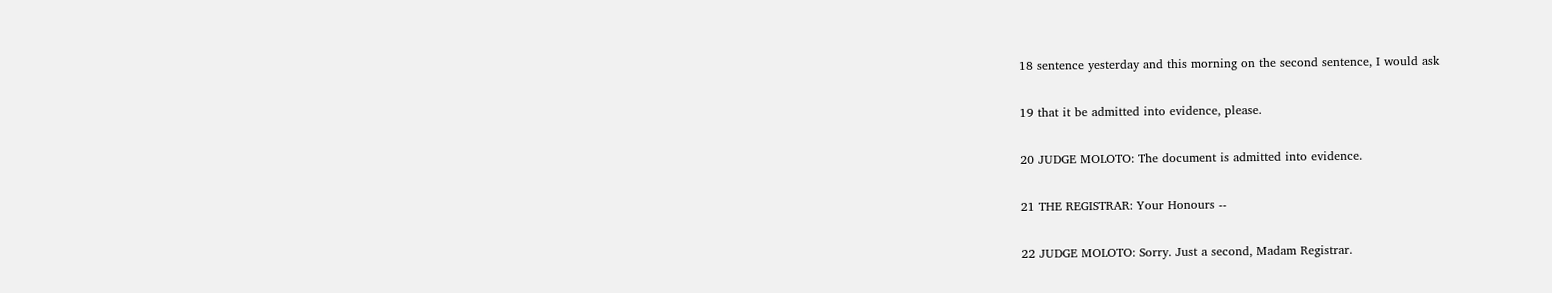18 sentence yesterday and this morning on the second sentence, I would ask

19 that it be admitted into evidence, please.

20 JUDGE MOLOTO: The document is admitted into evidence.

21 THE REGISTRAR: Your Honours --

22 JUDGE MOLOTO: Sorry. Just a second, Madam Registrar.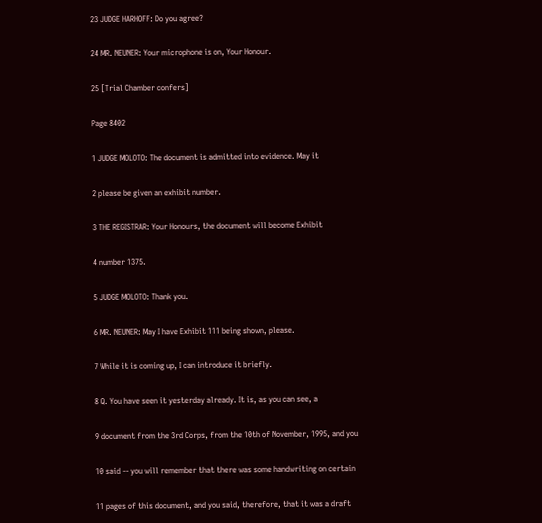23 JUDGE HARHOFF: Do you agree?

24 MR. NEUNER: Your microphone is on, Your Honour.

25 [Trial Chamber confers]

Page 8402

1 JUDGE MOLOTO: The document is admitted into evidence. May it

2 please be given an exhibit number.

3 THE REGISTRAR: Your Honours, the document will become Exhibit

4 number 1375.

5 JUDGE MOLOTO: Thank you.

6 MR. NEUNER: May I have Exhibit 111 being shown, please.

7 While it is coming up, I can introduce it briefly.

8 Q. You have seen it yesterday already. It is, as you can see, a

9 document from the 3rd Corps, from the 10th of November, 1995, and you

10 said -- you will remember that there was some handwriting on certain

11 pages of this document, and you said, therefore, that it was a draft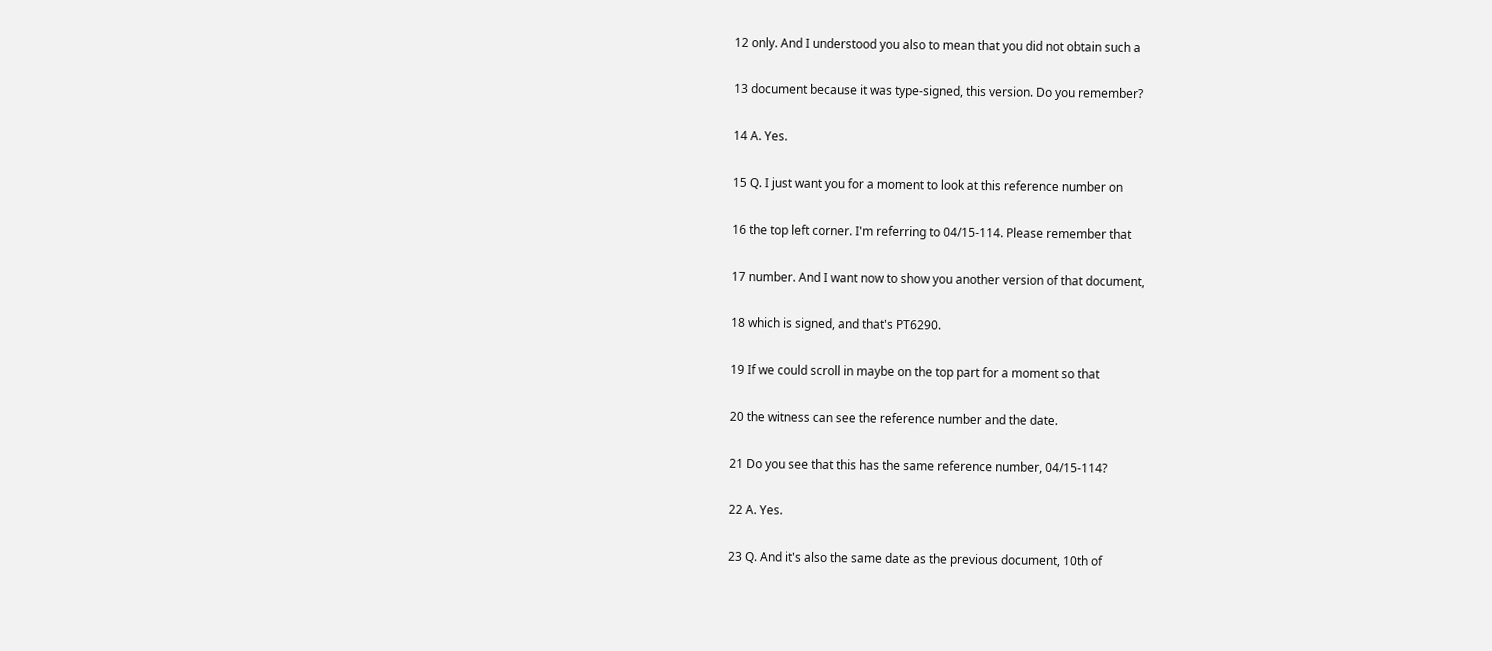12 only. And I understood you also to mean that you did not obtain such a

13 document because it was type-signed, this version. Do you remember?

14 A. Yes.

15 Q. I just want you for a moment to look at this reference number on

16 the top left corner. I'm referring to 04/15-114. Please remember that

17 number. And I want now to show you another version of that document,

18 which is signed, and that's PT6290.

19 If we could scroll in maybe on the top part for a moment so that

20 the witness can see the reference number and the date.

21 Do you see that this has the same reference number, 04/15-114?

22 A. Yes.

23 Q. And it's also the same date as the previous document, 10th of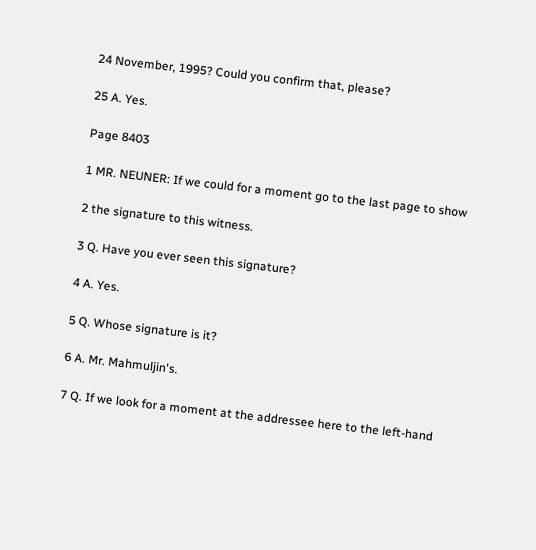24 November, 1995? Could you confirm that, please?

25 A. Yes.

Page 8403

1 MR. NEUNER: If we could for a moment go to the last page to show

2 the signature to this witness.

3 Q. Have you ever seen this signature?

4 A. Yes.

5 Q. Whose signature is it?

6 A. Mr. Mahmuljin's.

7 Q. If we look for a moment at the addressee here to the left-hand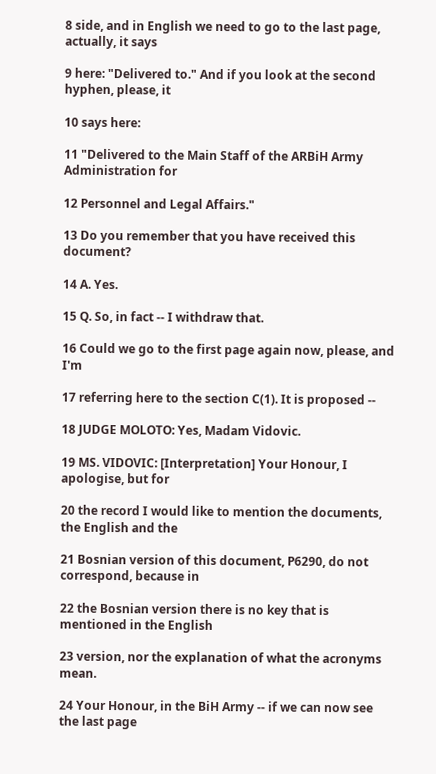8 side, and in English we need to go to the last page, actually, it says

9 here: "Delivered to." And if you look at the second hyphen, please, it

10 says here:

11 "Delivered to the Main Staff of the ARBiH Army Administration for

12 Personnel and Legal Affairs."

13 Do you remember that you have received this document?

14 A. Yes.

15 Q. So, in fact -- I withdraw that.

16 Could we go to the first page again now, please, and I'm

17 referring here to the section C(1). It is proposed --

18 JUDGE MOLOTO: Yes, Madam Vidovic.

19 MS. VIDOVIC: [Interpretation] Your Honour, I apologise, but for

20 the record I would like to mention the documents, the English and the

21 Bosnian version of this document, P6290, do not correspond, because in

22 the Bosnian version there is no key that is mentioned in the English

23 version, nor the explanation of what the acronyms mean.

24 Your Honour, in the BiH Army -- if we can now see the last page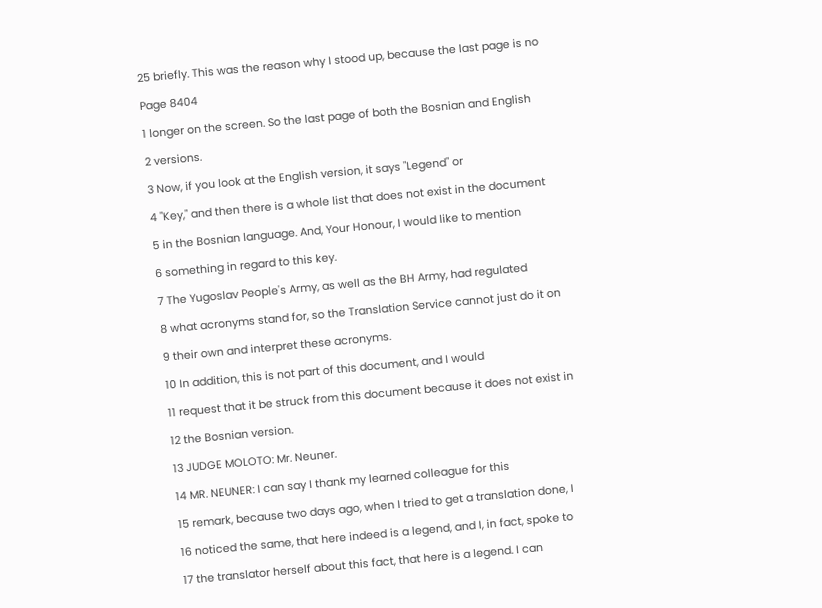25 briefly. This was the reason why I stood up, because the last page is no

Page 8404

1 longer on the screen. So the last page of both the Bosnian and English

2 versions.

3 Now, if you look at the English version, it says "Legend" or

4 "Key," and then there is a whole list that does not exist in the document

5 in the Bosnian language. And, Your Honour, I would like to mention

6 something in regard to this key.

7 The Yugoslav People's Army, as well as the BH Army, had regulated

8 what acronyms stand for, so the Translation Service cannot just do it on

9 their own and interpret these acronyms.

10 In addition, this is not part of this document, and I would

11 request that it be struck from this document because it does not exist in

12 the Bosnian version.

13 JUDGE MOLOTO: Mr. Neuner.

14 MR. NEUNER: I can say I thank my learned colleague for this

15 remark, because two days ago, when I tried to get a translation done, I

16 noticed the same, that here indeed is a legend, and I, in fact, spoke to

17 the translator herself about this fact, that here is a legend. I can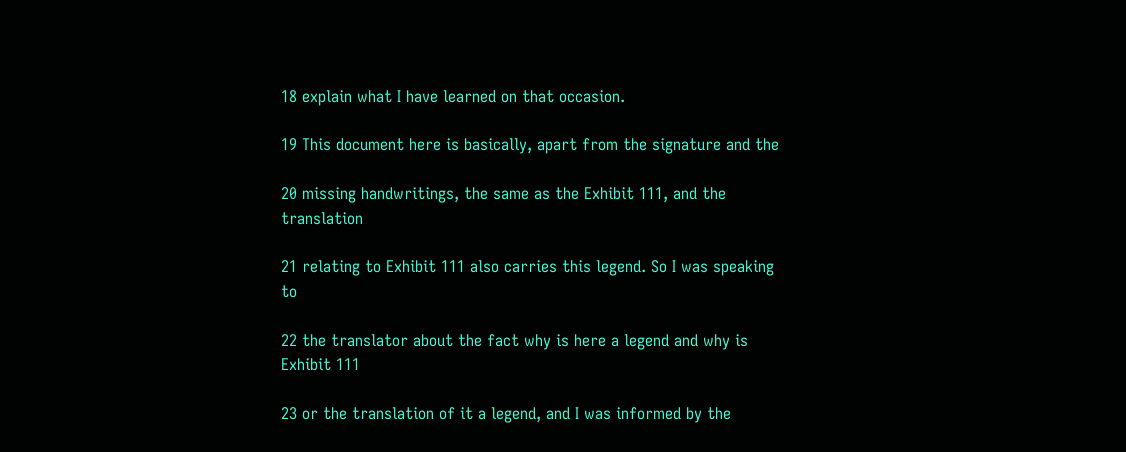18 explain what I have learned on that occasion.

19 This document here is basically, apart from the signature and the

20 missing handwritings, the same as the Exhibit 111, and the translation

21 relating to Exhibit 111 also carries this legend. So I was speaking to

22 the translator about the fact why is here a legend and why is Exhibit 111

23 or the translation of it a legend, and I was informed by the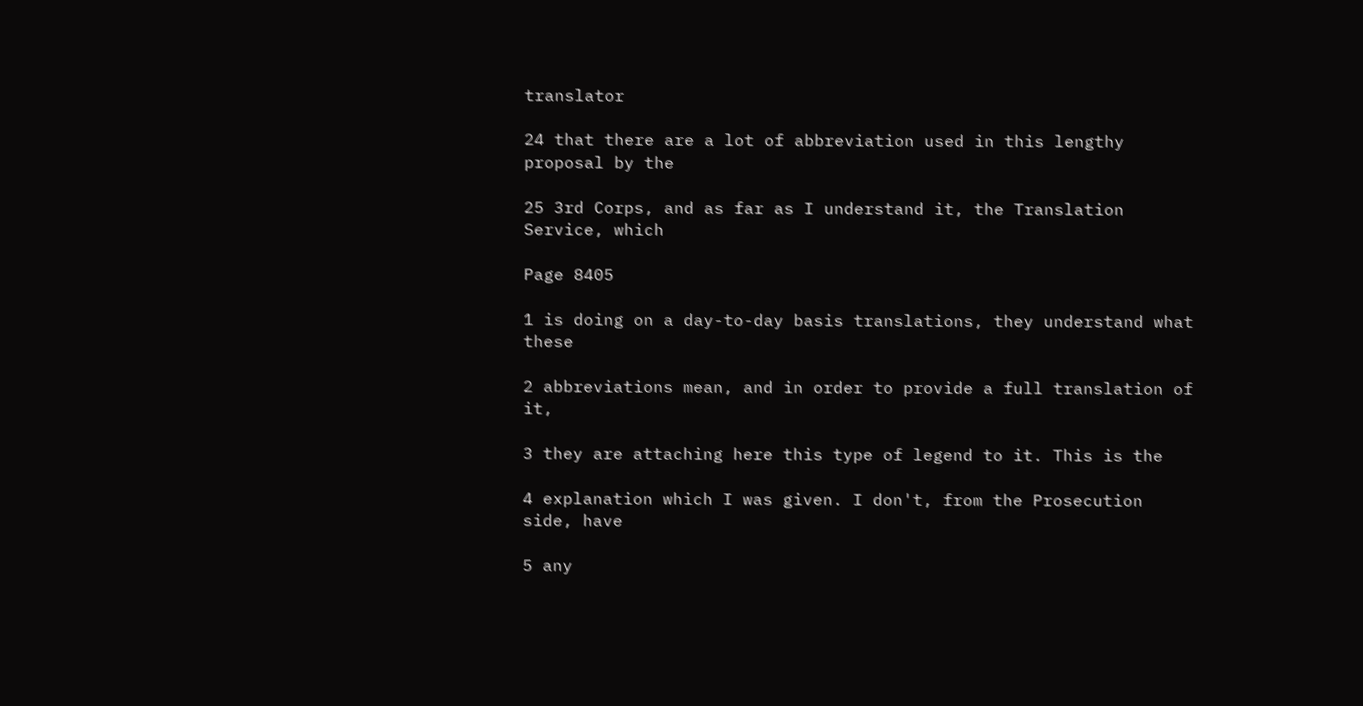translator

24 that there are a lot of abbreviation used in this lengthy proposal by the

25 3rd Corps, and as far as I understand it, the Translation Service, which

Page 8405

1 is doing on a day-to-day basis translations, they understand what these

2 abbreviations mean, and in order to provide a full translation of it,

3 they are attaching here this type of legend to it. This is the

4 explanation which I was given. I don't, from the Prosecution side, have

5 any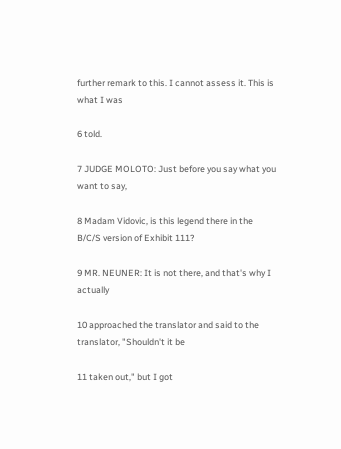further remark to this. I cannot assess it. This is what I was

6 told.

7 JUDGE MOLOTO: Just before you say what you want to say,

8 Madam Vidovic, is this legend there in the B/C/S version of Exhibit 111?

9 MR. NEUNER: It is not there, and that's why I actually

10 approached the translator and said to the translator, "Shouldn't it be

11 taken out," but I got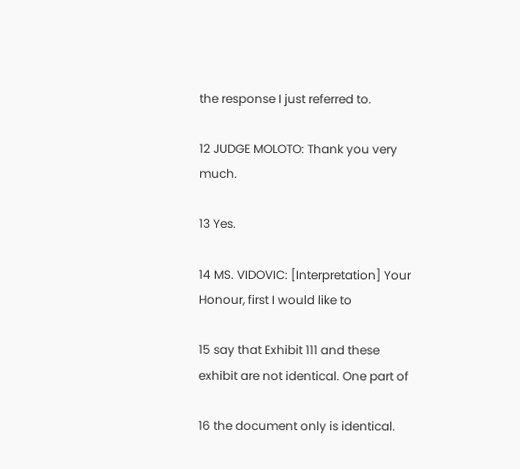the response I just referred to.

12 JUDGE MOLOTO: Thank you very much.

13 Yes.

14 MS. VIDOVIC: [Interpretation] Your Honour, first I would like to

15 say that Exhibit 111 and these exhibit are not identical. One part of

16 the document only is identical.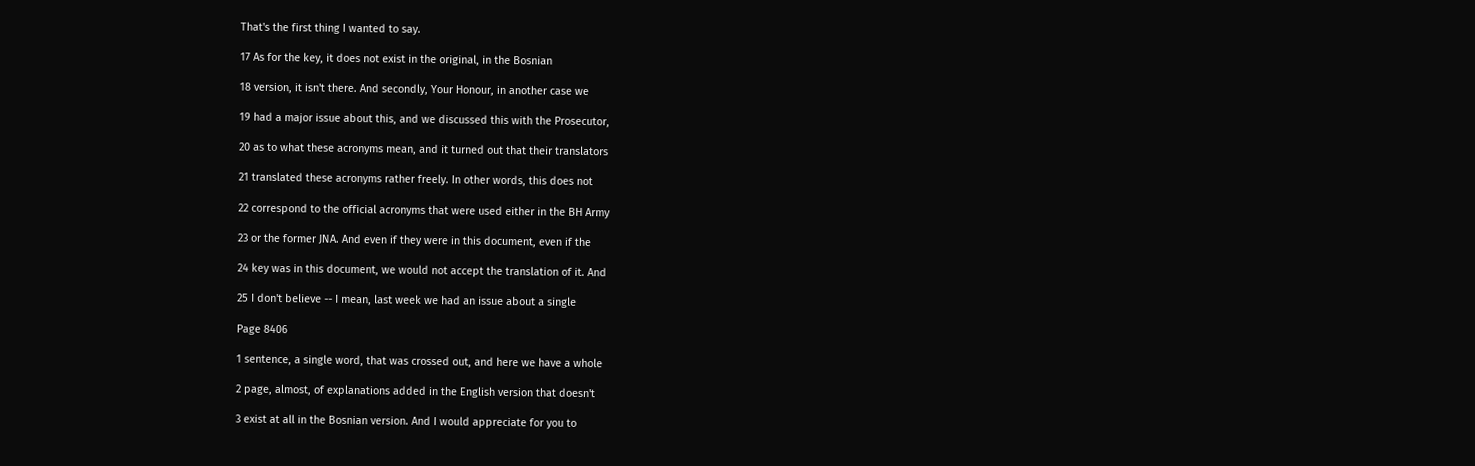That's the first thing I wanted to say.

17 As for the key, it does not exist in the original, in the Bosnian

18 version, it isn't there. And secondly, Your Honour, in another case we

19 had a major issue about this, and we discussed this with the Prosecutor,

20 as to what these acronyms mean, and it turned out that their translators

21 translated these acronyms rather freely. In other words, this does not

22 correspond to the official acronyms that were used either in the BH Army

23 or the former JNA. And even if they were in this document, even if the

24 key was in this document, we would not accept the translation of it. And

25 I don't believe -- I mean, last week we had an issue about a single

Page 8406

1 sentence, a single word, that was crossed out, and here we have a whole

2 page, almost, of explanations added in the English version that doesn't

3 exist at all in the Bosnian version. And I would appreciate for you to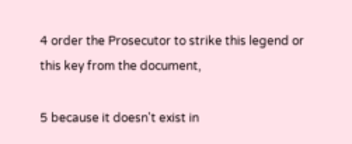4 order the Prosecutor to strike this legend or this key from the document,

5 because it doesn't exist in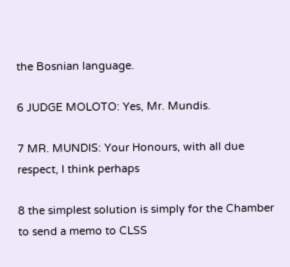the Bosnian language.

6 JUDGE MOLOTO: Yes, Mr. Mundis.

7 MR. MUNDIS: Your Honours, with all due respect, I think perhaps

8 the simplest solution is simply for the Chamber to send a memo to CLSS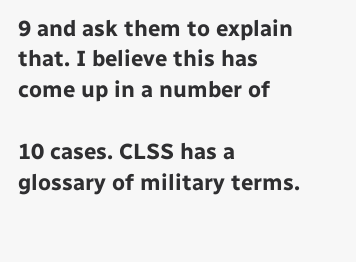9 and ask them to explain that. I believe this has come up in a number of

10 cases. CLSS has a glossary of military terms.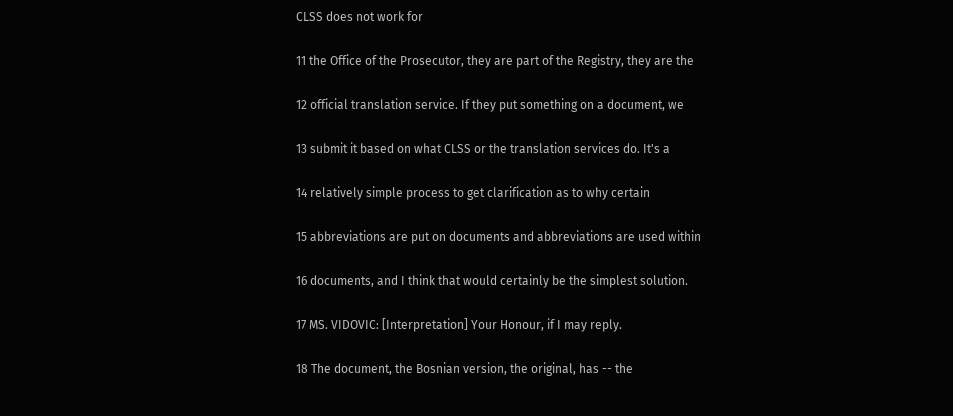CLSS does not work for

11 the Office of the Prosecutor, they are part of the Registry, they are the

12 official translation service. If they put something on a document, we

13 submit it based on what CLSS or the translation services do. It's a

14 relatively simple process to get clarification as to why certain

15 abbreviations are put on documents and abbreviations are used within

16 documents, and I think that would certainly be the simplest solution.

17 MS. VIDOVIC: [Interpretation] Your Honour, if I may reply.

18 The document, the Bosnian version, the original, has -- the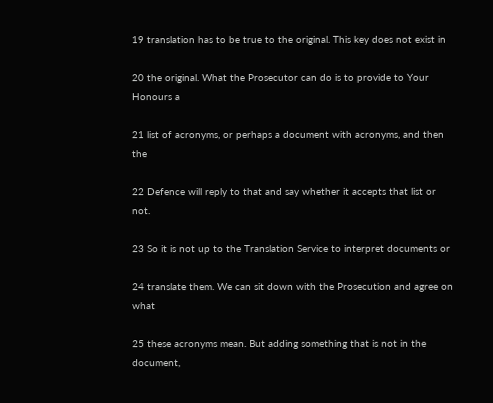19 translation has to be true to the original. This key does not exist in

20 the original. What the Prosecutor can do is to provide to Your Honours a

21 list of acronyms, or perhaps a document with acronyms, and then the

22 Defence will reply to that and say whether it accepts that list or not.

23 So it is not up to the Translation Service to interpret documents or

24 translate them. We can sit down with the Prosecution and agree on what

25 these acronyms mean. But adding something that is not in the document,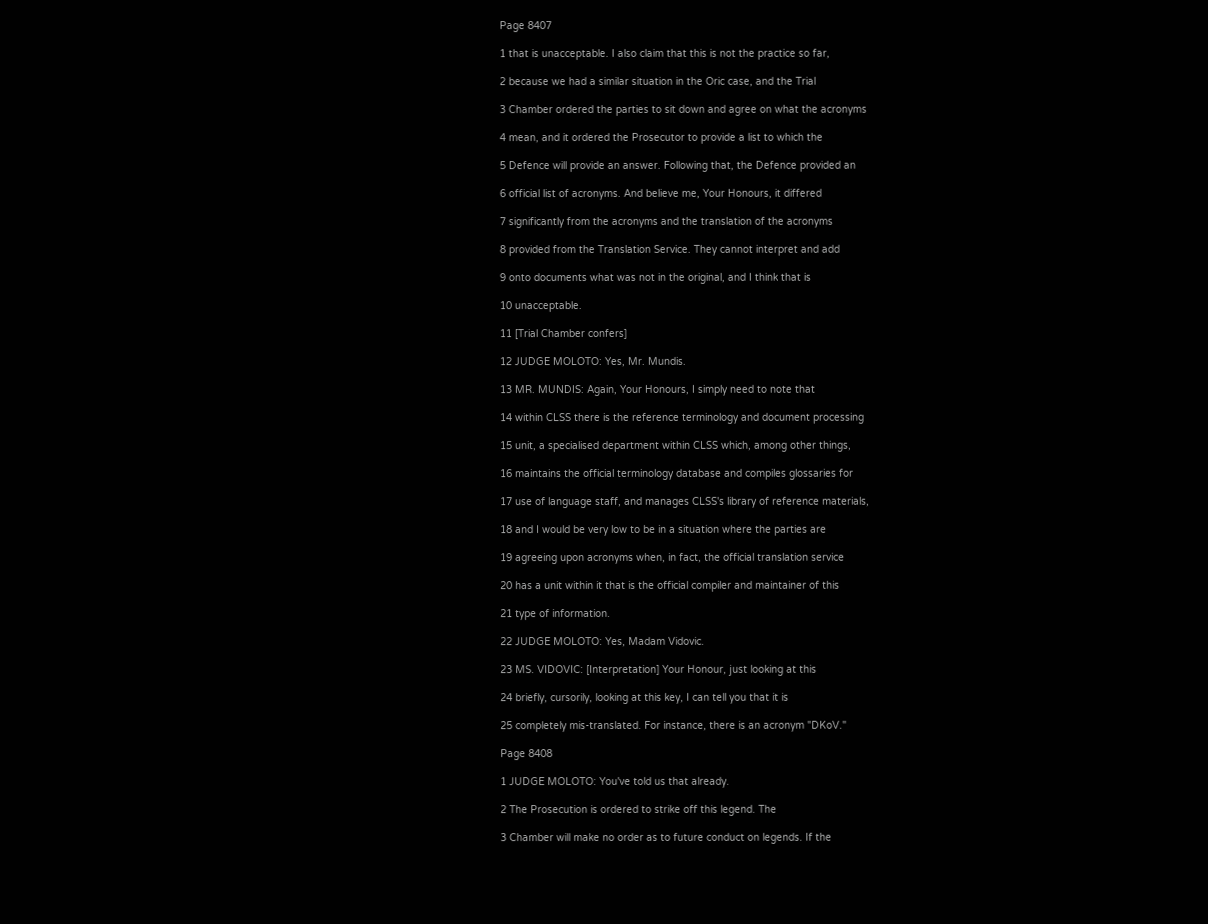Page 8407

1 that is unacceptable. I also claim that this is not the practice so far,

2 because we had a similar situation in the Oric case, and the Trial

3 Chamber ordered the parties to sit down and agree on what the acronyms

4 mean, and it ordered the Prosecutor to provide a list to which the

5 Defence will provide an answer. Following that, the Defence provided an

6 official list of acronyms. And believe me, Your Honours, it differed

7 significantly from the acronyms and the translation of the acronyms

8 provided from the Translation Service. They cannot interpret and add

9 onto documents what was not in the original, and I think that is

10 unacceptable.

11 [Trial Chamber confers]

12 JUDGE MOLOTO: Yes, Mr. Mundis.

13 MR. MUNDIS: Again, Your Honours, I simply need to note that

14 within CLSS there is the reference terminology and document processing

15 unit, a specialised department within CLSS which, among other things,

16 maintains the official terminology database and compiles glossaries for

17 use of language staff, and manages CLSS's library of reference materials,

18 and I would be very low to be in a situation where the parties are

19 agreeing upon acronyms when, in fact, the official translation service

20 has a unit within it that is the official compiler and maintainer of this

21 type of information.

22 JUDGE MOLOTO: Yes, Madam Vidovic.

23 MS. VIDOVIC: [Interpretation] Your Honour, just looking at this

24 briefly, cursorily, looking at this key, I can tell you that it is

25 completely mis-translated. For instance, there is an acronym "DKoV."

Page 8408

1 JUDGE MOLOTO: You've told us that already.

2 The Prosecution is ordered to strike off this legend. The

3 Chamber will make no order as to future conduct on legends. If the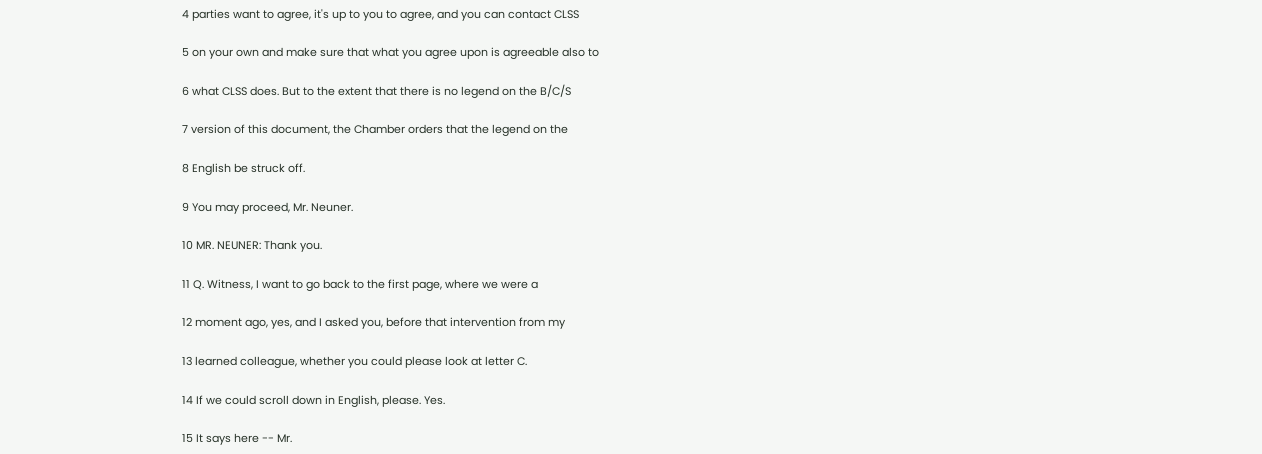4 parties want to agree, it's up to you to agree, and you can contact CLSS

5 on your own and make sure that what you agree upon is agreeable also to

6 what CLSS does. But to the extent that there is no legend on the B/C/S

7 version of this document, the Chamber orders that the legend on the

8 English be struck off.

9 You may proceed, Mr. Neuner.

10 MR. NEUNER: Thank you.

11 Q. Witness, I want to go back to the first page, where we were a

12 moment ago, yes, and I asked you, before that intervention from my

13 learned colleague, whether you could please look at letter C.

14 If we could scroll down in English, please. Yes.

15 It says here -- Mr.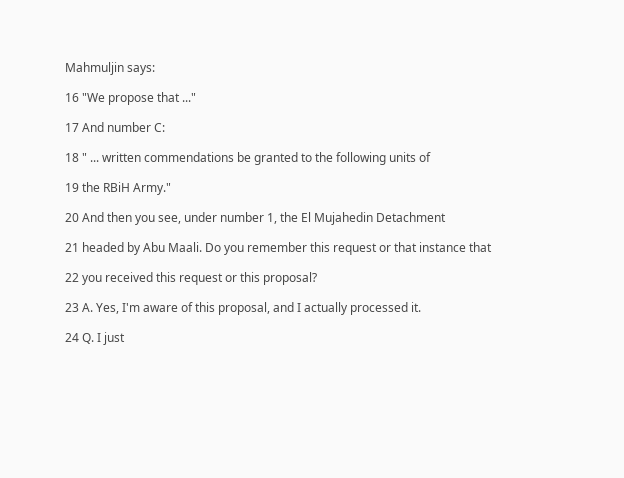Mahmuljin says:

16 "We propose that ..."

17 And number C:

18 " ... written commendations be granted to the following units of

19 the RBiH Army."

20 And then you see, under number 1, the El Mujahedin Detachment

21 headed by Abu Maali. Do you remember this request or that instance that

22 you received this request or this proposal?

23 A. Yes, I'm aware of this proposal, and I actually processed it.

24 Q. I just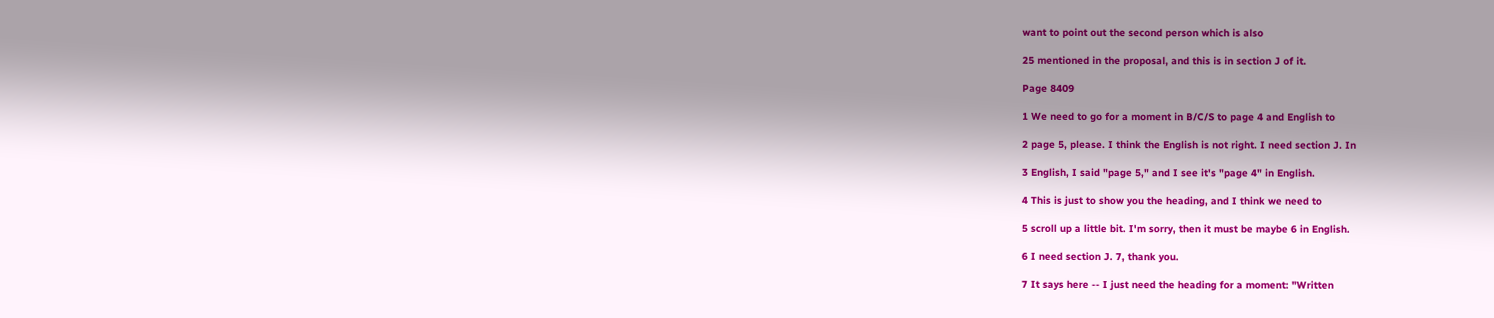want to point out the second person which is also

25 mentioned in the proposal, and this is in section J of it.

Page 8409

1 We need to go for a moment in B/C/S to page 4 and English to

2 page 5, please. I think the English is not right. I need section J. In

3 English, I said "page 5," and I see it's "page 4" in English.

4 This is just to show you the heading, and I think we need to

5 scroll up a little bit. I'm sorry, then it must be maybe 6 in English.

6 I need section J. 7, thank you.

7 It says here -- I just need the heading for a moment: "Written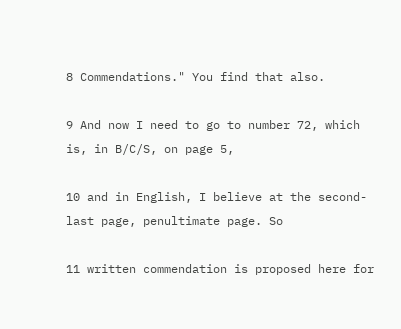8 Commendations." You find that also.

9 And now I need to go to number 72, which is, in B/C/S, on page 5,

10 and in English, I believe at the second-last page, penultimate page. So

11 written commendation is proposed here for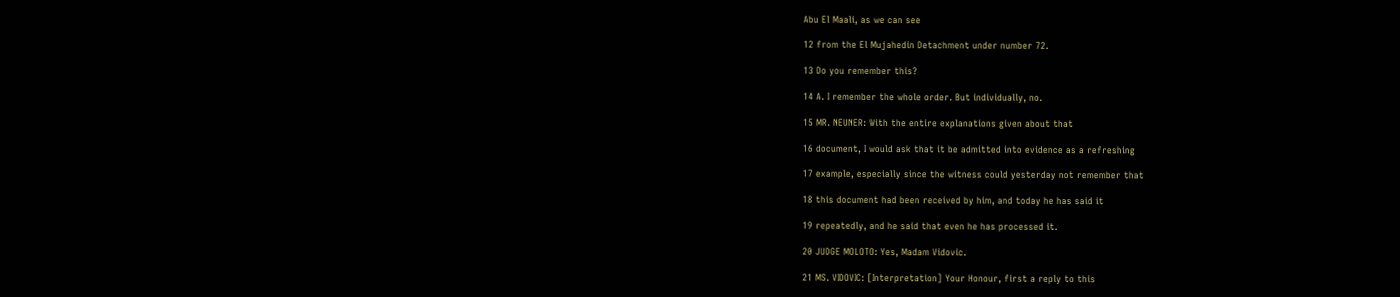Abu El Maali, as we can see

12 from the El Mujahedin Detachment under number 72.

13 Do you remember this?

14 A. I remember the whole order. But individually, no.

15 MR. NEUNER: With the entire explanations given about that

16 document, I would ask that it be admitted into evidence as a refreshing

17 example, especially since the witness could yesterday not remember that

18 this document had been received by him, and today he has said it

19 repeatedly, and he said that even he has processed it.

20 JUDGE MOLOTO: Yes, Madam Vidovic.

21 MS. VIDOVIC: [Interpretation] Your Honour, first a reply to this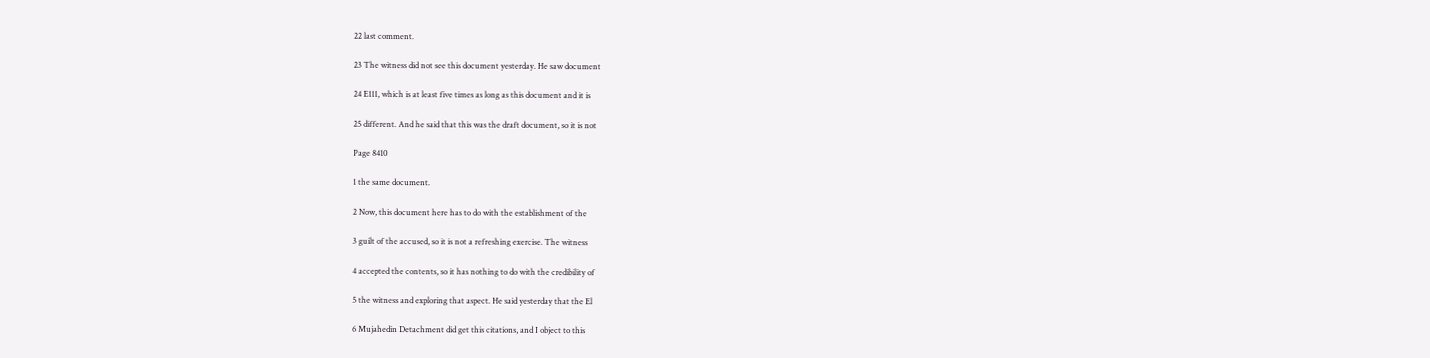22 last comment.

23 The witness did not see this document yesterday. He saw document

24 E111, which is at least five times as long as this document and it is

25 different. And he said that this was the draft document, so it is not

Page 8410

1 the same document.

2 Now, this document here has to do with the establishment of the

3 guilt of the accused, so it is not a refreshing exercise. The witness

4 accepted the contents, so it has nothing to do with the credibility of

5 the witness and exploring that aspect. He said yesterday that the El

6 Mujahedin Detachment did get this citations, and I object to this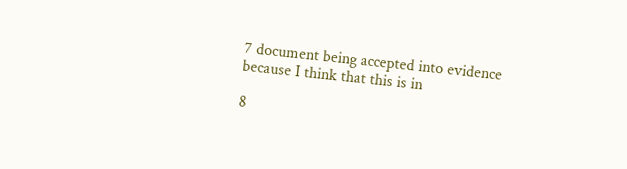7 document being accepted into evidence because I think that this is in

8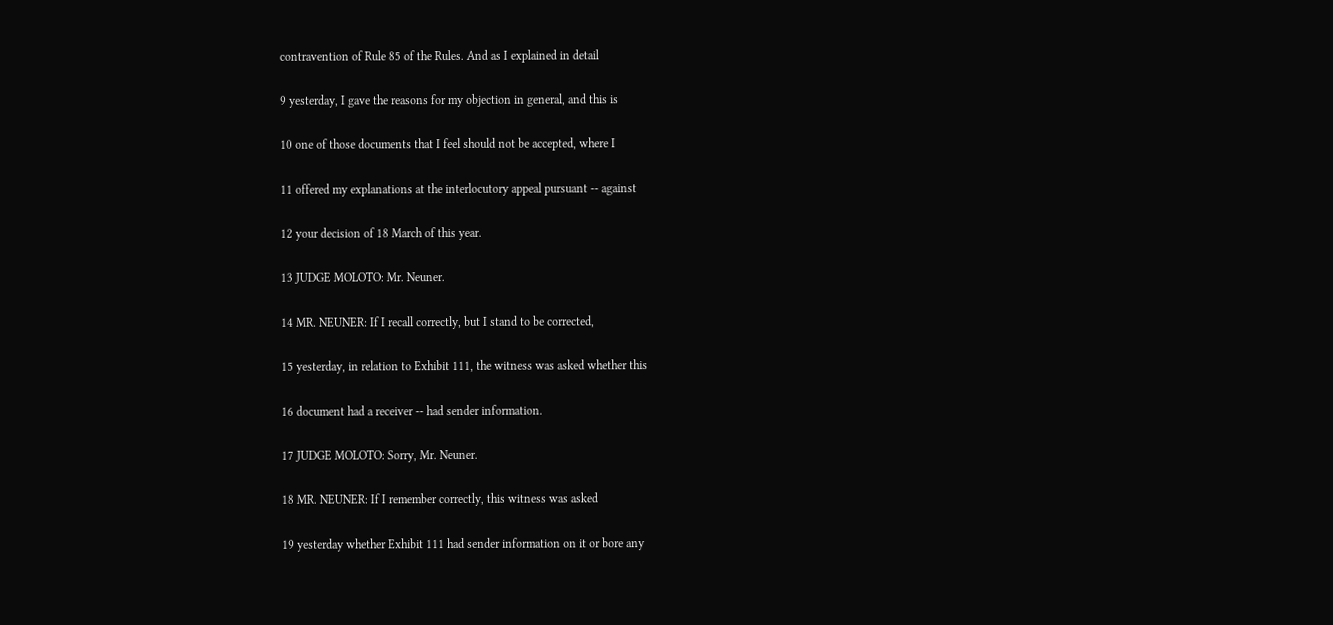contravention of Rule 85 of the Rules. And as I explained in detail

9 yesterday, I gave the reasons for my objection in general, and this is

10 one of those documents that I feel should not be accepted, where I

11 offered my explanations at the interlocutory appeal pursuant -- against

12 your decision of 18 March of this year.

13 JUDGE MOLOTO: Mr. Neuner.

14 MR. NEUNER: If I recall correctly, but I stand to be corrected,

15 yesterday, in relation to Exhibit 111, the witness was asked whether this

16 document had a receiver -- had sender information.

17 JUDGE MOLOTO: Sorry, Mr. Neuner.

18 MR. NEUNER: If I remember correctly, this witness was asked

19 yesterday whether Exhibit 111 had sender information on it or bore any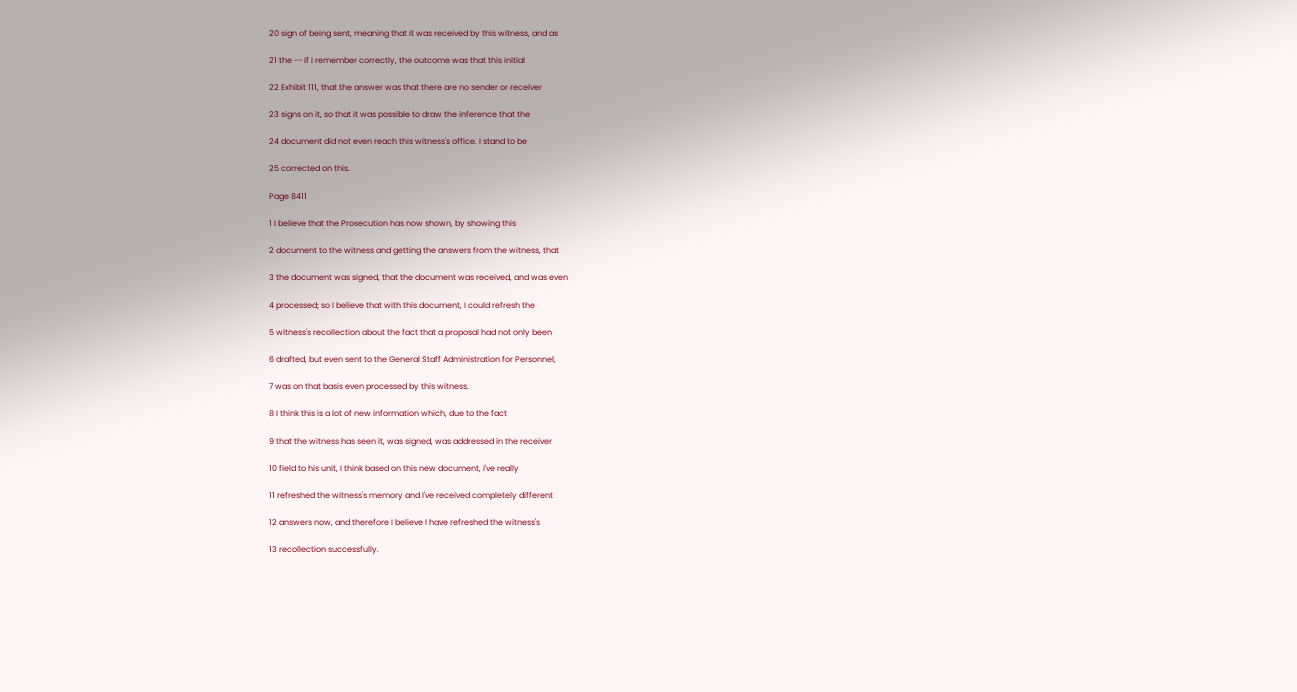20 sign of being sent, meaning that it was received by this witness, and as

21 the -- if I remember correctly, the outcome was that this initial

22 Exhibit 111, that the answer was that there are no sender or receiver

23 signs on it, so that it was possible to draw the inference that the

24 document did not even reach this witness's office. I stand to be

25 corrected on this.

Page 8411

1 I believe that the Prosecution has now shown, by showing this

2 document to the witness and getting the answers from the witness, that

3 the document was signed, that the document was received, and was even

4 processed; so I believe that with this document, I could refresh the

5 witness's recollection about the fact that a proposal had not only been

6 drafted, but even sent to the General Staff Administration for Personnel,

7 was on that basis even processed by this witness.

8 I think this is a lot of new information which, due to the fact

9 that the witness has seen it, was signed, was addressed in the receiver

10 field to his unit, I think based on this new document, I've really

11 refreshed the witness's memory and I've received completely different

12 answers now, and therefore I believe I have refreshed the witness's

13 recollection successfully.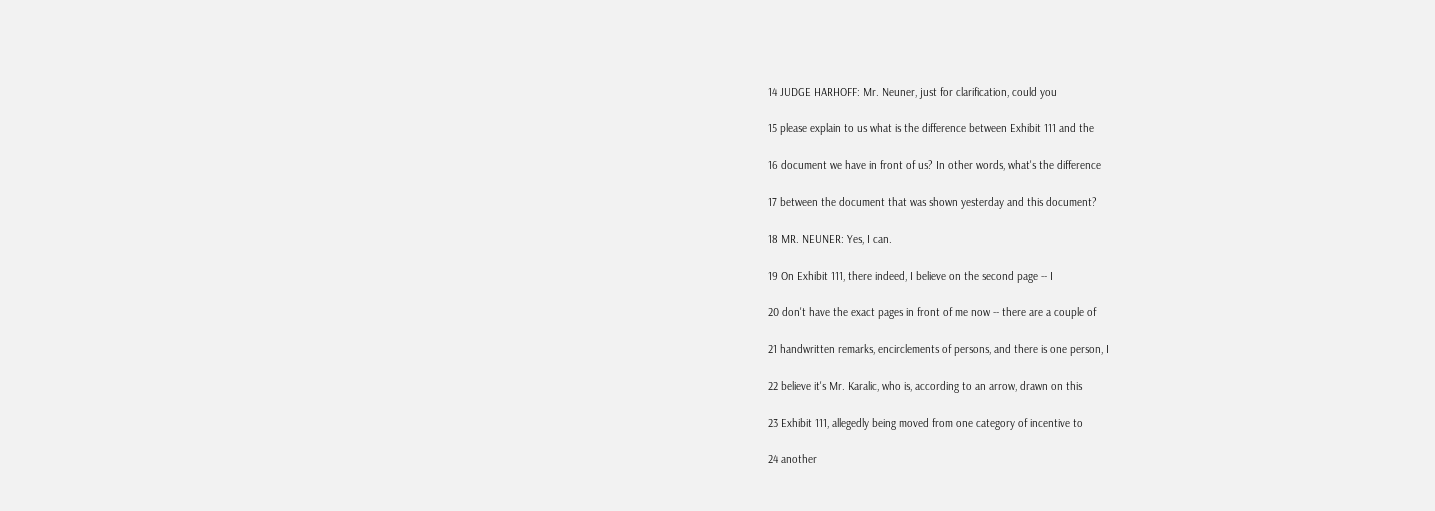14 JUDGE HARHOFF: Mr. Neuner, just for clarification, could you

15 please explain to us what is the difference between Exhibit 111 and the

16 document we have in front of us? In other words, what's the difference

17 between the document that was shown yesterday and this document?

18 MR. NEUNER: Yes, I can.

19 On Exhibit 111, there indeed, I believe on the second page -- I

20 don't have the exact pages in front of me now -- there are a couple of

21 handwritten remarks, encirclements of persons, and there is one person, I

22 believe it's Mr. Karalic, who is, according to an arrow, drawn on this

23 Exhibit 111, allegedly being moved from one category of incentive to

24 another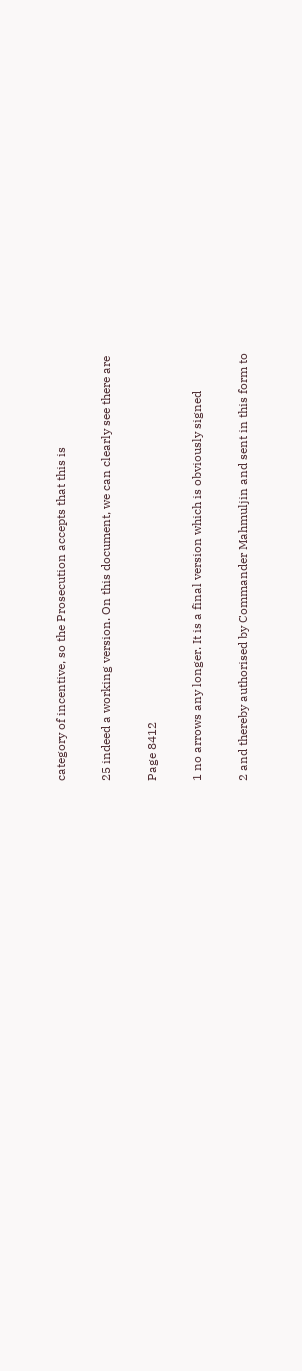category of incentive, so the Prosecution accepts that this is

25 indeed a working version. On this document, we can clearly see there are

Page 8412

1 no arrows any longer. It is a final version which is obviously signed

2 and thereby authorised by Commander Mahmuljin and sent in this form to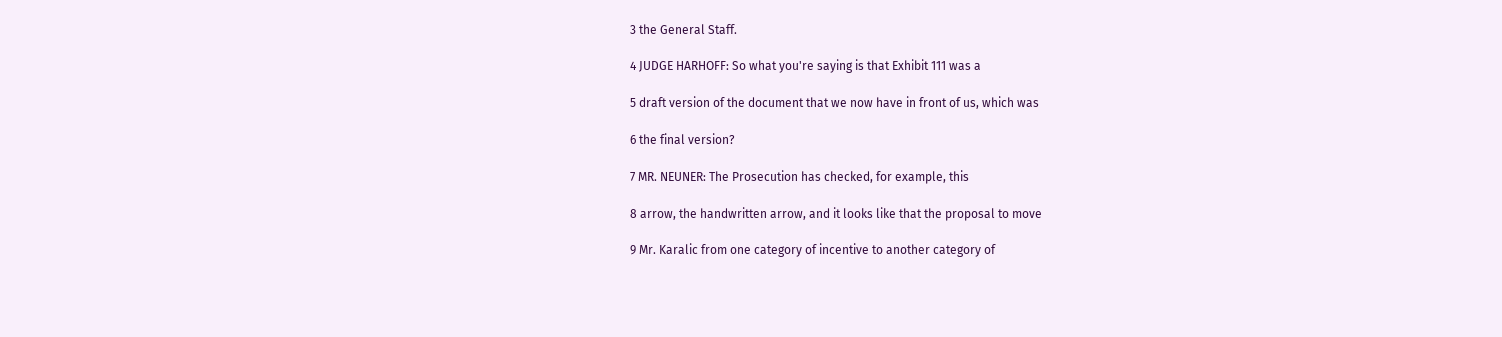3 the General Staff.

4 JUDGE HARHOFF: So what you're saying is that Exhibit 111 was a

5 draft version of the document that we now have in front of us, which was

6 the final version?

7 MR. NEUNER: The Prosecution has checked, for example, this

8 arrow, the handwritten arrow, and it looks like that the proposal to move

9 Mr. Karalic from one category of incentive to another category of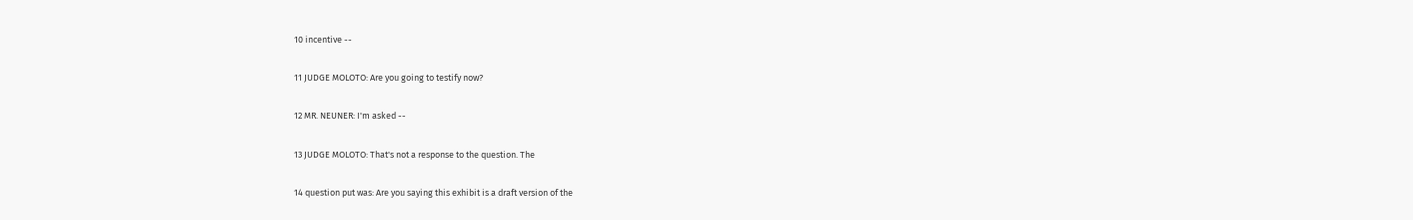10 incentive --

11 JUDGE MOLOTO: Are you going to testify now?

12 MR. NEUNER: I'm asked --

13 JUDGE MOLOTO: That's not a response to the question. The

14 question put was: Are you saying this exhibit is a draft version of the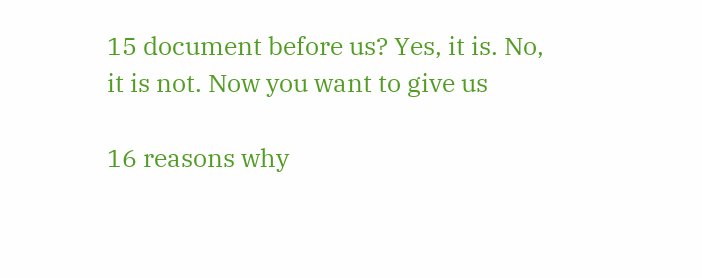15 document before us? Yes, it is. No, it is not. Now you want to give us

16 reasons why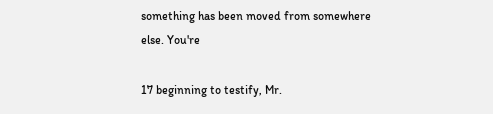something has been moved from somewhere else. You're

17 beginning to testify, Mr.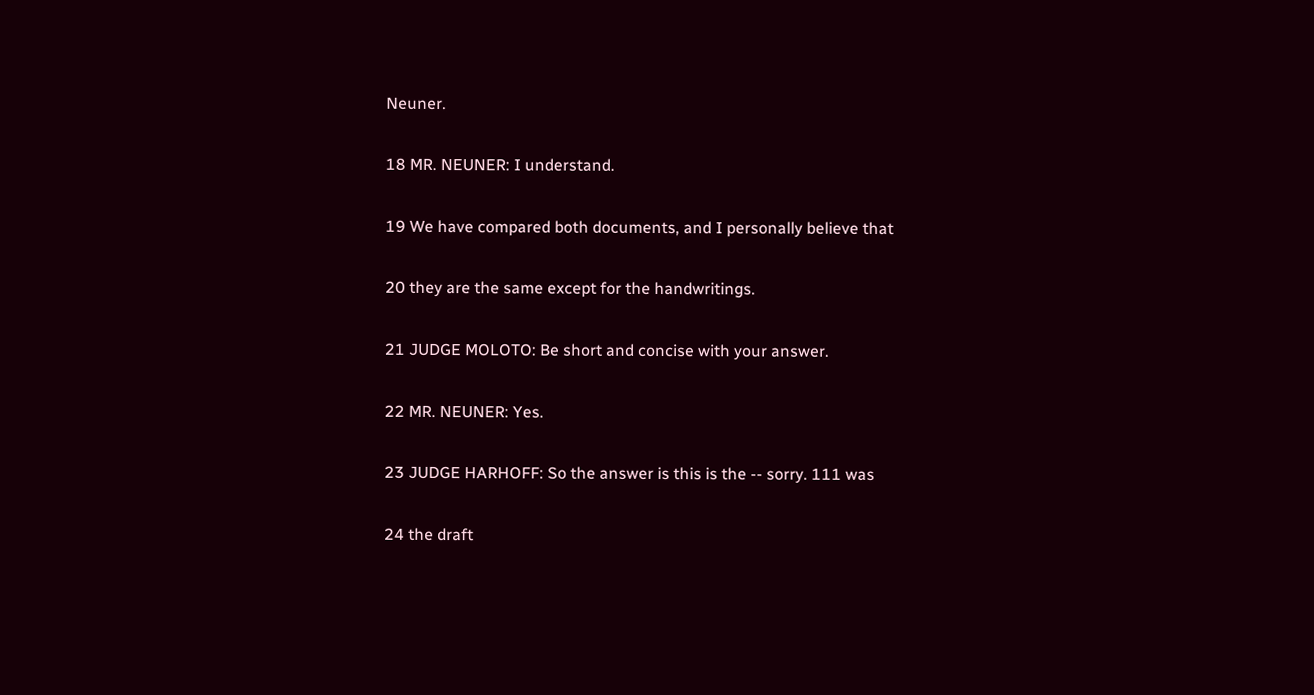Neuner.

18 MR. NEUNER: I understand.

19 We have compared both documents, and I personally believe that

20 they are the same except for the handwritings.

21 JUDGE MOLOTO: Be short and concise with your answer.

22 MR. NEUNER: Yes.

23 JUDGE HARHOFF: So the answer is this is the -- sorry. 111 was

24 the draft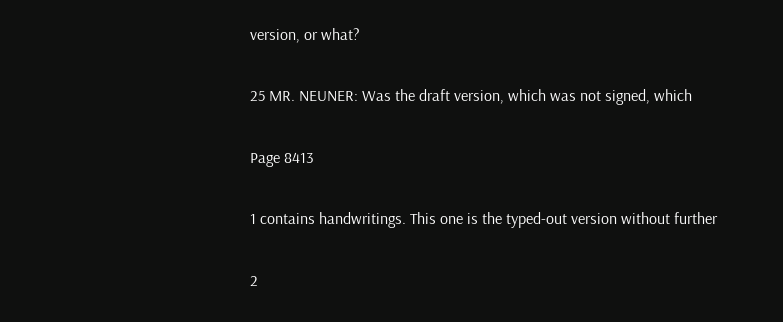version, or what?

25 MR. NEUNER: Was the draft version, which was not signed, which

Page 8413

1 contains handwritings. This one is the typed-out version without further

2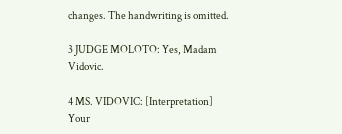changes. The handwriting is omitted.

3 JUDGE MOLOTO: Yes, Madam Vidovic.

4 MS. VIDOVIC: [Interpretation] Your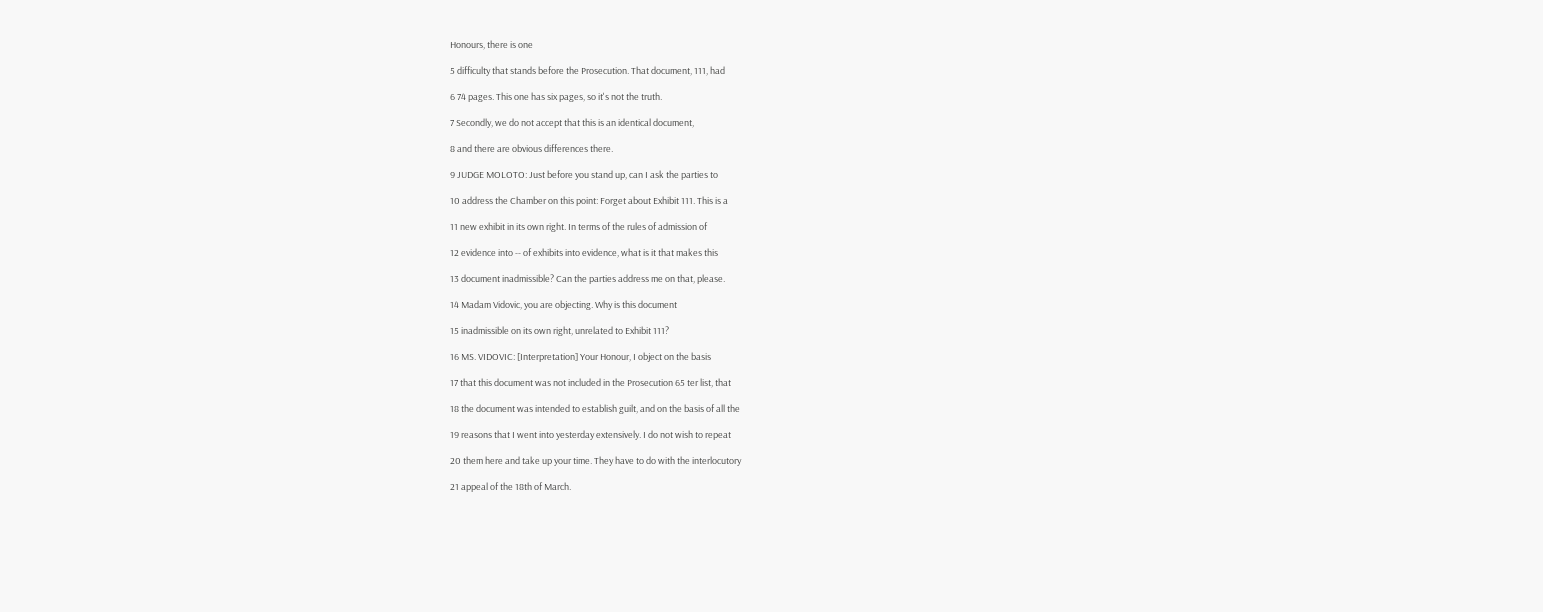Honours, there is one

5 difficulty that stands before the Prosecution. That document, 111, had

6 74 pages. This one has six pages, so it's not the truth.

7 Secondly, we do not accept that this is an identical document,

8 and there are obvious differences there.

9 JUDGE MOLOTO: Just before you stand up, can I ask the parties to

10 address the Chamber on this point: Forget about Exhibit 111. This is a

11 new exhibit in its own right. In terms of the rules of admission of

12 evidence into -- of exhibits into evidence, what is it that makes this

13 document inadmissible? Can the parties address me on that, please.

14 Madam Vidovic, you are objecting. Why is this document

15 inadmissible on its own right, unrelated to Exhibit 111?

16 MS. VIDOVIC: [Interpretation] Your Honour, I object on the basis

17 that this document was not included in the Prosecution 65 ter list, that

18 the document was intended to establish guilt, and on the basis of all the

19 reasons that I went into yesterday extensively. I do not wish to repeat

20 them here and take up your time. They have to do with the interlocutory

21 appeal of the 18th of March.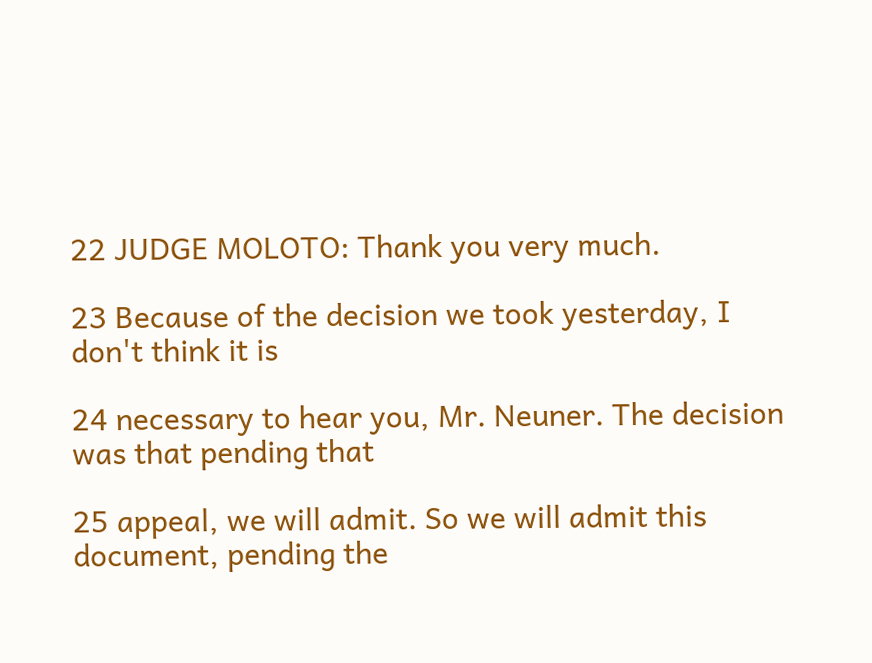22 JUDGE MOLOTO: Thank you very much.

23 Because of the decision we took yesterday, I don't think it is

24 necessary to hear you, Mr. Neuner. The decision was that pending that

25 appeal, we will admit. So we will admit this document, pending the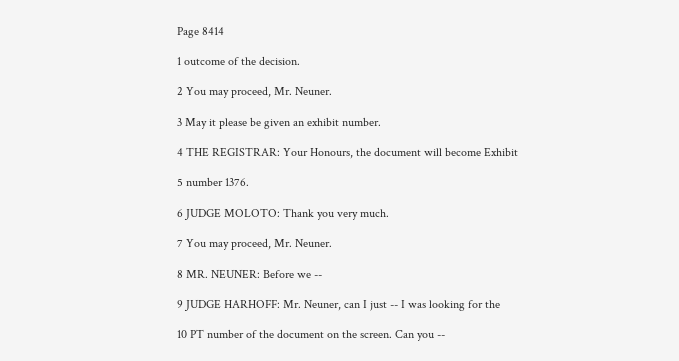Page 8414

1 outcome of the decision.

2 You may proceed, Mr. Neuner.

3 May it please be given an exhibit number.

4 THE REGISTRAR: Your Honours, the document will become Exhibit

5 number 1376.

6 JUDGE MOLOTO: Thank you very much.

7 You may proceed, Mr. Neuner.

8 MR. NEUNER: Before we --

9 JUDGE HARHOFF: Mr. Neuner, can I just -- I was looking for the

10 PT number of the document on the screen. Can you --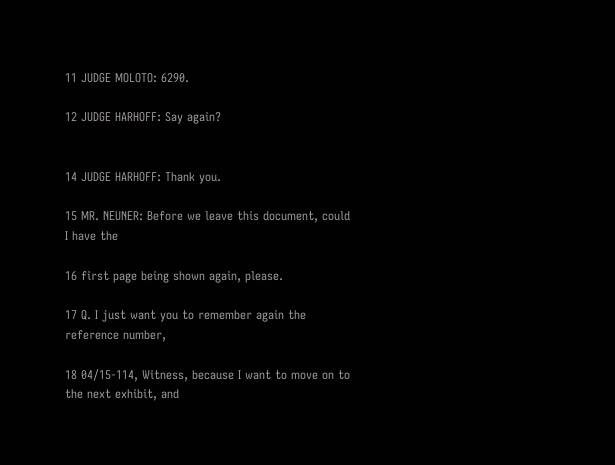11 JUDGE MOLOTO: 6290.

12 JUDGE HARHOFF: Say again?


14 JUDGE HARHOFF: Thank you.

15 MR. NEUNER: Before we leave this document, could I have the

16 first page being shown again, please.

17 Q. I just want you to remember again the reference number,

18 04/15-114, Witness, because I want to move on to the next exhibit, and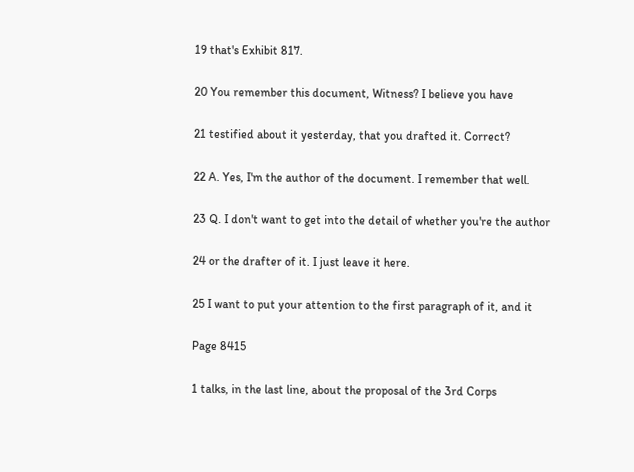19 that's Exhibit 817.

20 You remember this document, Witness? I believe you have

21 testified about it yesterday, that you drafted it. Correct?

22 A. Yes, I'm the author of the document. I remember that well.

23 Q. I don't want to get into the detail of whether you're the author

24 or the drafter of it. I just leave it here.

25 I want to put your attention to the first paragraph of it, and it

Page 8415

1 talks, in the last line, about the proposal of the 3rd Corps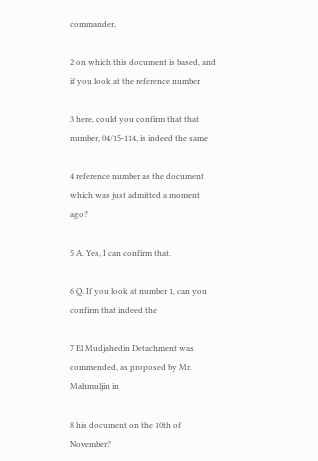commander,

2 on which this document is based, and if you look at the reference number

3 here, could you confirm that that number, 04/15-114, is indeed the same

4 reference number as the document which was just admitted a moment ago?

5 A. Yes, I can confirm that.

6 Q. If you look at number 1, can you confirm that indeed the

7 El Mudjahedin Detachment was commended, as proposed by Mr. Mahmuljin in

8 his document on the 10th of November?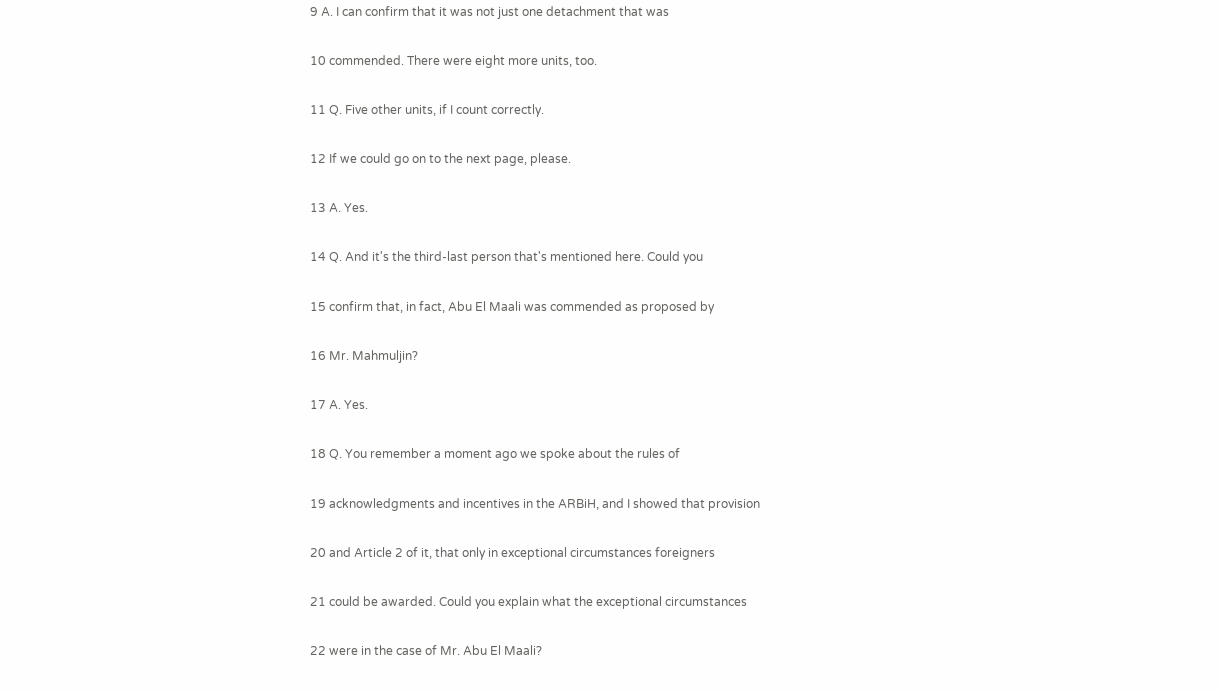9 A. I can confirm that it was not just one detachment that was

10 commended. There were eight more units, too.

11 Q. Five other units, if I count correctly.

12 If we could go on to the next page, please.

13 A. Yes.

14 Q. And it's the third-last person that's mentioned here. Could you

15 confirm that, in fact, Abu El Maali was commended as proposed by

16 Mr. Mahmuljin?

17 A. Yes.

18 Q. You remember a moment ago we spoke about the rules of

19 acknowledgments and incentives in the ARBiH, and I showed that provision

20 and Article 2 of it, that only in exceptional circumstances foreigners

21 could be awarded. Could you explain what the exceptional circumstances

22 were in the case of Mr. Abu El Maali?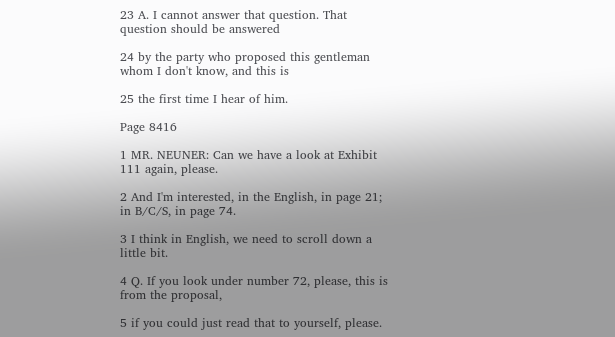23 A. I cannot answer that question. That question should be answered

24 by the party who proposed this gentleman whom I don't know, and this is

25 the first time I hear of him.

Page 8416

1 MR. NEUNER: Can we have a look at Exhibit 111 again, please.

2 And I'm interested, in the English, in page 21; in B/C/S, in page 74.

3 I think in English, we need to scroll down a little bit.

4 Q. If you look under number 72, please, this is from the proposal,

5 if you could just read that to yourself, please.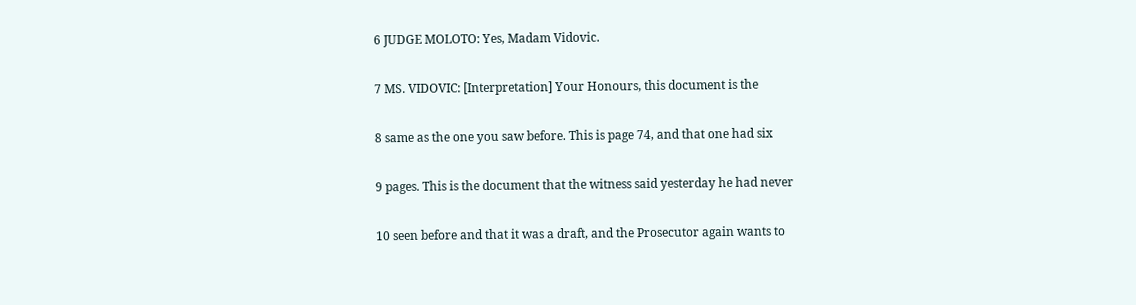6 JUDGE MOLOTO: Yes, Madam Vidovic.

7 MS. VIDOVIC: [Interpretation] Your Honours, this document is the

8 same as the one you saw before. This is page 74, and that one had six

9 pages. This is the document that the witness said yesterday he had never

10 seen before and that it was a draft, and the Prosecutor again wants to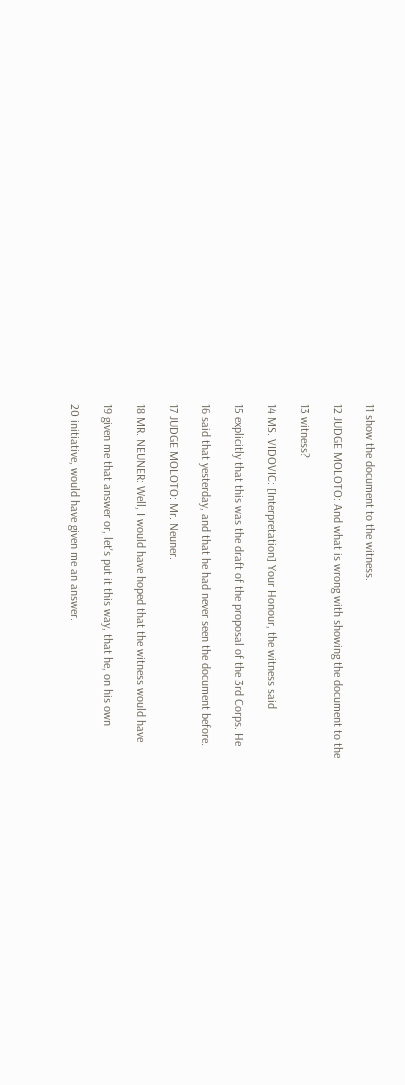11 show the document to the witness.

12 JUDGE MOLOTO: And what is wrong with showing the document to the

13 witness?

14 MS. VIDOVIC: [Interpretation] Your Honour, the witness said

15 explicitly that this was the draft of the proposal of the 3rd Corps. He

16 said that yesterday, and that he had never seen the document before.

17 JUDGE MOLOTO: Mr. Neuner.

18 MR. NEUNER: Well, I would have hoped that the witness would have

19 given me that answer or, let's put it this way, that he, on his own

20 initiative, would have given me an answer.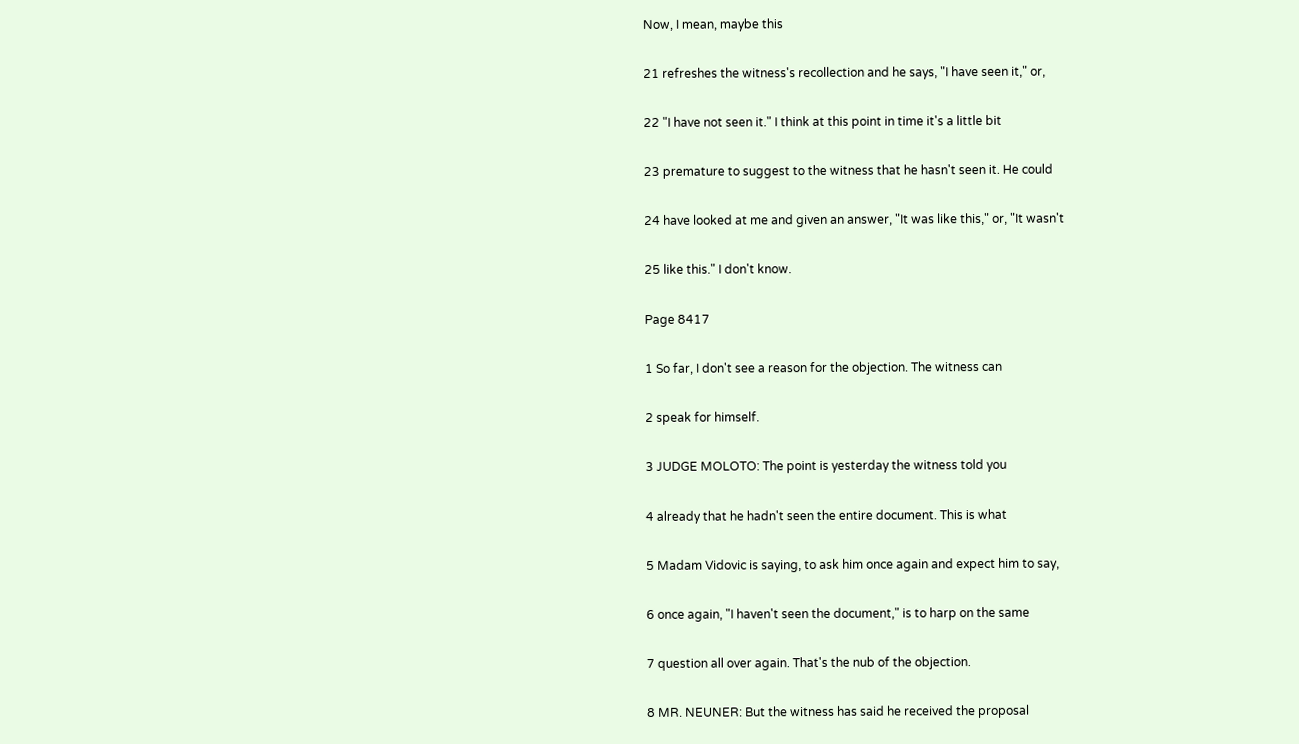Now, I mean, maybe this

21 refreshes the witness's recollection and he says, "I have seen it," or,

22 "I have not seen it." I think at this point in time it's a little bit

23 premature to suggest to the witness that he hasn't seen it. He could

24 have looked at me and given an answer, "It was like this," or, "It wasn't

25 like this." I don't know.

Page 8417

1 So far, I don't see a reason for the objection. The witness can

2 speak for himself.

3 JUDGE MOLOTO: The point is yesterday the witness told you

4 already that he hadn't seen the entire document. This is what

5 Madam Vidovic is saying, to ask him once again and expect him to say,

6 once again, "I haven't seen the document," is to harp on the same

7 question all over again. That's the nub of the objection.

8 MR. NEUNER: But the witness has said he received the proposal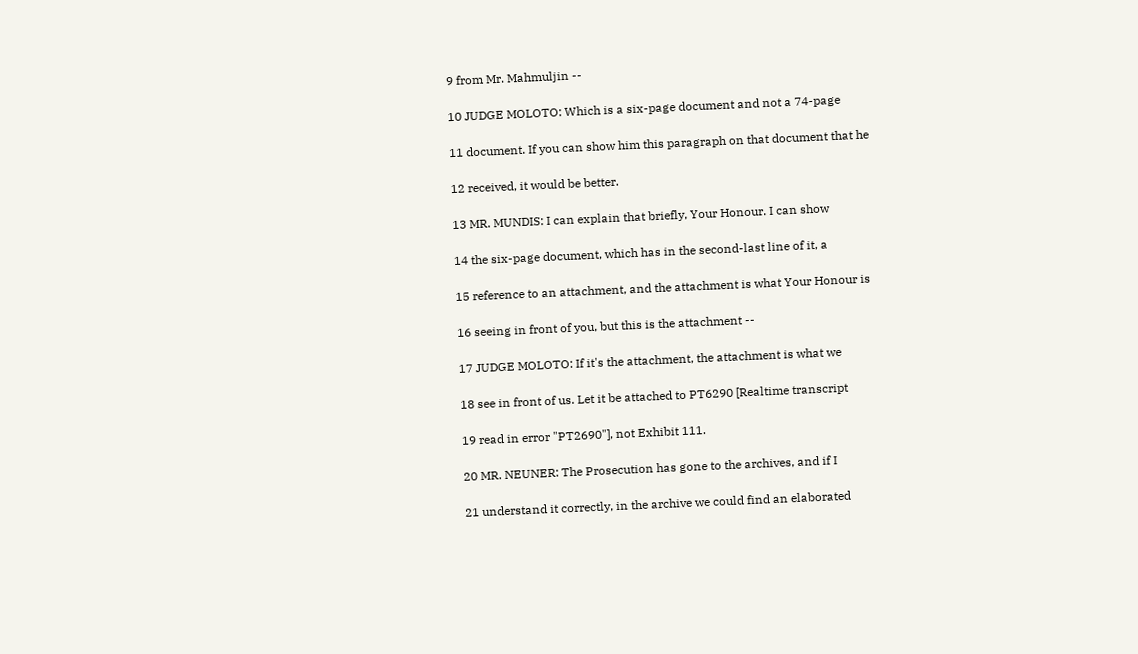9 from Mr. Mahmuljin --

10 JUDGE MOLOTO: Which is a six-page document and not a 74-page

11 document. If you can show him this paragraph on that document that he

12 received, it would be better.

13 MR. MUNDIS: I can explain that briefly, Your Honour. I can show

14 the six-page document, which has in the second-last line of it, a

15 reference to an attachment, and the attachment is what Your Honour is

16 seeing in front of you, but this is the attachment --

17 JUDGE MOLOTO: If it's the attachment, the attachment is what we

18 see in front of us. Let it be attached to PT6290 [Realtime transcript

19 read in error "PT2690"], not Exhibit 111.

20 MR. NEUNER: The Prosecution has gone to the archives, and if I

21 understand it correctly, in the archive we could find an elaborated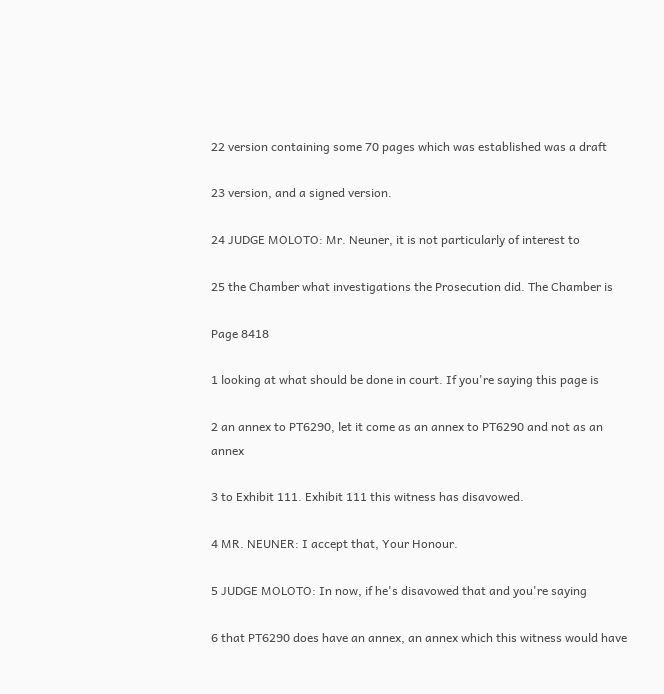22 version containing some 70 pages which was established was a draft

23 version, and a signed version.

24 JUDGE MOLOTO: Mr. Neuner, it is not particularly of interest to

25 the Chamber what investigations the Prosecution did. The Chamber is

Page 8418

1 looking at what should be done in court. If you're saying this page is

2 an annex to PT6290, let it come as an annex to PT6290 and not as an annex

3 to Exhibit 111. Exhibit 111 this witness has disavowed.

4 MR. NEUNER: I accept that, Your Honour.

5 JUDGE MOLOTO: In now, if he's disavowed that and you're saying

6 that PT6290 does have an annex, an annex which this witness would have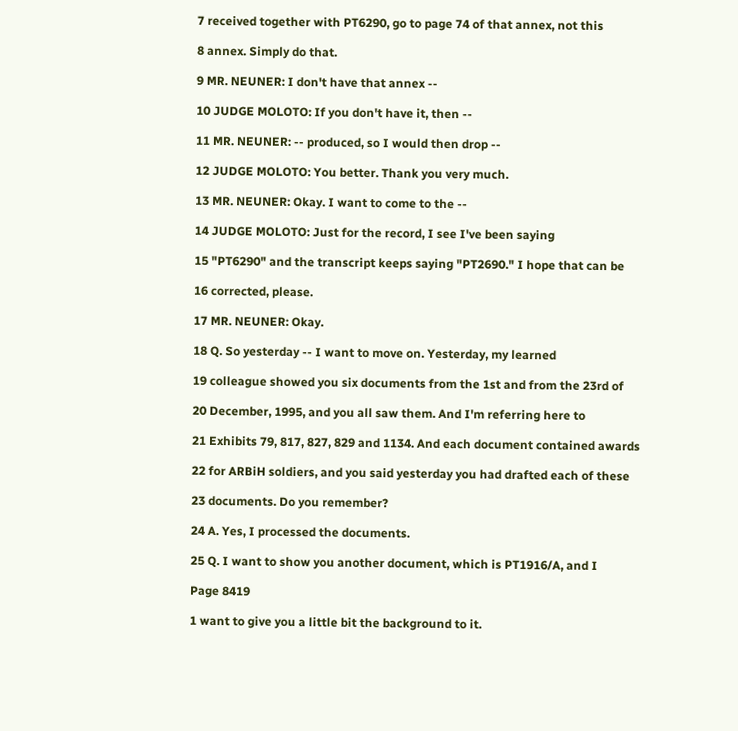7 received together with PT6290, go to page 74 of that annex, not this

8 annex. Simply do that.

9 MR. NEUNER: I don't have that annex --

10 JUDGE MOLOTO: If you don't have it, then --

11 MR. NEUNER: -- produced, so I would then drop --

12 JUDGE MOLOTO: You better. Thank you very much.

13 MR. NEUNER: Okay. I want to come to the --

14 JUDGE MOLOTO: Just for the record, I see I've been saying

15 "PT6290" and the transcript keeps saying "PT2690." I hope that can be

16 corrected, please.

17 MR. NEUNER: Okay.

18 Q. So yesterday -- I want to move on. Yesterday, my learned

19 colleague showed you six documents from the 1st and from the 23rd of

20 December, 1995, and you all saw them. And I'm referring here to

21 Exhibits 79, 817, 827, 829 and 1134. And each document contained awards

22 for ARBiH soldiers, and you said yesterday you had drafted each of these

23 documents. Do you remember?

24 A. Yes, I processed the documents.

25 Q. I want to show you another document, which is PT1916/A, and I

Page 8419

1 want to give you a little bit the background to it.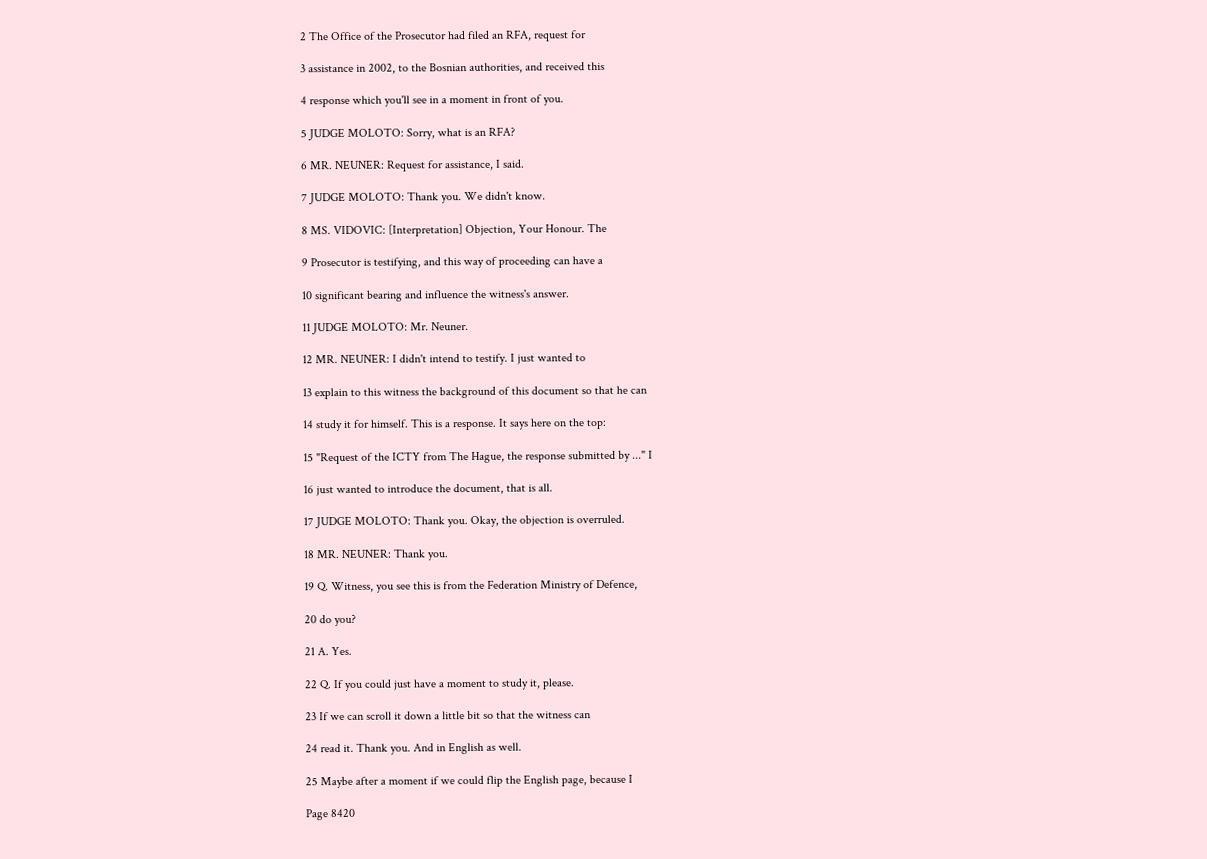2 The Office of the Prosecutor had filed an RFA, request for

3 assistance in 2002, to the Bosnian authorities, and received this

4 response which you'll see in a moment in front of you.

5 JUDGE MOLOTO: Sorry, what is an RFA?

6 MR. NEUNER: Request for assistance, I said.

7 JUDGE MOLOTO: Thank you. We didn't know.

8 MS. VIDOVIC: [Interpretation] Objection, Your Honour. The

9 Prosecutor is testifying, and this way of proceeding can have a

10 significant bearing and influence the witness's answer.

11 JUDGE MOLOTO: Mr. Neuner.

12 MR. NEUNER: I didn't intend to testify. I just wanted to

13 explain to this witness the background of this document so that he can

14 study it for himself. This is a response. It says here on the top:

15 "Request of the ICTY from The Hague, the response submitted by ..." I

16 just wanted to introduce the document, that is all.

17 JUDGE MOLOTO: Thank you. Okay, the objection is overruled.

18 MR. NEUNER: Thank you.

19 Q. Witness, you see this is from the Federation Ministry of Defence,

20 do you?

21 A. Yes.

22 Q. If you could just have a moment to study it, please.

23 If we can scroll it down a little bit so that the witness can

24 read it. Thank you. And in English as well.

25 Maybe after a moment if we could flip the English page, because I

Page 8420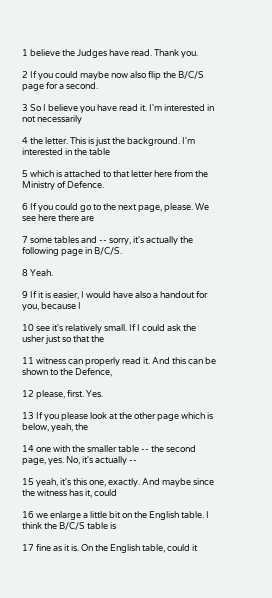1 believe the Judges have read. Thank you.

2 If you could maybe now also flip the B/C/S page for a second.

3 So I believe you have read it. I'm interested in not necessarily

4 the letter. This is just the background. I'm interested in the table

5 which is attached to that letter here from the Ministry of Defence.

6 If you could go to the next page, please. We see here there are

7 some tables and -- sorry, it's actually the following page in B/C/S.

8 Yeah.

9 If it is easier, I would have also a handout for you, because I

10 see it's relatively small. If I could ask the usher just so that the

11 witness can properly read it. And this can be shown to the Defence,

12 please, first. Yes.

13 If you please look at the other page which is below, yeah, the

14 one with the smaller table -- the second page, yes. No, it's actually --

15 yeah, it's this one, exactly. And maybe since the witness has it, could

16 we enlarge a little bit on the English table. I think the B/C/S table is

17 fine as it is. On the English table, could it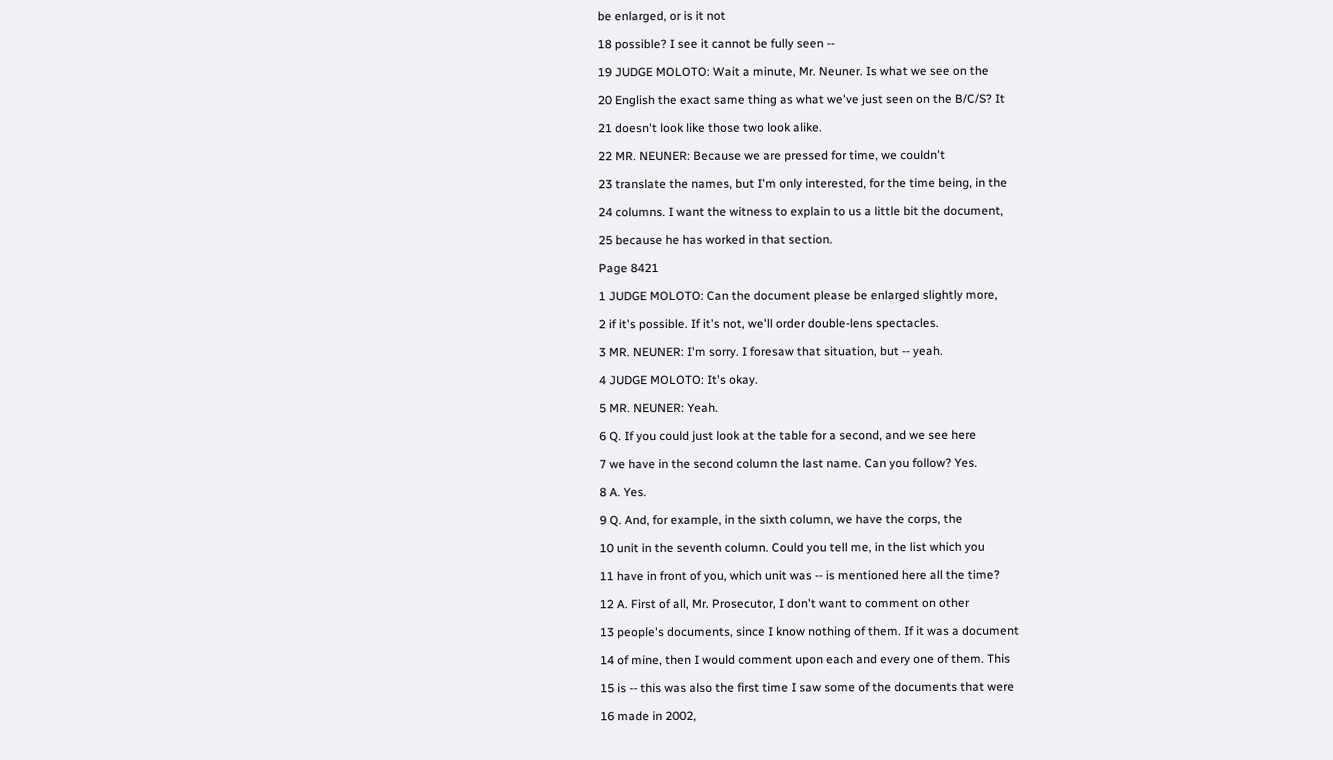be enlarged, or is it not

18 possible? I see it cannot be fully seen --

19 JUDGE MOLOTO: Wait a minute, Mr. Neuner. Is what we see on the

20 English the exact same thing as what we've just seen on the B/C/S? It

21 doesn't look like those two look alike.

22 MR. NEUNER: Because we are pressed for time, we couldn't

23 translate the names, but I'm only interested, for the time being, in the

24 columns. I want the witness to explain to us a little bit the document,

25 because he has worked in that section.

Page 8421

1 JUDGE MOLOTO: Can the document please be enlarged slightly more,

2 if it's possible. If it's not, we'll order double-lens spectacles.

3 MR. NEUNER: I'm sorry. I foresaw that situation, but -- yeah.

4 JUDGE MOLOTO: It's okay.

5 MR. NEUNER: Yeah.

6 Q. If you could just look at the table for a second, and we see here

7 we have in the second column the last name. Can you follow? Yes.

8 A. Yes.

9 Q. And, for example, in the sixth column, we have the corps, the

10 unit in the seventh column. Could you tell me, in the list which you

11 have in front of you, which unit was -- is mentioned here all the time?

12 A. First of all, Mr. Prosecutor, I don't want to comment on other

13 people's documents, since I know nothing of them. If it was a document

14 of mine, then I would comment upon each and every one of them. This

15 is -- this was also the first time I saw some of the documents that were

16 made in 2002,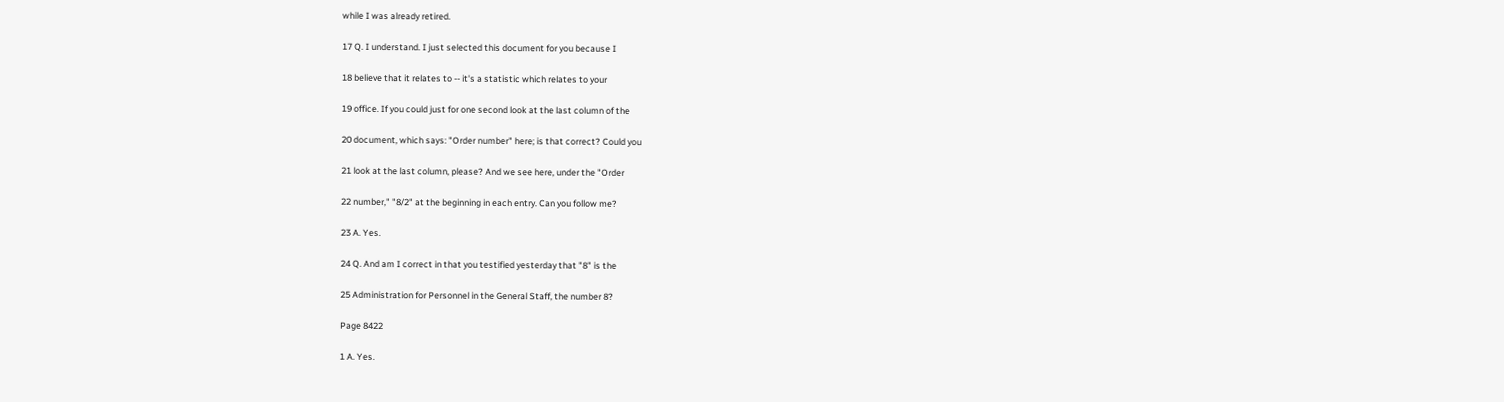while I was already retired.

17 Q. I understand. I just selected this document for you because I

18 believe that it relates to -- it's a statistic which relates to your

19 office. If you could just for one second look at the last column of the

20 document, which says: "Order number" here; is that correct? Could you

21 look at the last column, please? And we see here, under the "Order

22 number," "8/2" at the beginning in each entry. Can you follow me?

23 A. Yes.

24 Q. And am I correct in that you testified yesterday that "8" is the

25 Administration for Personnel in the General Staff, the number 8?

Page 8422

1 A. Yes.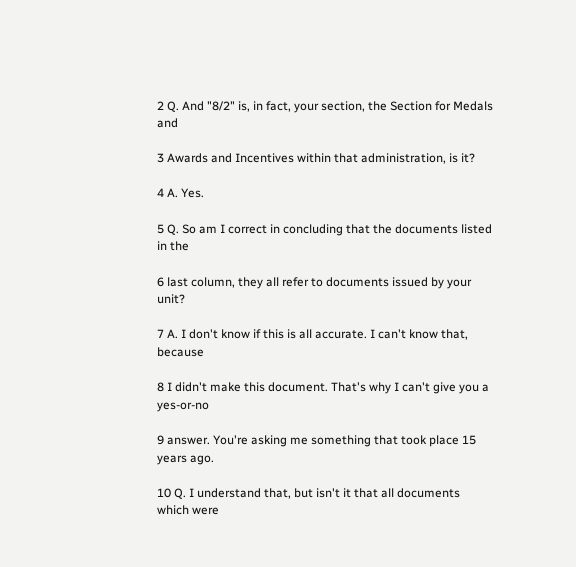2 Q. And "8/2" is, in fact, your section, the Section for Medals and

3 Awards and Incentives within that administration, is it?

4 A. Yes.

5 Q. So am I correct in concluding that the documents listed in the

6 last column, they all refer to documents issued by your unit?

7 A. I don't know if this is all accurate. I can't know that, because

8 I didn't make this document. That's why I can't give you a yes-or-no

9 answer. You're asking me something that took place 15 years ago.

10 Q. I understand that, but isn't it that all documents which were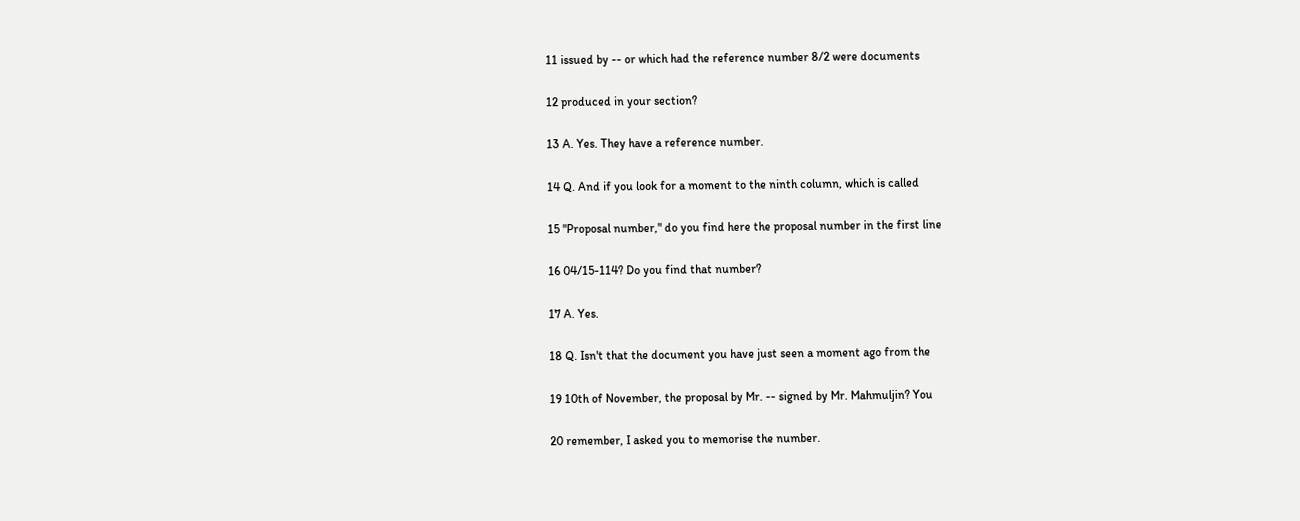11 issued by -- or which had the reference number 8/2 were documents

12 produced in your section?

13 A. Yes. They have a reference number.

14 Q. And if you look for a moment to the ninth column, which is called

15 "Proposal number," do you find here the proposal number in the first line

16 04/15-114? Do you find that number?

17 A. Yes.

18 Q. Isn't that the document you have just seen a moment ago from the

19 10th of November, the proposal by Mr. -- signed by Mr. Mahmuljin? You

20 remember, I asked you to memorise the number.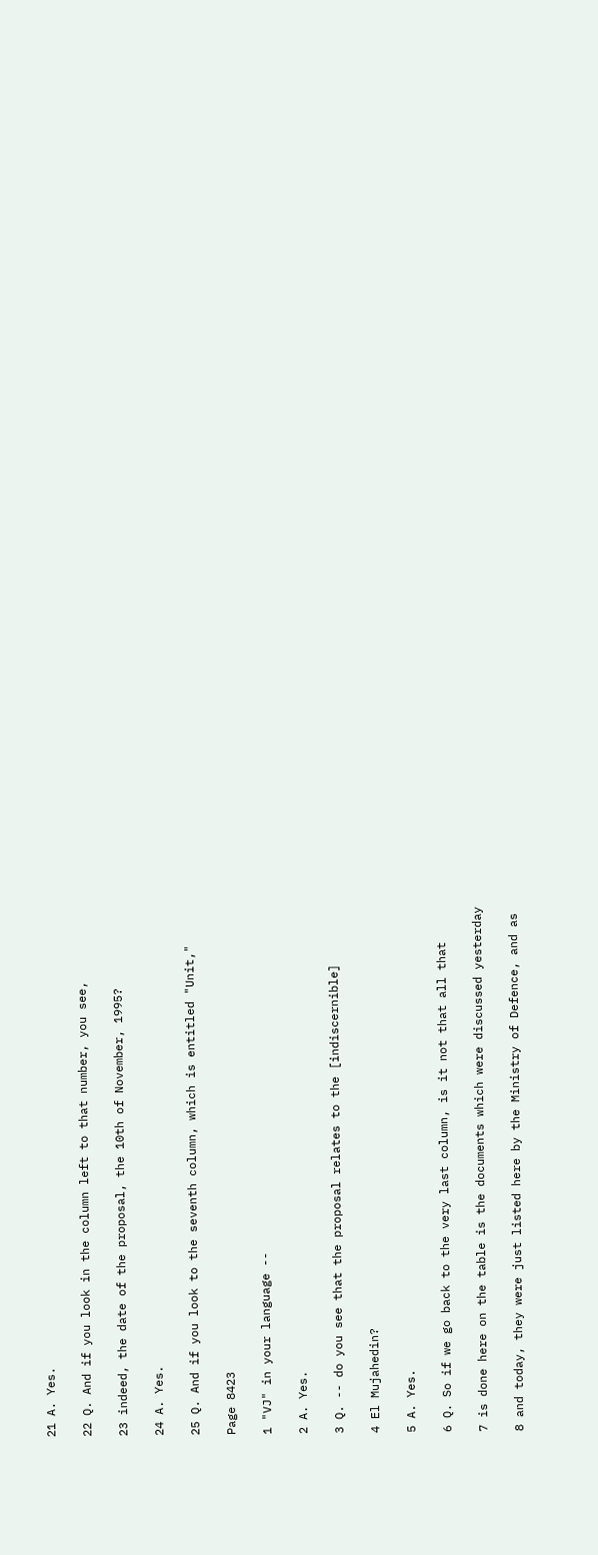21 A. Yes.

22 Q. And if you look in the column left to that number, you see,

23 indeed, the date of the proposal, the 10th of November, 1995?

24 A. Yes.

25 Q. And if you look to the seventh column, which is entitled "Unit,"

Page 8423

1 "VJ" in your language --

2 A. Yes.

3 Q. -- do you see that the proposal relates to the [indiscernible]

4 El Mujahedin?

5 A. Yes.

6 Q. So if we go back to the very last column, is it not that all that

7 is done here on the table is the documents which were discussed yesterday

8 and today, they were just listed here by the Ministry of Defence, and as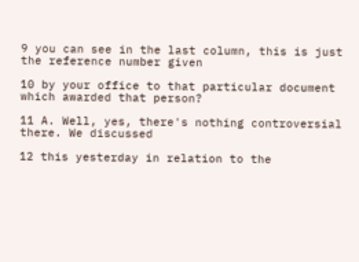9 you can see in the last column, this is just the reference number given

10 by your office to that particular document which awarded that person?

11 A. Well, yes, there's nothing controversial there. We discussed

12 this yesterday in relation to the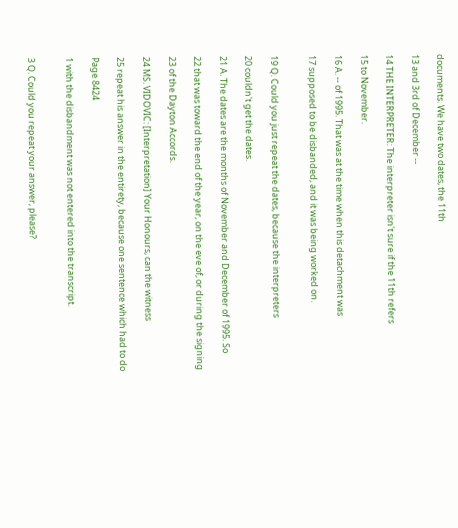documents. We have two dates, the 11th

13 and 3rd of December --

14 THE INTERPRETER: The interpreter isn't sure if the 11th refers

15 to November.

16 A. -- of 1995. That was at the time when this detachment was

17 supposed to be disbanded, and it was being worked on.


19 Q. Could you just repeat the dates, because the interpreters

20 couldn't get the dates.

21 A. The dates are the months of November and December of 1995. So

22 that was toward the end of the year, on the eve of, or during the signing

23 of the Dayton Accords.

24 MS. VIDOVIC: [Interpretation] Your Honours, can the witness

25 repeat his answer in the entirety, because one sentence which had to do

Page 8424

1 with the disbandment was not entered into the transcript.


3 Q. Could you repeat your answer, please?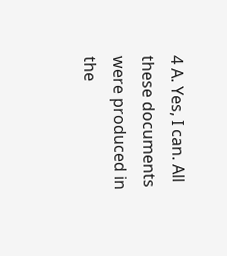4 A. Yes, I can. All these documents were produced in the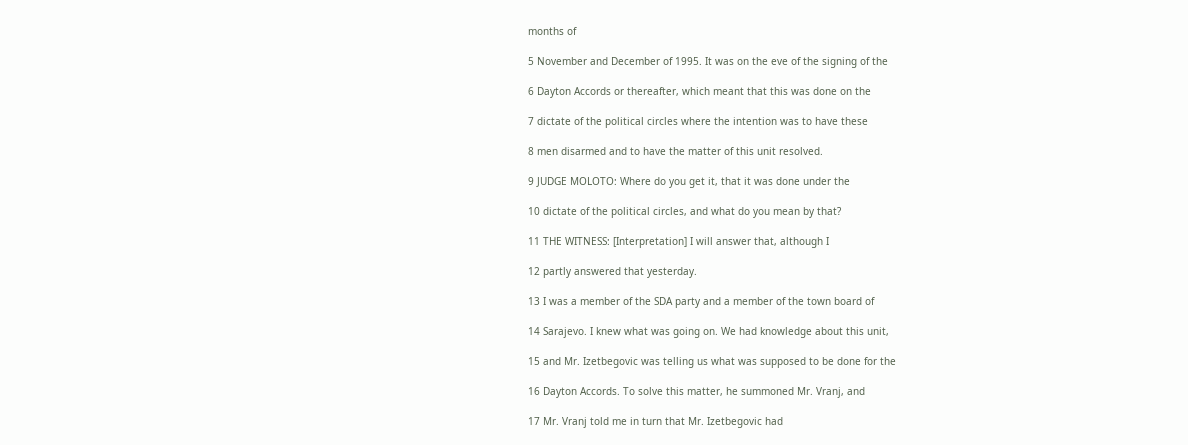months of

5 November and December of 1995. It was on the eve of the signing of the

6 Dayton Accords or thereafter, which meant that this was done on the

7 dictate of the political circles where the intention was to have these

8 men disarmed and to have the matter of this unit resolved.

9 JUDGE MOLOTO: Where do you get it, that it was done under the

10 dictate of the political circles, and what do you mean by that?

11 THE WITNESS: [Interpretation] I will answer that, although I

12 partly answered that yesterday.

13 I was a member of the SDA party and a member of the town board of

14 Sarajevo. I knew what was going on. We had knowledge about this unit,

15 and Mr. Izetbegovic was telling us what was supposed to be done for the

16 Dayton Accords. To solve this matter, he summoned Mr. Vranj, and

17 Mr. Vranj told me in turn that Mr. Izetbegovic had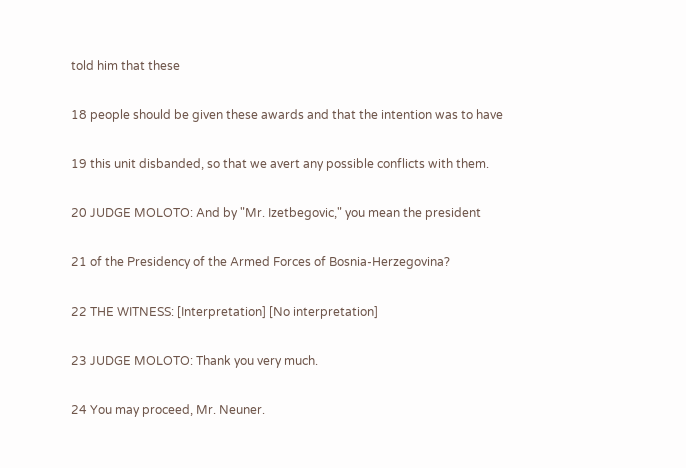told him that these

18 people should be given these awards and that the intention was to have

19 this unit disbanded, so that we avert any possible conflicts with them.

20 JUDGE MOLOTO: And by "Mr. Izetbegovic," you mean the president

21 of the Presidency of the Armed Forces of Bosnia-Herzegovina?

22 THE WITNESS: [Interpretation] [No interpretation]

23 JUDGE MOLOTO: Thank you very much.

24 You may proceed, Mr. Neuner.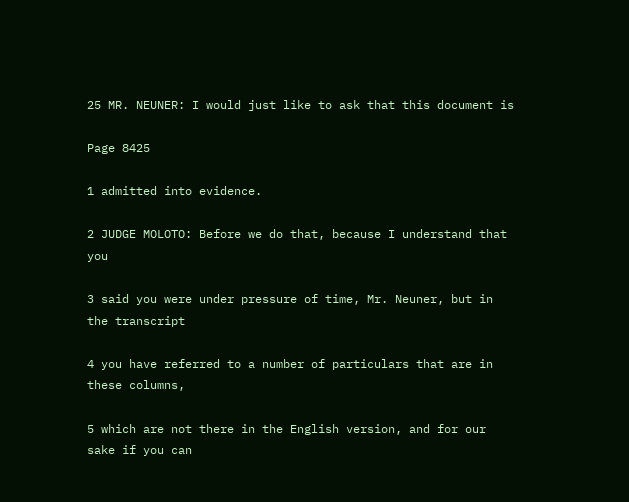25 MR. NEUNER: I would just like to ask that this document is

Page 8425

1 admitted into evidence.

2 JUDGE MOLOTO: Before we do that, because I understand that you

3 said you were under pressure of time, Mr. Neuner, but in the transcript

4 you have referred to a number of particulars that are in these columns,

5 which are not there in the English version, and for our sake if you can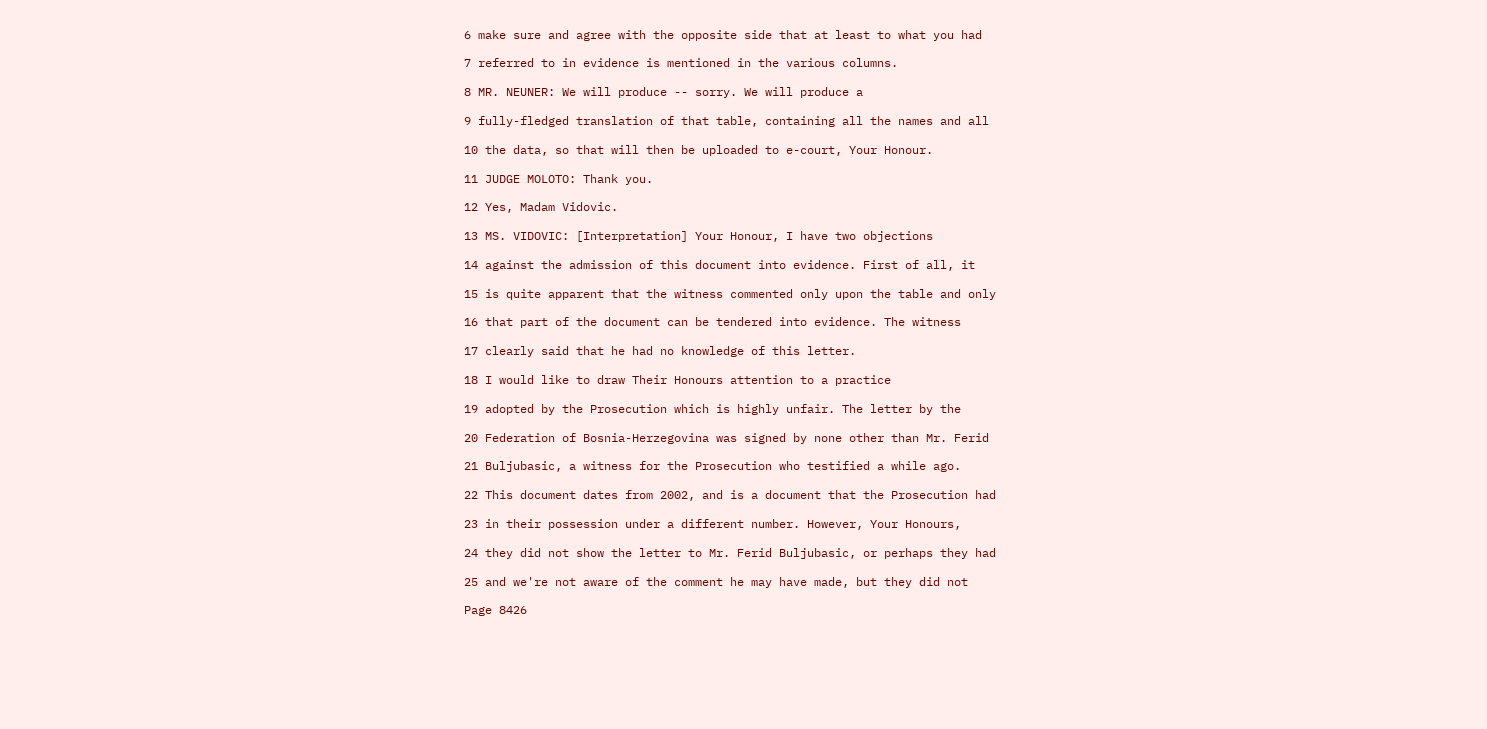6 make sure and agree with the opposite side that at least to what you had

7 referred to in evidence is mentioned in the various columns.

8 MR. NEUNER: We will produce -- sorry. We will produce a

9 fully-fledged translation of that table, containing all the names and all

10 the data, so that will then be uploaded to e-court, Your Honour.

11 JUDGE MOLOTO: Thank you.

12 Yes, Madam Vidovic.

13 MS. VIDOVIC: [Interpretation] Your Honour, I have two objections

14 against the admission of this document into evidence. First of all, it

15 is quite apparent that the witness commented only upon the table and only

16 that part of the document can be tendered into evidence. The witness

17 clearly said that he had no knowledge of this letter.

18 I would like to draw Their Honours attention to a practice

19 adopted by the Prosecution which is highly unfair. The letter by the

20 Federation of Bosnia-Herzegovina was signed by none other than Mr. Ferid

21 Buljubasic, a witness for the Prosecution who testified a while ago.

22 This document dates from 2002, and is a document that the Prosecution had

23 in their possession under a different number. However, Your Honours,

24 they did not show the letter to Mr. Ferid Buljubasic, or perhaps they had

25 and we're not aware of the comment he may have made, but they did not

Page 8426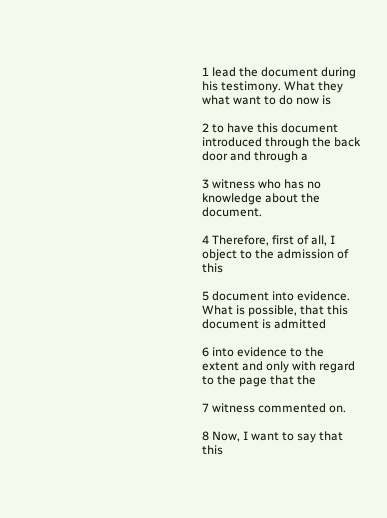1 lead the document during his testimony. What they what want to do now is

2 to have this document introduced through the back door and through a

3 witness who has no knowledge about the document.

4 Therefore, first of all, I object to the admission of this

5 document into evidence. What is possible, that this document is admitted

6 into evidence to the extent and only with regard to the page that the

7 witness commented on.

8 Now, I want to say that this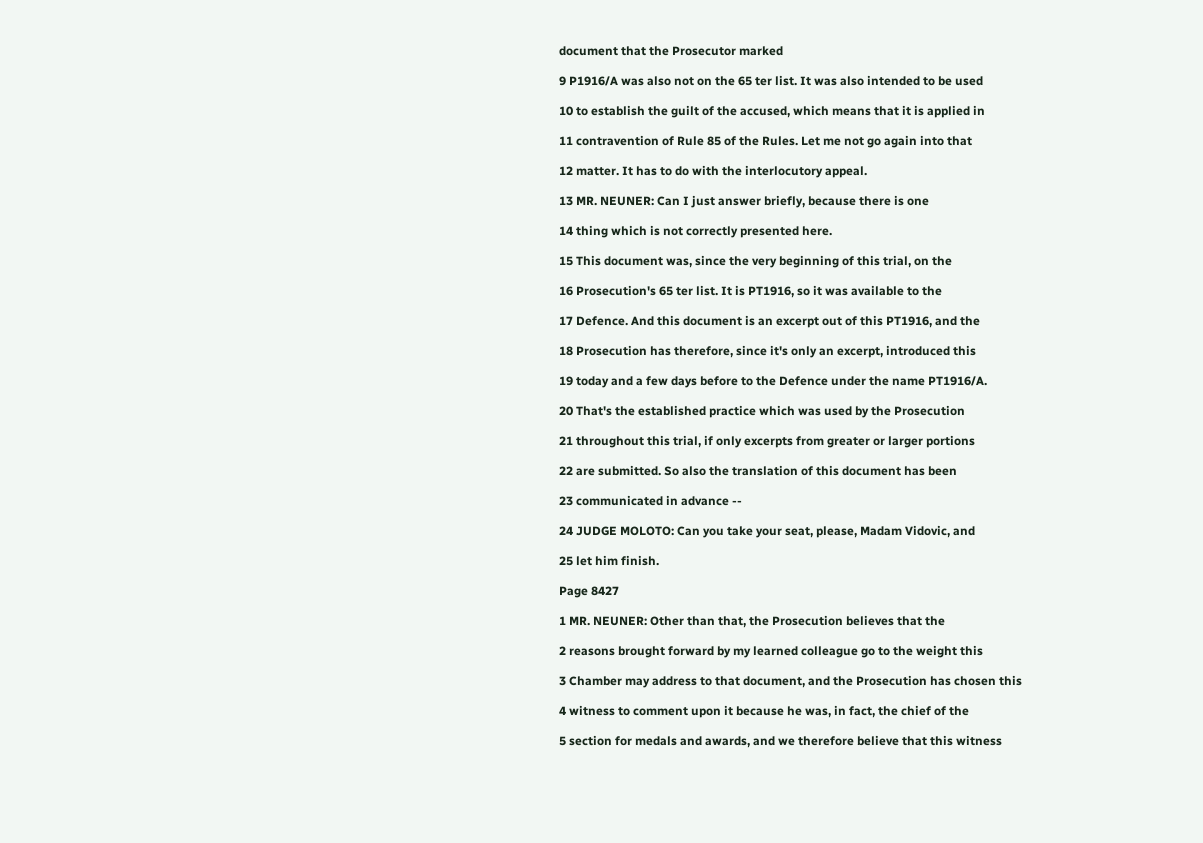document that the Prosecutor marked

9 P1916/A was also not on the 65 ter list. It was also intended to be used

10 to establish the guilt of the accused, which means that it is applied in

11 contravention of Rule 85 of the Rules. Let me not go again into that

12 matter. It has to do with the interlocutory appeal.

13 MR. NEUNER: Can I just answer briefly, because there is one

14 thing which is not correctly presented here.

15 This document was, since the very beginning of this trial, on the

16 Prosecution's 65 ter list. It is PT1916, so it was available to the

17 Defence. And this document is an excerpt out of this PT1916, and the

18 Prosecution has therefore, since it's only an excerpt, introduced this

19 today and a few days before to the Defence under the name PT1916/A.

20 That's the established practice which was used by the Prosecution

21 throughout this trial, if only excerpts from greater or larger portions

22 are submitted. So also the translation of this document has been

23 communicated in advance --

24 JUDGE MOLOTO: Can you take your seat, please, Madam Vidovic, and

25 let him finish.

Page 8427

1 MR. NEUNER: Other than that, the Prosecution believes that the

2 reasons brought forward by my learned colleague go to the weight this

3 Chamber may address to that document, and the Prosecution has chosen this

4 witness to comment upon it because he was, in fact, the chief of the

5 section for medals and awards, and we therefore believe that this witness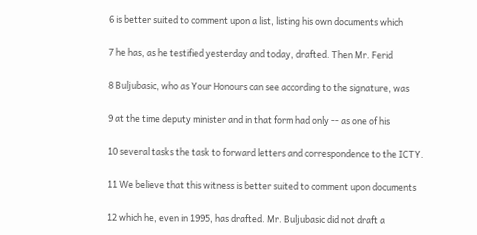6 is better suited to comment upon a list, listing his own documents which

7 he has, as he testified yesterday and today, drafted. Then Mr. Ferid

8 Buljubasic, who as Your Honours can see according to the signature, was

9 at the time deputy minister and in that form had only -- as one of his

10 several tasks the task to forward letters and correspondence to the ICTY.

11 We believe that this witness is better suited to comment upon documents

12 which he, even in 1995, has drafted. Mr. Buljubasic did not draft a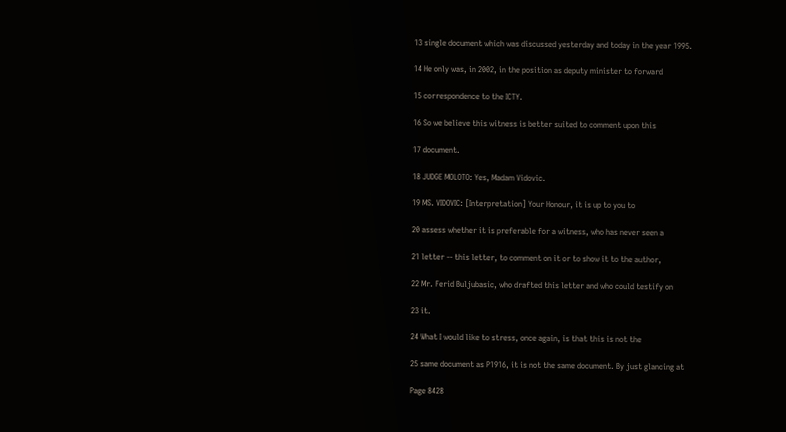13 single document which was discussed yesterday and today in the year 1995.

14 He only was, in 2002, in the position as deputy minister to forward

15 correspondence to the ICTY.

16 So we believe this witness is better suited to comment upon this

17 document.

18 JUDGE MOLOTO: Yes, Madam Vidovic.

19 MS. VIDOVIC: [Interpretation] Your Honour, it is up to you to

20 assess whether it is preferable for a witness, who has never seen a

21 letter -- this letter, to comment on it or to show it to the author,

22 Mr. Ferid Buljubasic, who drafted this letter and who could testify on

23 it.

24 What I would like to stress, once again, is that this is not the

25 same document as P1916, it is not the same document. By just glancing at

Page 8428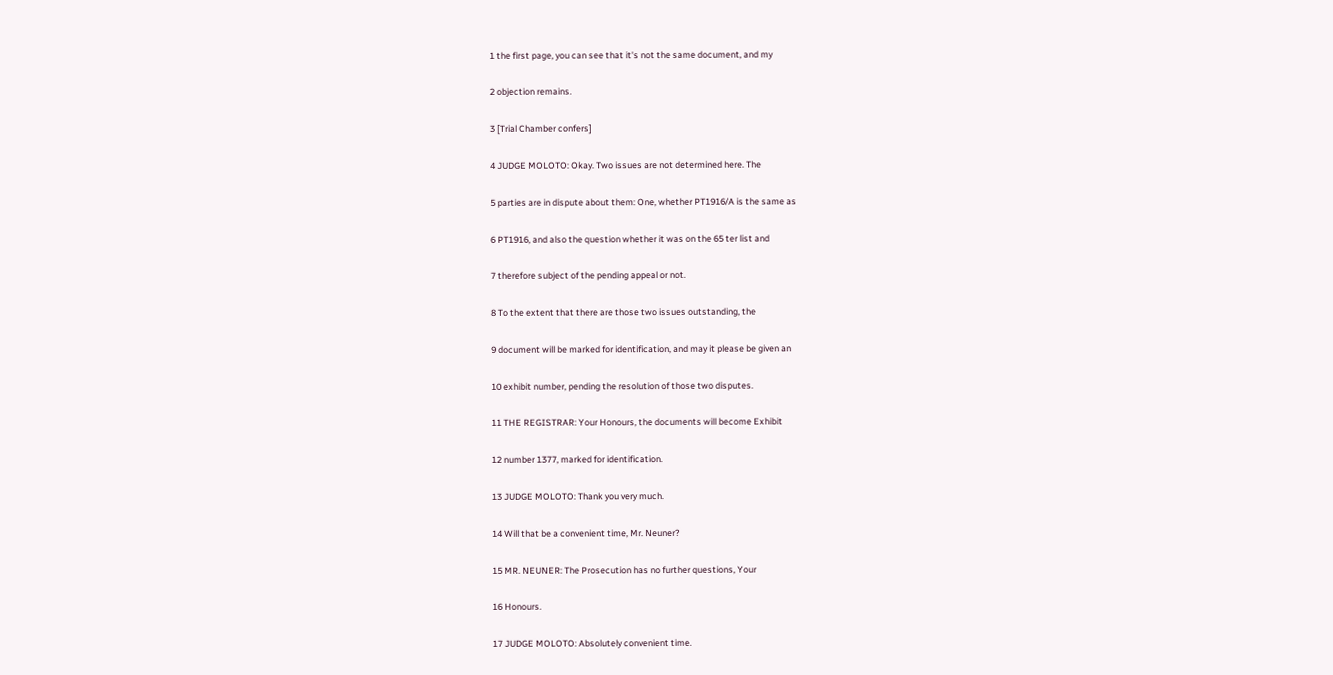1 the first page, you can see that it's not the same document, and my

2 objection remains.

3 [Trial Chamber confers]

4 JUDGE MOLOTO: Okay. Two issues are not determined here. The

5 parties are in dispute about them: One, whether PT1916/A is the same as

6 PT1916, and also the question whether it was on the 65 ter list and

7 therefore subject of the pending appeal or not.

8 To the extent that there are those two issues outstanding, the

9 document will be marked for identification, and may it please be given an

10 exhibit number, pending the resolution of those two disputes.

11 THE REGISTRAR: Your Honours, the documents will become Exhibit

12 number 1377, marked for identification.

13 JUDGE MOLOTO: Thank you very much.

14 Will that be a convenient time, Mr. Neuner?

15 MR. NEUNER: The Prosecution has no further questions, Your

16 Honours.

17 JUDGE MOLOTO: Absolutely convenient time.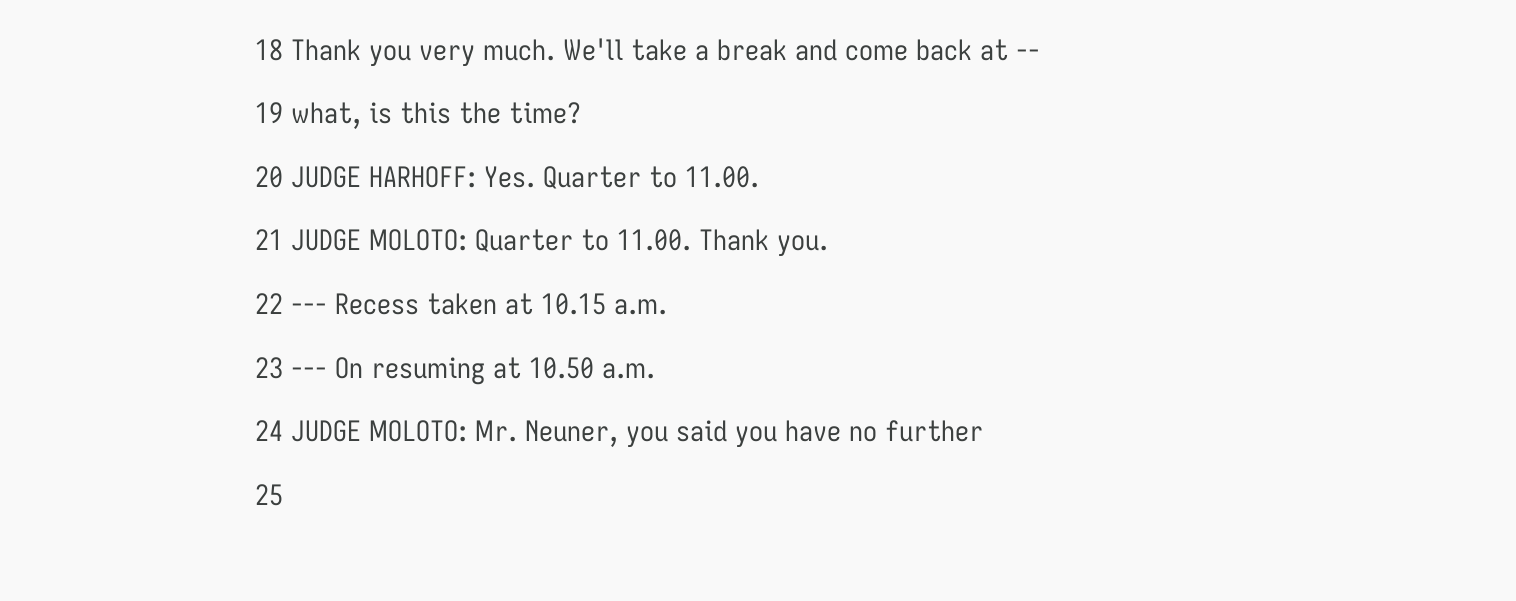18 Thank you very much. We'll take a break and come back at --

19 what, is this the time?

20 JUDGE HARHOFF: Yes. Quarter to 11.00.

21 JUDGE MOLOTO: Quarter to 11.00. Thank you.

22 --- Recess taken at 10.15 a.m.

23 --- On resuming at 10.50 a.m.

24 JUDGE MOLOTO: Mr. Neuner, you said you have no further

25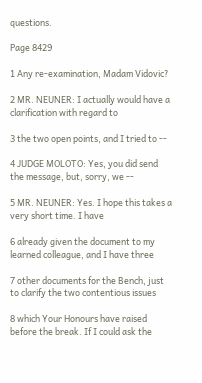questions.

Page 8429

1 Any re-examination, Madam Vidovic?

2 MR. NEUNER: I actually would have a clarification with regard to

3 the two open points, and I tried to --

4 JUDGE MOLOTO: Yes, you did send the message, but, sorry, we --

5 MR. NEUNER: Yes. I hope this takes a very short time. I have

6 already given the document to my learned colleague, and I have three

7 other documents for the Bench, just to clarify the two contentious issues

8 which Your Honours have raised before the break. If I could ask the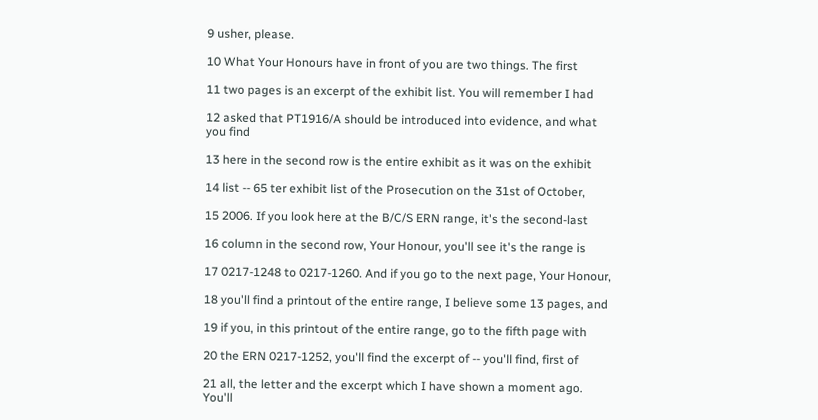9 usher, please.

10 What Your Honours have in front of you are two things. The first

11 two pages is an excerpt of the exhibit list. You will remember I had

12 asked that PT1916/A should be introduced into evidence, and what you find

13 here in the second row is the entire exhibit as it was on the exhibit

14 list -- 65 ter exhibit list of the Prosecution on the 31st of October,

15 2006. If you look here at the B/C/S ERN range, it's the second-last

16 column in the second row, Your Honour, you'll see it's the range is

17 0217-1248 to 0217-1260. And if you go to the next page, Your Honour,

18 you'll find a printout of the entire range, I believe some 13 pages, and

19 if you, in this printout of the entire range, go to the fifth page with

20 the ERN 0217-1252, you'll find the excerpt of -- you'll find, first of

21 all, the letter and the excerpt which I have shown a moment ago. You'll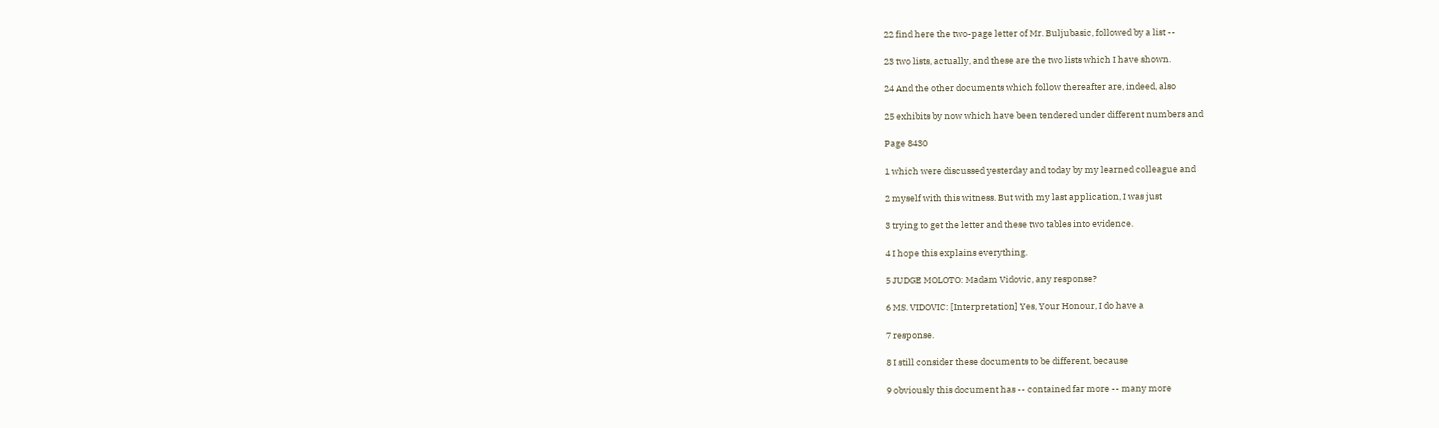22 find here the two-page letter of Mr. Buljubasic, followed by a list --

23 two lists, actually, and these are the two lists which I have shown.

24 And the other documents which follow thereafter are, indeed, also

25 exhibits by now which have been tendered under different numbers and

Page 8430

1 which were discussed yesterday and today by my learned colleague and

2 myself with this witness. But with my last application, I was just

3 trying to get the letter and these two tables into evidence.

4 I hope this explains everything.

5 JUDGE MOLOTO: Madam Vidovic, any response?

6 MS. VIDOVIC: [Interpretation] Yes, Your Honour, I do have a

7 response.

8 I still consider these documents to be different, because

9 obviously this document has -- contained far more -- many more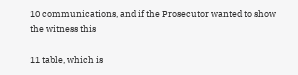10 communications, and if the Prosecutor wanted to show the witness this

11 table, which is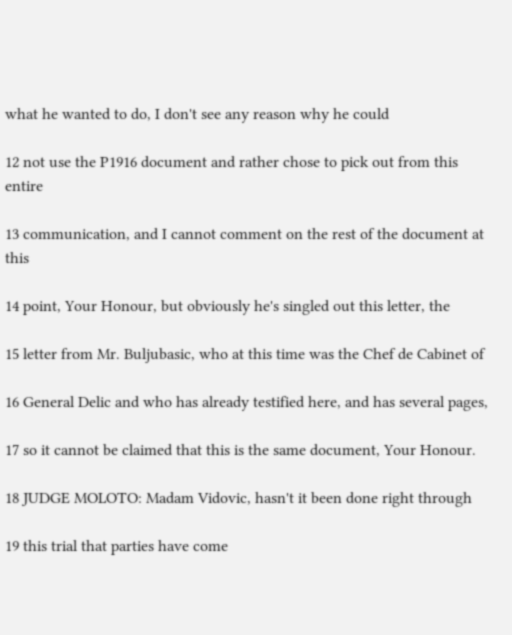what he wanted to do, I don't see any reason why he could

12 not use the P1916 document and rather chose to pick out from this entire

13 communication, and I cannot comment on the rest of the document at this

14 point, Your Honour, but obviously he's singled out this letter, the

15 letter from Mr. Buljubasic, who at this time was the Chef de Cabinet of

16 General Delic and who has already testified here, and has several pages,

17 so it cannot be claimed that this is the same document, Your Honour.

18 JUDGE MOLOTO: Madam Vidovic, hasn't it been done right through

19 this trial that parties have come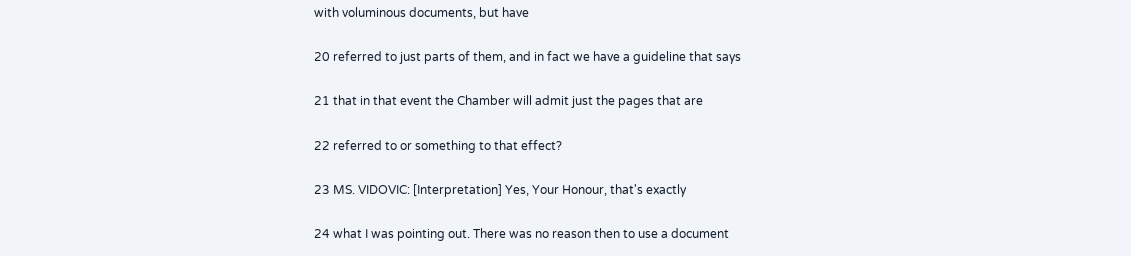with voluminous documents, but have

20 referred to just parts of them, and in fact we have a guideline that says

21 that in that event the Chamber will admit just the pages that are

22 referred to or something to that effect?

23 MS. VIDOVIC: [Interpretation] Yes, Your Honour, that's exactly

24 what I was pointing out. There was no reason then to use a document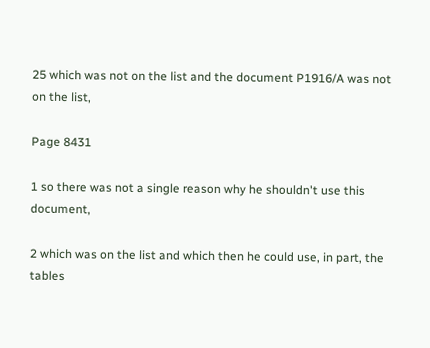25 which was not on the list and the document P1916/A was not on the list,

Page 8431

1 so there was not a single reason why he shouldn't use this document,

2 which was on the list and which then he could use, in part, the tables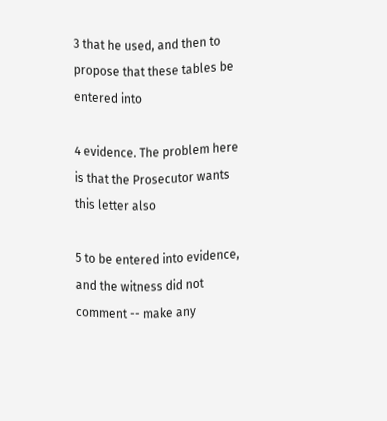3 that he used, and then to propose that these tables be entered into

4 evidence. The problem here is that the Prosecutor wants this letter also

5 to be entered into evidence, and the witness did not comment -- make any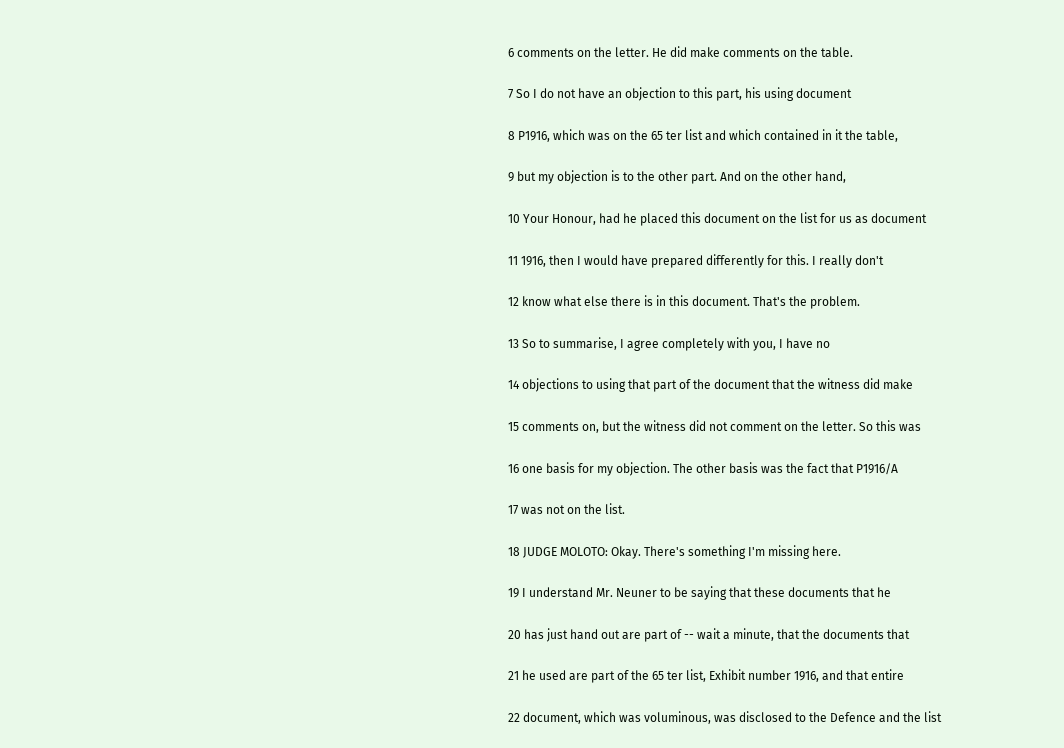6 comments on the letter. He did make comments on the table.

7 So I do not have an objection to this part, his using document

8 P1916, which was on the 65 ter list and which contained in it the table,

9 but my objection is to the other part. And on the other hand,

10 Your Honour, had he placed this document on the list for us as document

11 1916, then I would have prepared differently for this. I really don't

12 know what else there is in this document. That's the problem.

13 So to summarise, I agree completely with you, I have no

14 objections to using that part of the document that the witness did make

15 comments on, but the witness did not comment on the letter. So this was

16 one basis for my objection. The other basis was the fact that P1916/A

17 was not on the list.

18 JUDGE MOLOTO: Okay. There's something I'm missing here.

19 I understand Mr. Neuner to be saying that these documents that he

20 has just hand out are part of -- wait a minute, that the documents that

21 he used are part of the 65 ter list, Exhibit number 1916, and that entire

22 document, which was voluminous, was disclosed to the Defence and the list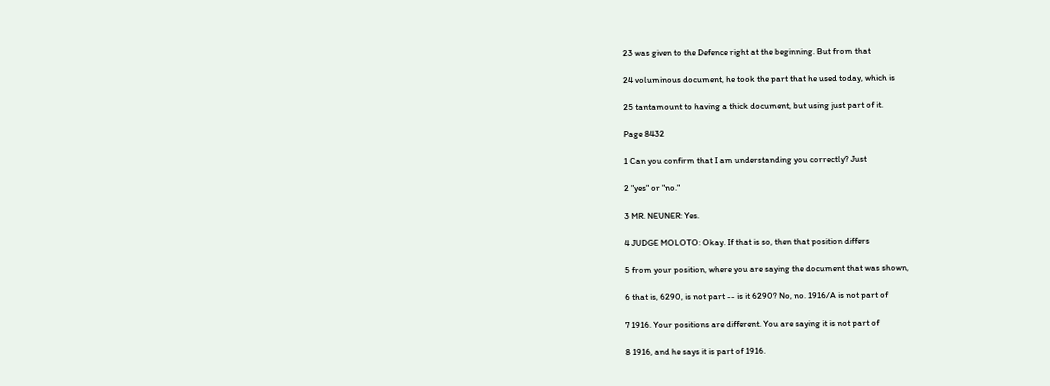23 was given to the Defence right at the beginning. But from that

24 voluminous document, he took the part that he used today, which is

25 tantamount to having a thick document, but using just part of it.

Page 8432

1 Can you confirm that I am understanding you correctly? Just

2 "yes" or "no."

3 MR. NEUNER: Yes.

4 JUDGE MOLOTO: Okay. If that is so, then that position differs

5 from your position, where you are saying the document that was shown,

6 that is, 6290, is not part -- is it 6290? No, no. 1916/A is not part of

7 1916. Your positions are different. You are saying it is not part of

8 1916, and he says it is part of 1916.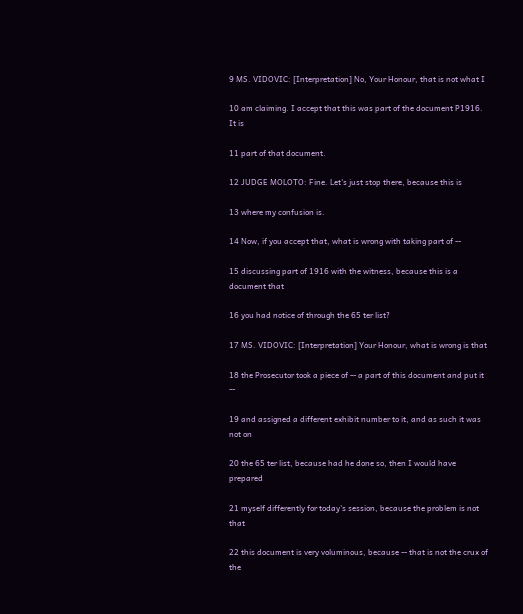9 MS. VIDOVIC: [Interpretation] No, Your Honour, that is not what I

10 am claiming. I accept that this was part of the document P1916. It is

11 part of that document.

12 JUDGE MOLOTO: Fine. Let's just stop there, because this is

13 where my confusion is.

14 Now, if you accept that, what is wrong with taking part of --

15 discussing part of 1916 with the witness, because this is a document that

16 you had notice of through the 65 ter list?

17 MS. VIDOVIC: [Interpretation] Your Honour, what is wrong is that

18 the Prosecutor took a piece of -- a part of this document and put it --

19 and assigned a different exhibit number to it, and as such it was not on

20 the 65 ter list, because had he done so, then I would have prepared

21 myself differently for today's session, because the problem is not that

22 this document is very voluminous, because -- that is not the crux of the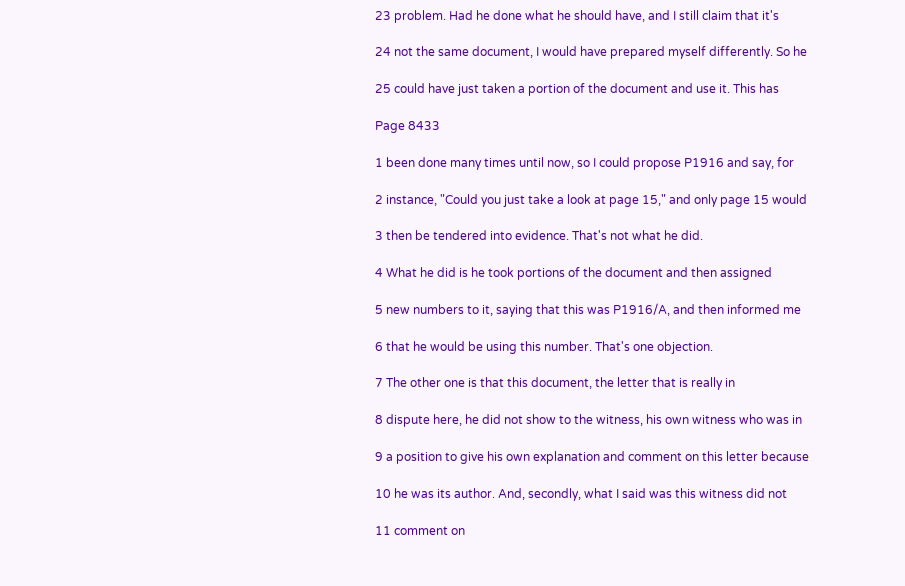23 problem. Had he done what he should have, and I still claim that it's

24 not the same document, I would have prepared myself differently. So he

25 could have just taken a portion of the document and use it. This has

Page 8433

1 been done many times until now, so I could propose P1916 and say, for

2 instance, "Could you just take a look at page 15," and only page 15 would

3 then be tendered into evidence. That's not what he did.

4 What he did is he took portions of the document and then assigned

5 new numbers to it, saying that this was P1916/A, and then informed me

6 that he would be using this number. That's one objection.

7 The other one is that this document, the letter that is really in

8 dispute here, he did not show to the witness, his own witness who was in

9 a position to give his own explanation and comment on this letter because

10 he was its author. And, secondly, what I said was this witness did not

11 comment on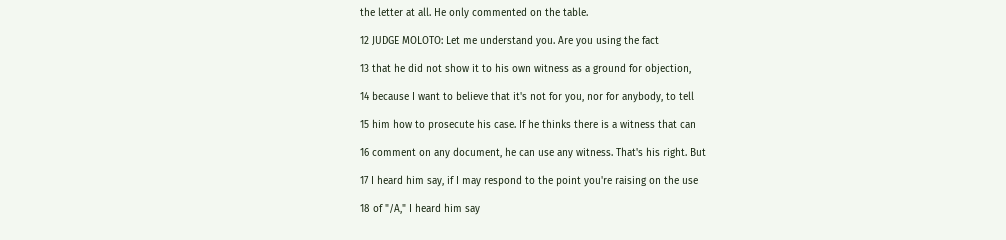the letter at all. He only commented on the table.

12 JUDGE MOLOTO: Let me understand you. Are you using the fact

13 that he did not show it to his own witness as a ground for objection,

14 because I want to believe that it's not for you, nor for anybody, to tell

15 him how to prosecute his case. If he thinks there is a witness that can

16 comment on any document, he can use any witness. That's his right. But

17 I heard him say, if I may respond to the point you're raising on the use

18 of "/A," I heard him say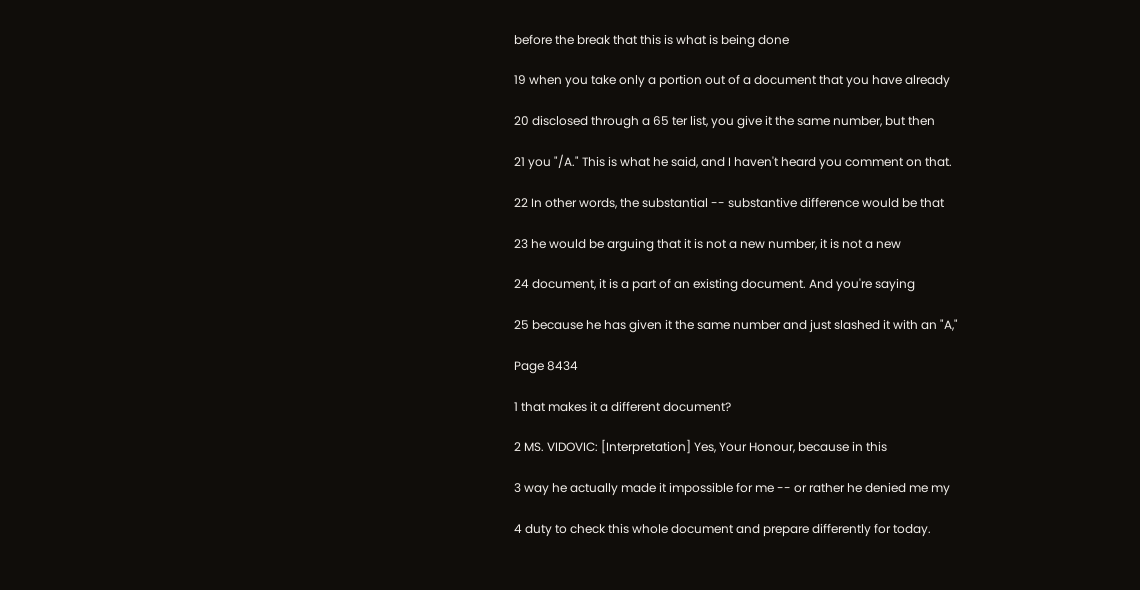before the break that this is what is being done

19 when you take only a portion out of a document that you have already

20 disclosed through a 65 ter list, you give it the same number, but then

21 you "/A." This is what he said, and I haven't heard you comment on that.

22 In other words, the substantial -- substantive difference would be that

23 he would be arguing that it is not a new number, it is not a new

24 document, it is a part of an existing document. And you're saying

25 because he has given it the same number and just slashed it with an "A,"

Page 8434

1 that makes it a different document?

2 MS. VIDOVIC: [Interpretation] Yes, Your Honour, because in this

3 way he actually made it impossible for me -- or rather he denied me my

4 duty to check this whole document and prepare differently for today.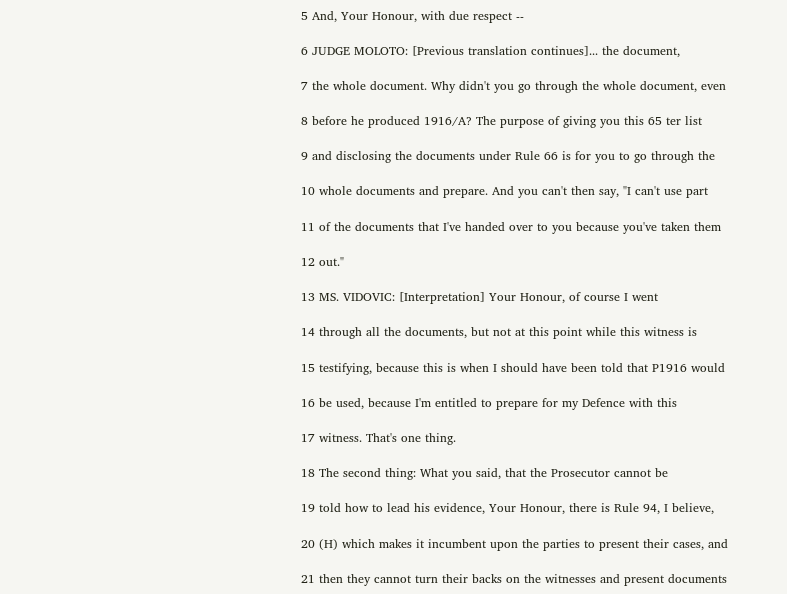5 And, Your Honour, with due respect --

6 JUDGE MOLOTO: [Previous translation continues]... the document,

7 the whole document. Why didn't you go through the whole document, even

8 before he produced 1916/A? The purpose of giving you this 65 ter list

9 and disclosing the documents under Rule 66 is for you to go through the

10 whole documents and prepare. And you can't then say, "I can't use part

11 of the documents that I've handed over to you because you've taken them

12 out."

13 MS. VIDOVIC: [Interpretation] Your Honour, of course I went

14 through all the documents, but not at this point while this witness is

15 testifying, because this is when I should have been told that P1916 would

16 be used, because I'm entitled to prepare for my Defence with this

17 witness. That's one thing.

18 The second thing: What you said, that the Prosecutor cannot be

19 told how to lead his evidence, Your Honour, there is Rule 94, I believe,

20 (H) which makes it incumbent upon the parties to present their cases, and

21 then they cannot turn their backs on the witnesses and present documents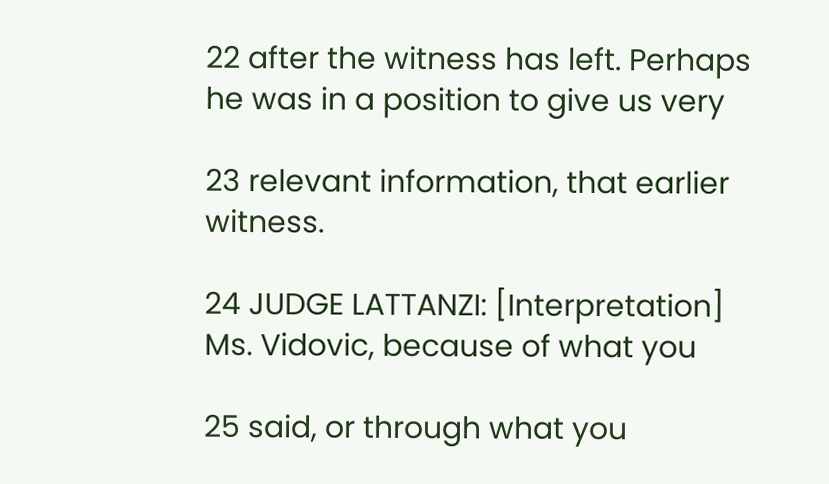22 after the witness has left. Perhaps he was in a position to give us very

23 relevant information, that earlier witness.

24 JUDGE LATTANZI: [Interpretation] Ms. Vidovic, because of what you

25 said, or through what you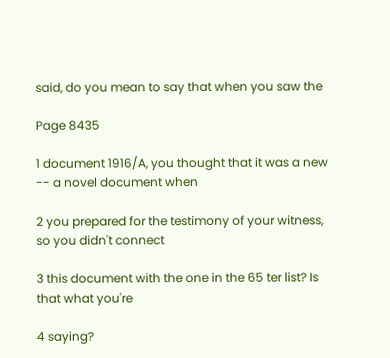said, do you mean to say that when you saw the

Page 8435

1 document 1916/A, you thought that it was a new -- a novel document when

2 you prepared for the testimony of your witness, so you didn't connect

3 this document with the one in the 65 ter list? Is that what you're

4 saying?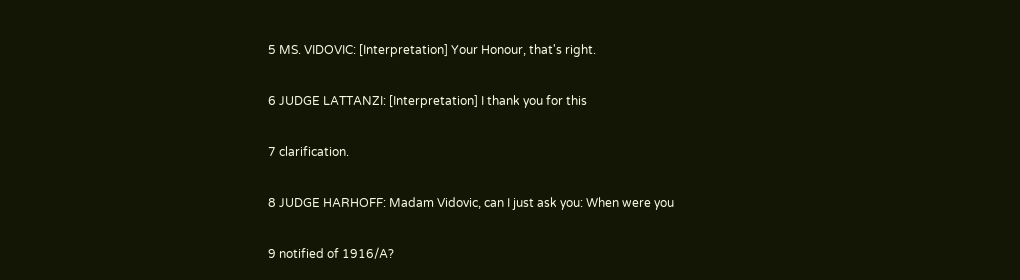5 MS. VIDOVIC: [Interpretation] Your Honour, that's right.

6 JUDGE LATTANZI: [Interpretation] I thank you for this

7 clarification.

8 JUDGE HARHOFF: Madam Vidovic, can I just ask you: When were you

9 notified of 1916/A?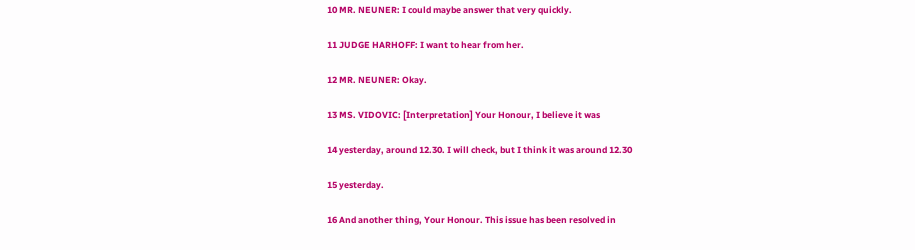10 MR. NEUNER: I could maybe answer that very quickly.

11 JUDGE HARHOFF: I want to hear from her.

12 MR. NEUNER: Okay.

13 MS. VIDOVIC: [Interpretation] Your Honour, I believe it was

14 yesterday, around 12.30. I will check, but I think it was around 12.30

15 yesterday.

16 And another thing, Your Honour. This issue has been resolved in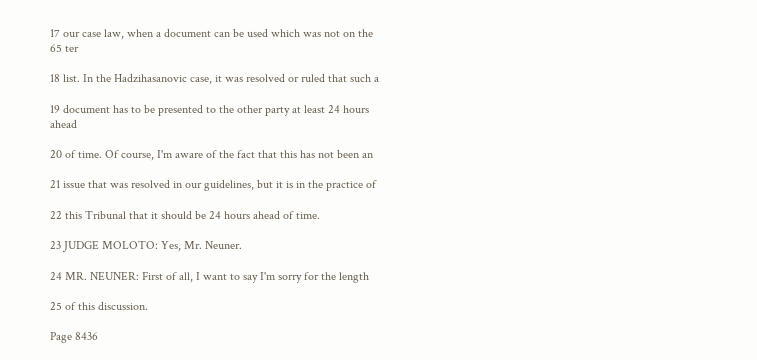17 our case law, when a document can be used which was not on the 65 ter

18 list. In the Hadzihasanovic case, it was resolved or ruled that such a

19 document has to be presented to the other party at least 24 hours ahead

20 of time. Of course, I'm aware of the fact that this has not been an

21 issue that was resolved in our guidelines, but it is in the practice of

22 this Tribunal that it should be 24 hours ahead of time.

23 JUDGE MOLOTO: Yes, Mr. Neuner.

24 MR. NEUNER: First of all, I want to say I'm sorry for the length

25 of this discussion.

Page 8436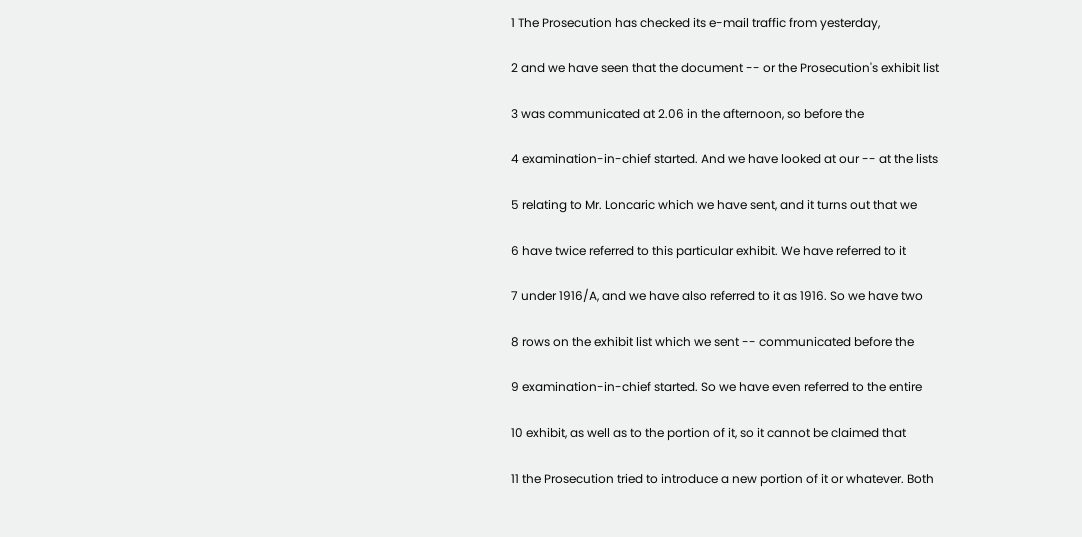1 The Prosecution has checked its e-mail traffic from yesterday,

2 and we have seen that the document -- or the Prosecution's exhibit list

3 was communicated at 2.06 in the afternoon, so before the

4 examination-in-chief started. And we have looked at our -- at the lists

5 relating to Mr. Loncaric which we have sent, and it turns out that we

6 have twice referred to this particular exhibit. We have referred to it

7 under 1916/A, and we have also referred to it as 1916. So we have two

8 rows on the exhibit list which we sent -- communicated before the

9 examination-in-chief started. So we have even referred to the entire

10 exhibit, as well as to the portion of it, so it cannot be claimed that

11 the Prosecution tried to introduce a new portion of it or whatever. Both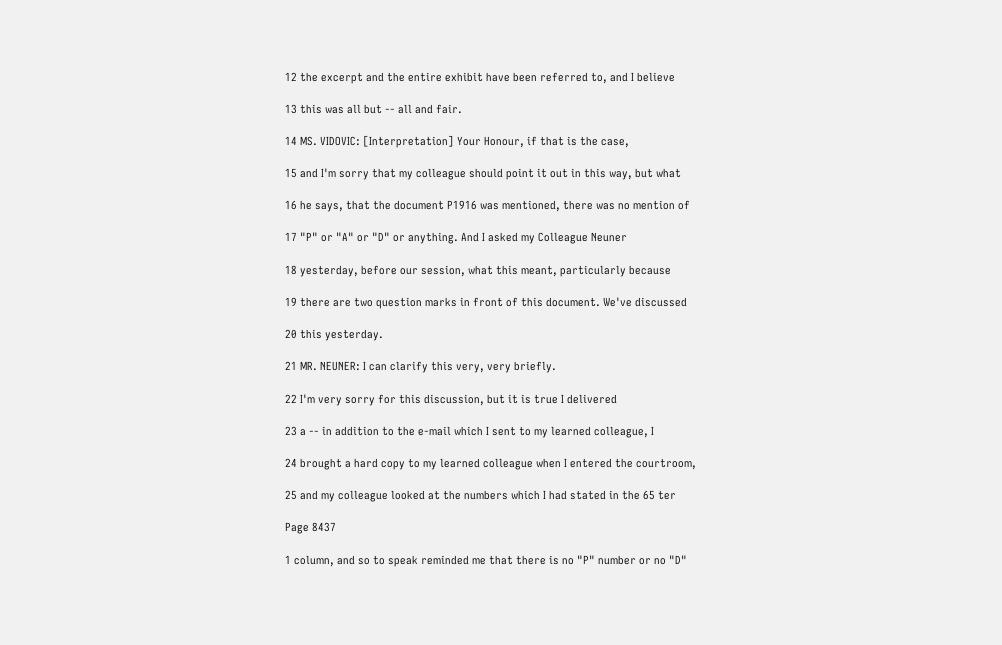12 the excerpt and the entire exhibit have been referred to, and I believe

13 this was all but -- all and fair.

14 MS. VIDOVIC: [Interpretation] Your Honour, if that is the case,

15 and I'm sorry that my colleague should point it out in this way, but what

16 he says, that the document P1916 was mentioned, there was no mention of

17 "P" or "A" or "D" or anything. And I asked my Colleague Neuner

18 yesterday, before our session, what this meant, particularly because

19 there are two question marks in front of this document. We've discussed

20 this yesterday.

21 MR. NEUNER: I can clarify this very, very briefly.

22 I'm very sorry for this discussion, but it is true I delivered

23 a -- in addition to the e-mail which I sent to my learned colleague, I

24 brought a hard copy to my learned colleague when I entered the courtroom,

25 and my colleague looked at the numbers which I had stated in the 65 ter

Page 8437

1 column, and so to speak reminded me that there is no "P" number or no "D"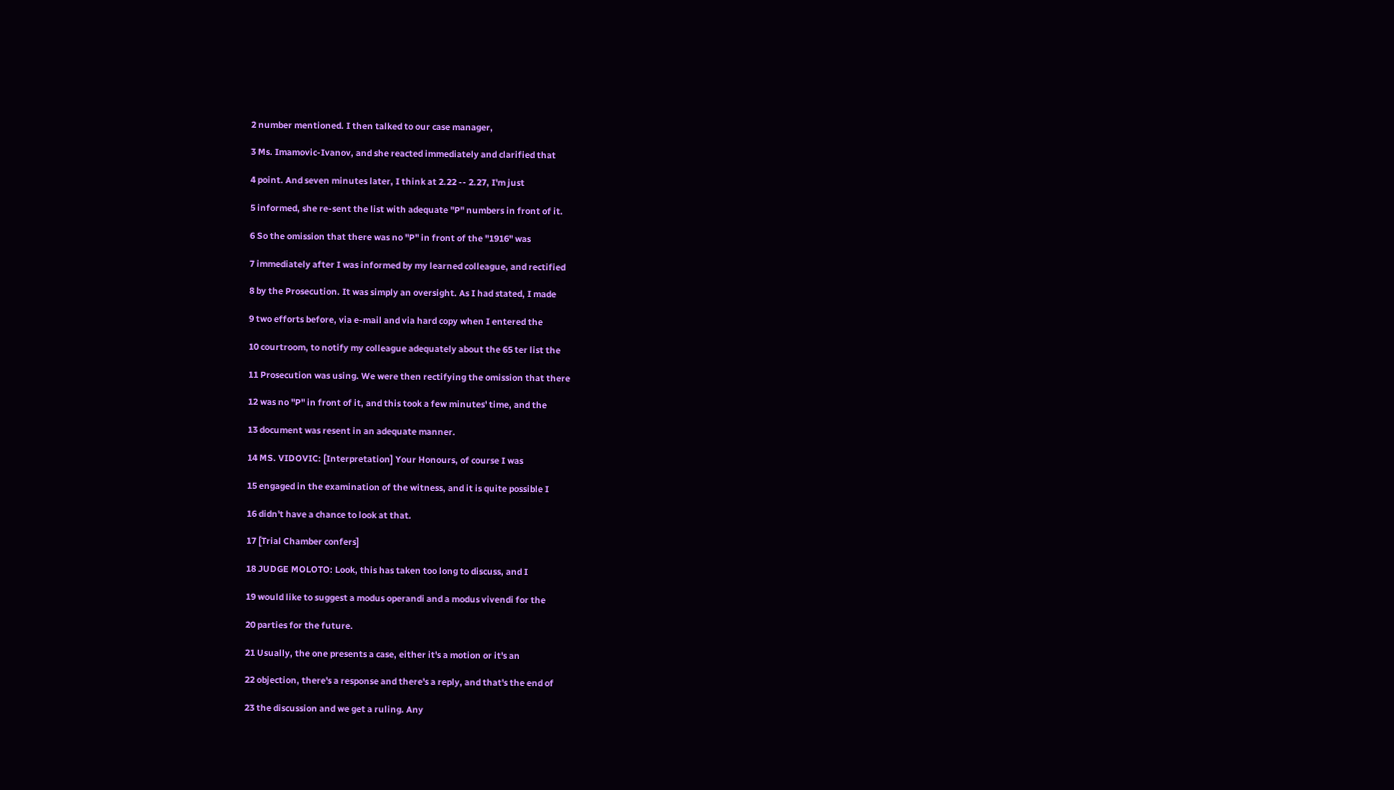2 number mentioned. I then talked to our case manager,

3 Ms. Imamovic-Ivanov, and she reacted immediately and clarified that

4 point. And seven minutes later, I think at 2.22 -- 2.27, I'm just

5 informed, she re-sent the list with adequate "P" numbers in front of it.

6 So the omission that there was no "P" in front of the "1916" was

7 immediately after I was informed by my learned colleague, and rectified

8 by the Prosecution. It was simply an oversight. As I had stated, I made

9 two efforts before, via e-mail and via hard copy when I entered the

10 courtroom, to notify my colleague adequately about the 65 ter list the

11 Prosecution was using. We were then rectifying the omission that there

12 was no "P" in front of it, and this took a few minutes' time, and the

13 document was resent in an adequate manner.

14 MS. VIDOVIC: [Interpretation] Your Honours, of course I was

15 engaged in the examination of the witness, and it is quite possible I

16 didn't have a chance to look at that.

17 [Trial Chamber confers]

18 JUDGE MOLOTO: Look, this has taken too long to discuss, and I

19 would like to suggest a modus operandi and a modus vivendi for the

20 parties for the future.

21 Usually, the one presents a case, either it's a motion or it's an

22 objection, there's a response and there's a reply, and that's the end of

23 the discussion and we get a ruling. Any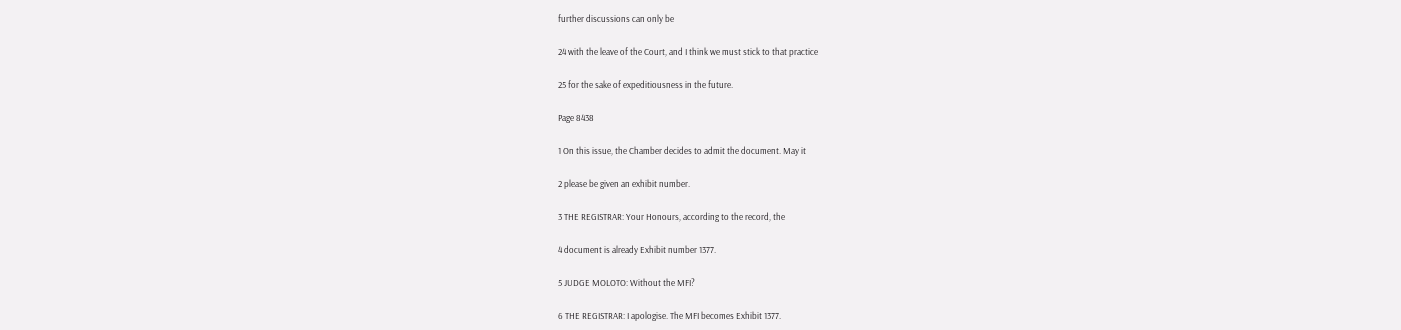further discussions can only be

24 with the leave of the Court, and I think we must stick to that practice

25 for the sake of expeditiousness in the future.

Page 8438

1 On this issue, the Chamber decides to admit the document. May it

2 please be given an exhibit number.

3 THE REGISTRAR: Your Honours, according to the record, the

4 document is already Exhibit number 1377.

5 JUDGE MOLOTO: Without the MFI?

6 THE REGISTRAR: I apologise. The MFI becomes Exhibit 1377.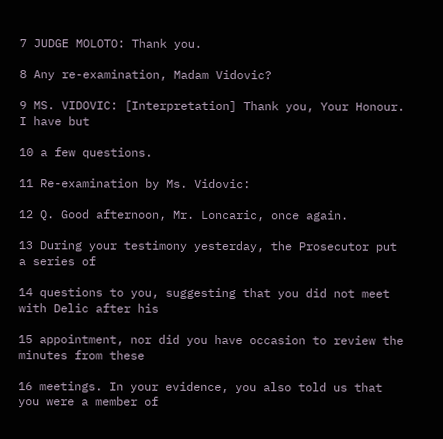7 JUDGE MOLOTO: Thank you.

8 Any re-examination, Madam Vidovic?

9 MS. VIDOVIC: [Interpretation] Thank you, Your Honour. I have but

10 a few questions.

11 Re-examination by Ms. Vidovic:

12 Q. Good afternoon, Mr. Loncaric, once again.

13 During your testimony yesterday, the Prosecutor put a series of

14 questions to you, suggesting that you did not meet with Delic after his

15 appointment, nor did you have occasion to review the minutes from these

16 meetings. In your evidence, you also told us that you were a member of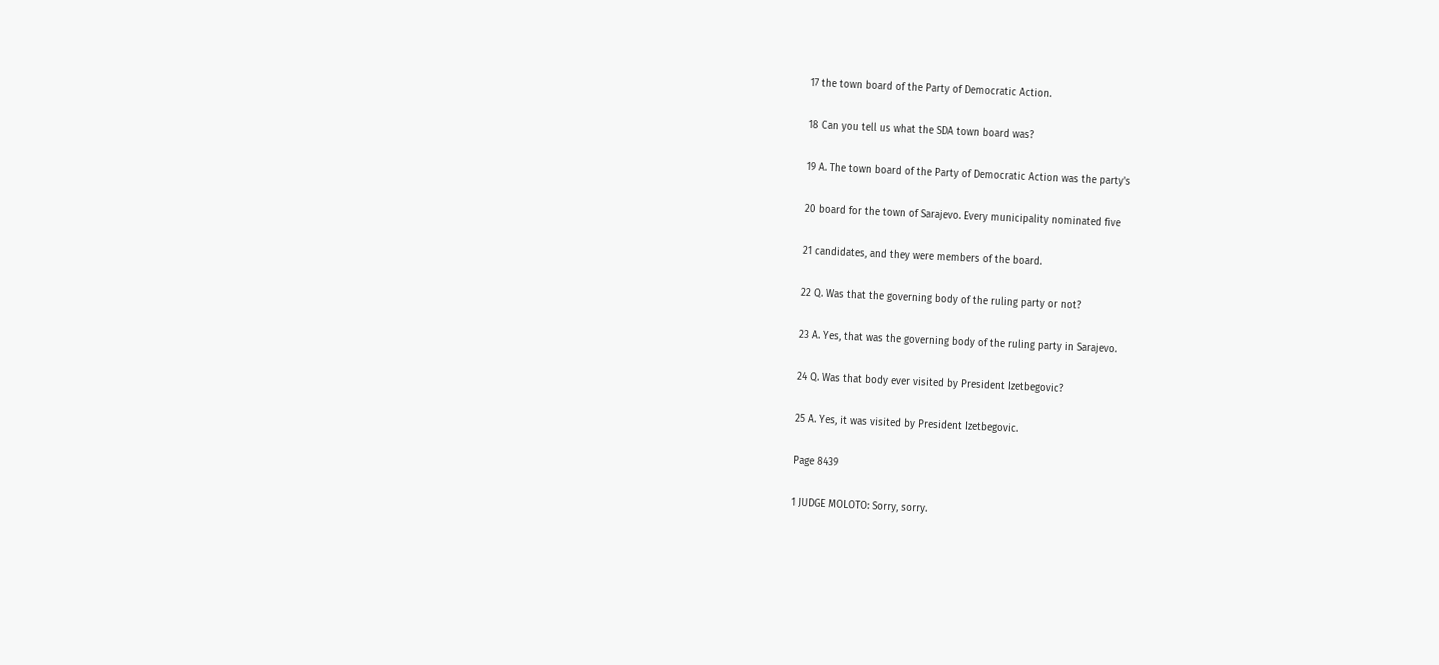17 the town board of the Party of Democratic Action.

18 Can you tell us what the SDA town board was?

19 A. The town board of the Party of Democratic Action was the party's

20 board for the town of Sarajevo. Every municipality nominated five

21 candidates, and they were members of the board.

22 Q. Was that the governing body of the ruling party or not?

23 A. Yes, that was the governing body of the ruling party in Sarajevo.

24 Q. Was that body ever visited by President Izetbegovic?

25 A. Yes, it was visited by President Izetbegovic.

Page 8439

1 JUDGE MOLOTO: Sorry, sorry.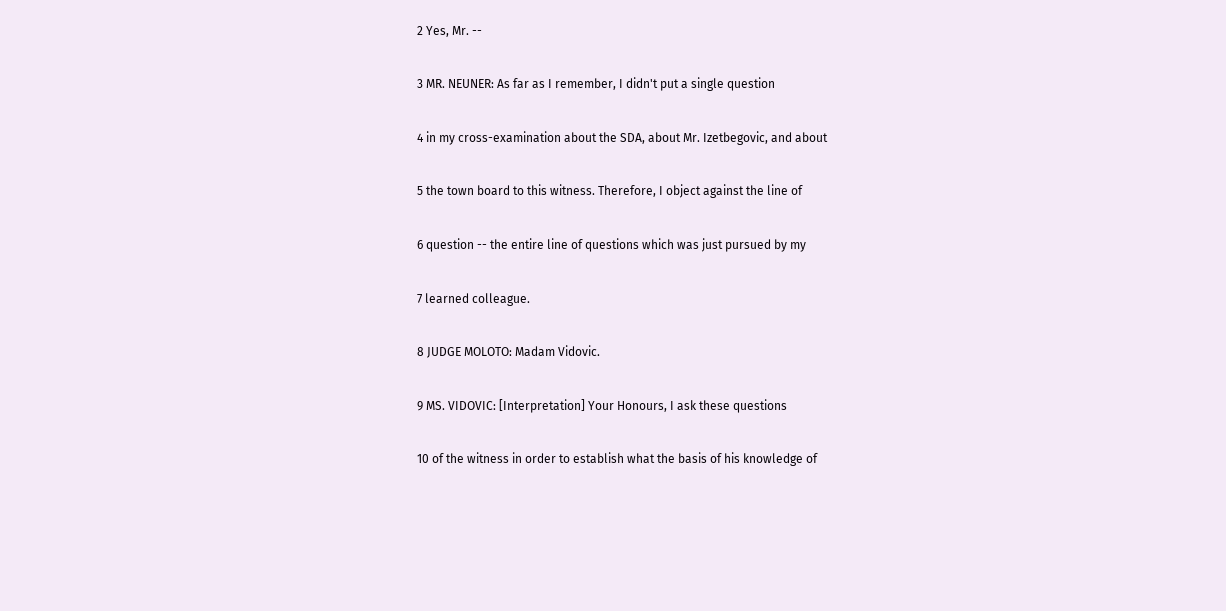2 Yes, Mr. --

3 MR. NEUNER: As far as I remember, I didn't put a single question

4 in my cross-examination about the SDA, about Mr. Izetbegovic, and about

5 the town board to this witness. Therefore, I object against the line of

6 question -- the entire line of questions which was just pursued by my

7 learned colleague.

8 JUDGE MOLOTO: Madam Vidovic.

9 MS. VIDOVIC: [Interpretation] Your Honours, I ask these questions

10 of the witness in order to establish what the basis of his knowledge of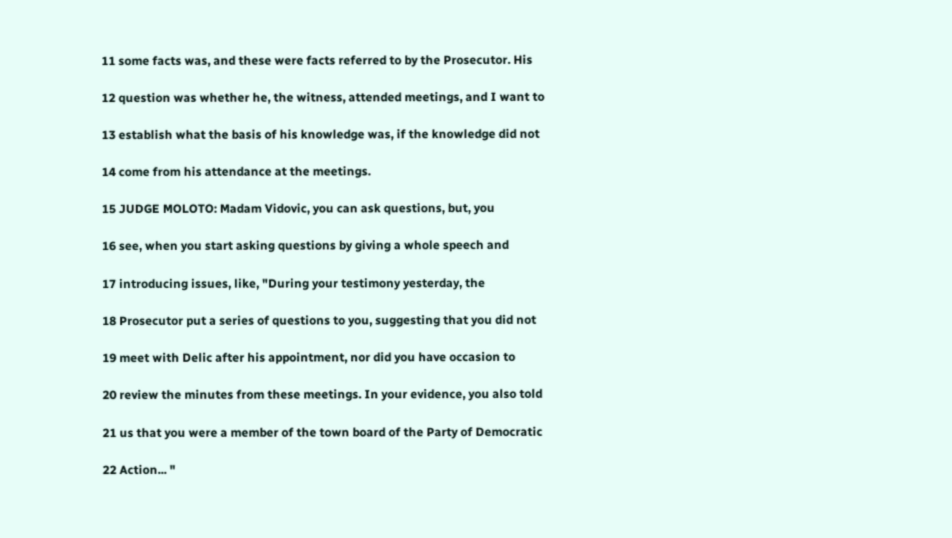11 some facts was, and these were facts referred to by the Prosecutor. His

12 question was whether he, the witness, attended meetings, and I want to

13 establish what the basis of his knowledge was, if the knowledge did not

14 come from his attendance at the meetings.

15 JUDGE MOLOTO: Madam Vidovic, you can ask questions, but, you

16 see, when you start asking questions by giving a whole speech and

17 introducing issues, like, "During your testimony yesterday, the

18 Prosecutor put a series of questions to you, suggesting that you did not

19 meet with Delic after his appointment, nor did you have occasion to

20 review the minutes from these meetings. In your evidence, you also told

21 us that you were a member of the town board of the Party of Democratic

22 Action... "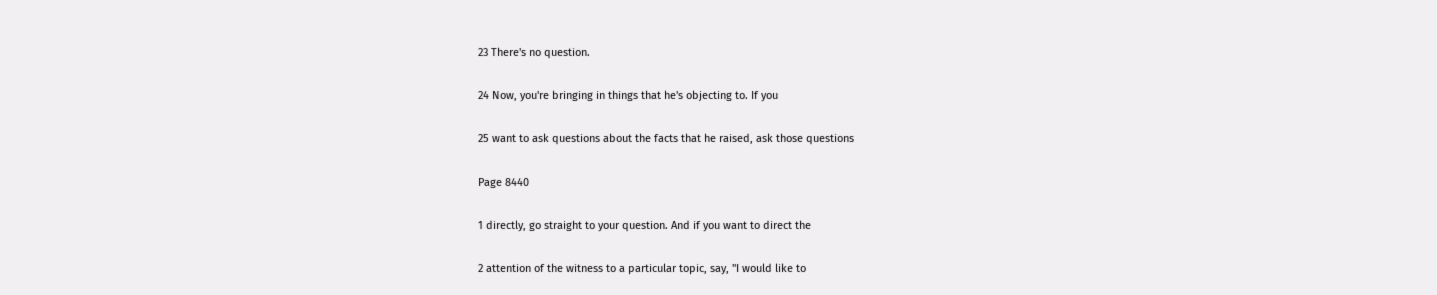23 There's no question.

24 Now, you're bringing in things that he's objecting to. If you

25 want to ask questions about the facts that he raised, ask those questions

Page 8440

1 directly, go straight to your question. And if you want to direct the

2 attention of the witness to a particular topic, say, "I would like to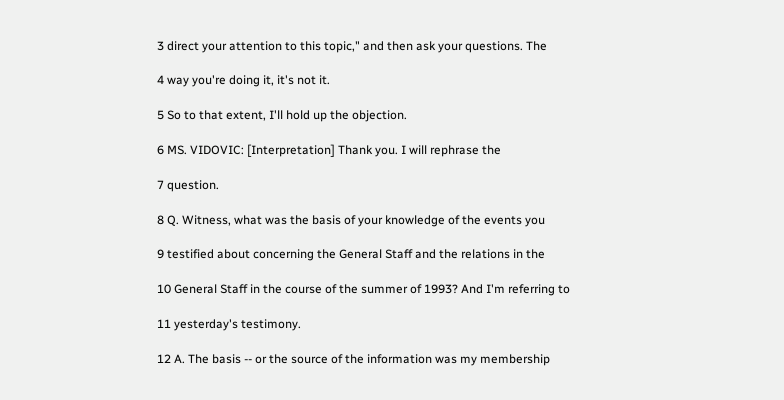3 direct your attention to this topic," and then ask your questions. The

4 way you're doing it, it's not it.

5 So to that extent, I'll hold up the objection.

6 MS. VIDOVIC: [Interpretation] Thank you. I will rephrase the

7 question.

8 Q. Witness, what was the basis of your knowledge of the events you

9 testified about concerning the General Staff and the relations in the

10 General Staff in the course of the summer of 1993? And I'm referring to

11 yesterday's testimony.

12 A. The basis -- or the source of the information was my membership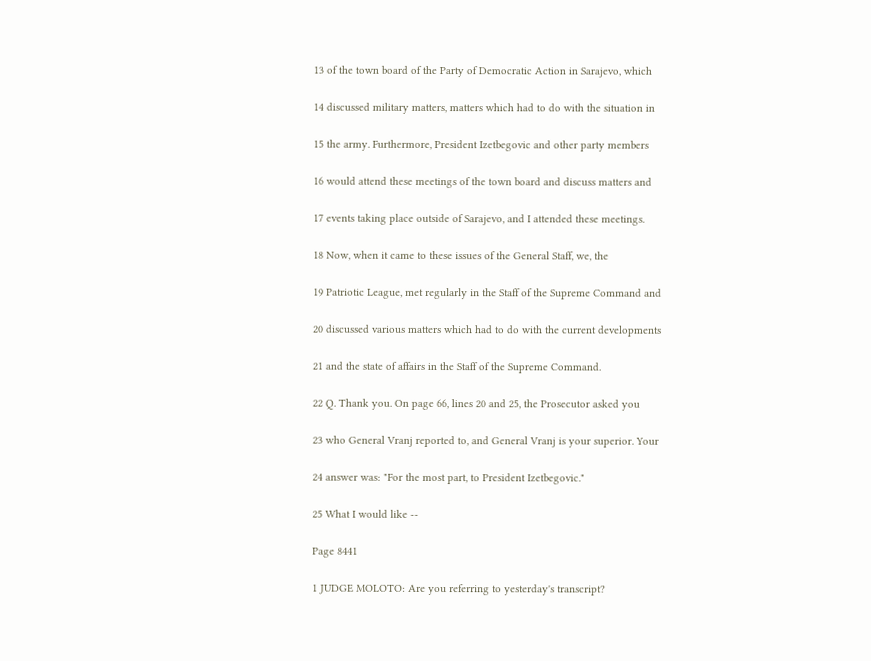13 of the town board of the Party of Democratic Action in Sarajevo, which

14 discussed military matters, matters which had to do with the situation in

15 the army. Furthermore, President Izetbegovic and other party members

16 would attend these meetings of the town board and discuss matters and

17 events taking place outside of Sarajevo, and I attended these meetings.

18 Now, when it came to these issues of the General Staff, we, the

19 Patriotic League, met regularly in the Staff of the Supreme Command and

20 discussed various matters which had to do with the current developments

21 and the state of affairs in the Staff of the Supreme Command.

22 Q. Thank you. On page 66, lines 20 and 25, the Prosecutor asked you

23 who General Vranj reported to, and General Vranj is your superior. Your

24 answer was: "For the most part, to President Izetbegovic."

25 What I would like --

Page 8441

1 JUDGE MOLOTO: Are you referring to yesterday's transcript?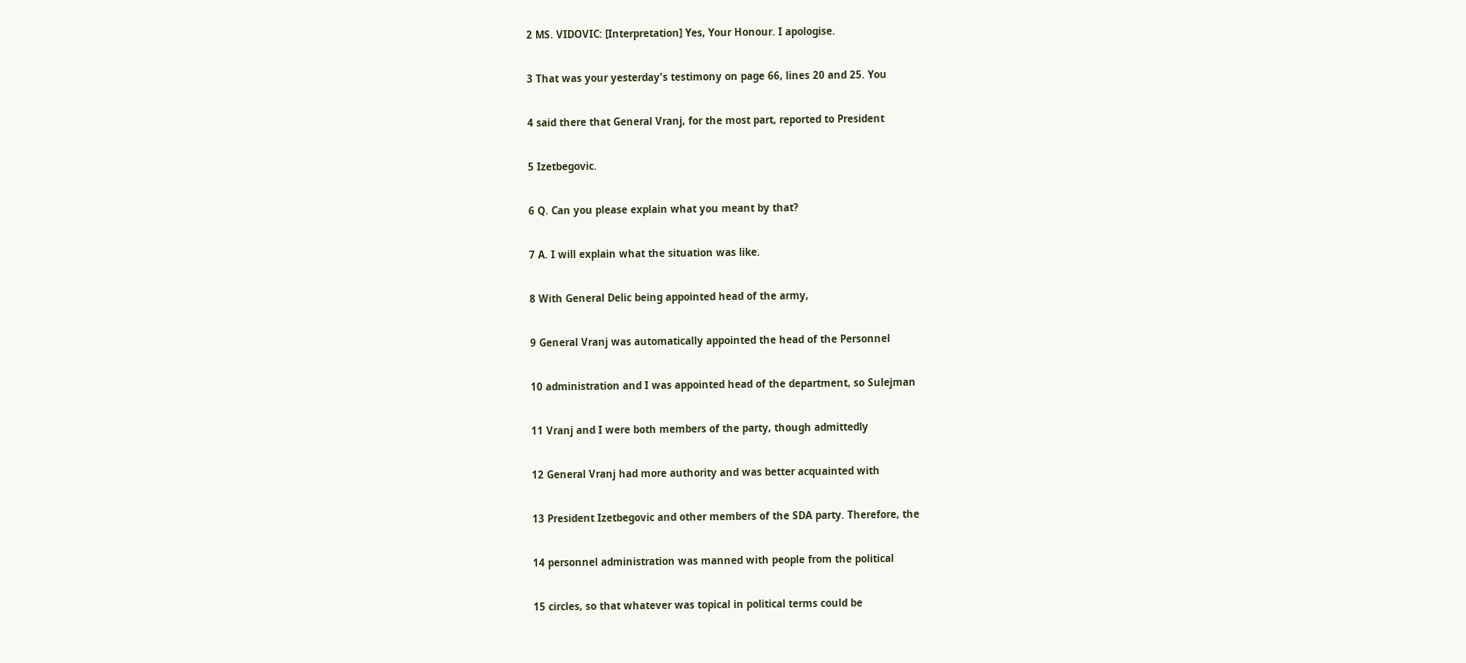2 MS. VIDOVIC: [Interpretation] Yes, Your Honour. I apologise.

3 That was your yesterday's testimony on page 66, lines 20 and 25. You

4 said there that General Vranj, for the most part, reported to President

5 Izetbegovic.

6 Q. Can you please explain what you meant by that?

7 A. I will explain what the situation was like.

8 With General Delic being appointed head of the army,

9 General Vranj was automatically appointed the head of the Personnel

10 administration and I was appointed head of the department, so Sulejman

11 Vranj and I were both members of the party, though admittedly

12 General Vranj had more authority and was better acquainted with

13 President Izetbegovic and other members of the SDA party. Therefore, the

14 personnel administration was manned with people from the political

15 circles, so that whatever was topical in political terms could be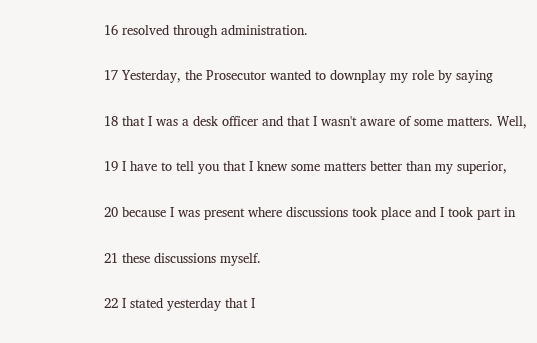16 resolved through administration.

17 Yesterday, the Prosecutor wanted to downplay my role by saying

18 that I was a desk officer and that I wasn't aware of some matters. Well,

19 I have to tell you that I knew some matters better than my superior,

20 because I was present where discussions took place and I took part in

21 these discussions myself.

22 I stated yesterday that I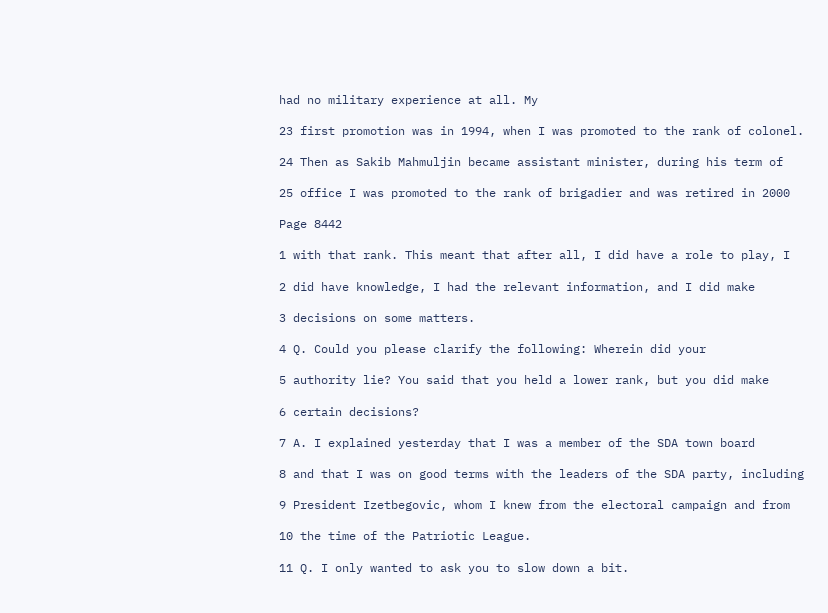had no military experience at all. My

23 first promotion was in 1994, when I was promoted to the rank of colonel.

24 Then as Sakib Mahmuljin became assistant minister, during his term of

25 office I was promoted to the rank of brigadier and was retired in 2000

Page 8442

1 with that rank. This meant that after all, I did have a role to play, I

2 did have knowledge, I had the relevant information, and I did make

3 decisions on some matters.

4 Q. Could you please clarify the following: Wherein did your

5 authority lie? You said that you held a lower rank, but you did make

6 certain decisions?

7 A. I explained yesterday that I was a member of the SDA town board

8 and that I was on good terms with the leaders of the SDA party, including

9 President Izetbegovic, whom I knew from the electoral campaign and from

10 the time of the Patriotic League.

11 Q. I only wanted to ask you to slow down a bit.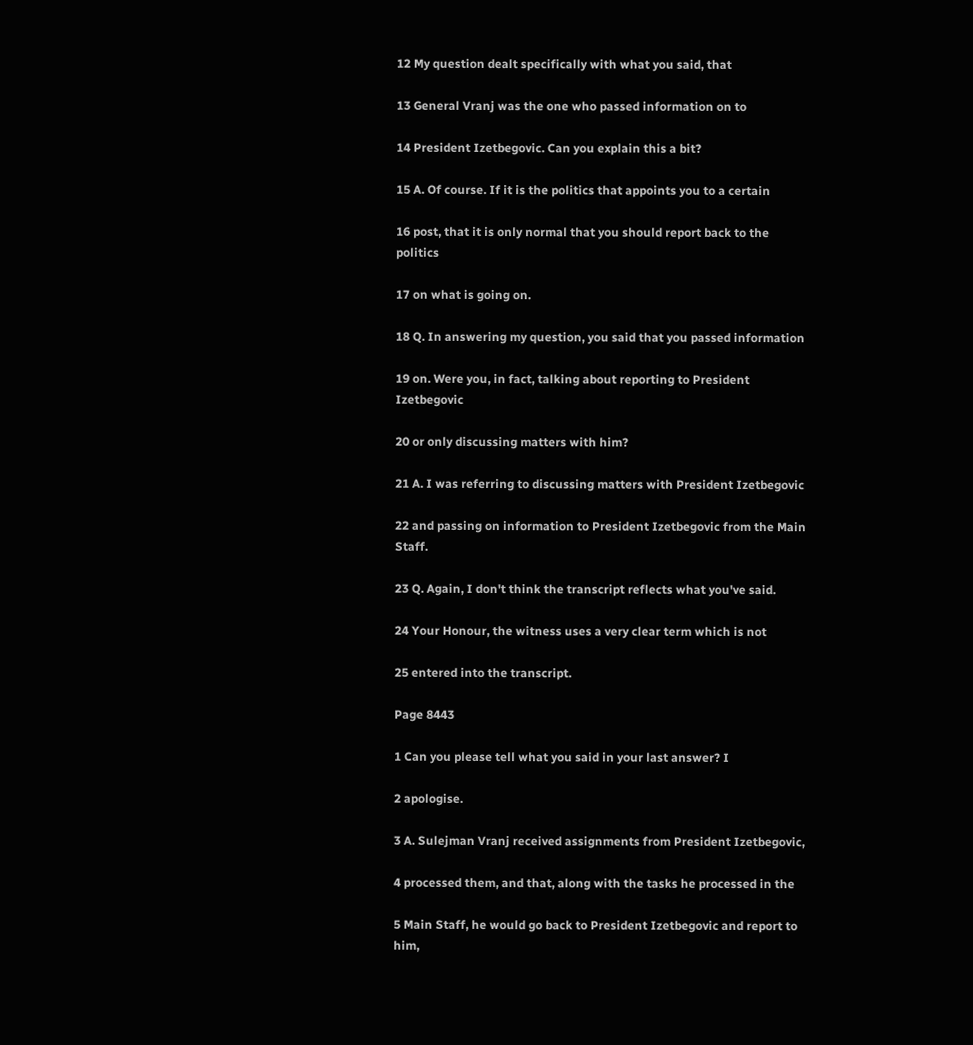12 My question dealt specifically with what you said, that

13 General Vranj was the one who passed information on to

14 President Izetbegovic. Can you explain this a bit?

15 A. Of course. If it is the politics that appoints you to a certain

16 post, that it is only normal that you should report back to the politics

17 on what is going on.

18 Q. In answering my question, you said that you passed information

19 on. Were you, in fact, talking about reporting to President Izetbegovic

20 or only discussing matters with him?

21 A. I was referring to discussing matters with President Izetbegovic

22 and passing on information to President Izetbegovic from the Main Staff.

23 Q. Again, I don't think the transcript reflects what you've said.

24 Your Honour, the witness uses a very clear term which is not

25 entered into the transcript.

Page 8443

1 Can you please tell what you said in your last answer? I

2 apologise.

3 A. Sulejman Vranj received assignments from President Izetbegovic,

4 processed them, and that, along with the tasks he processed in the

5 Main Staff, he would go back to President Izetbegovic and report to him,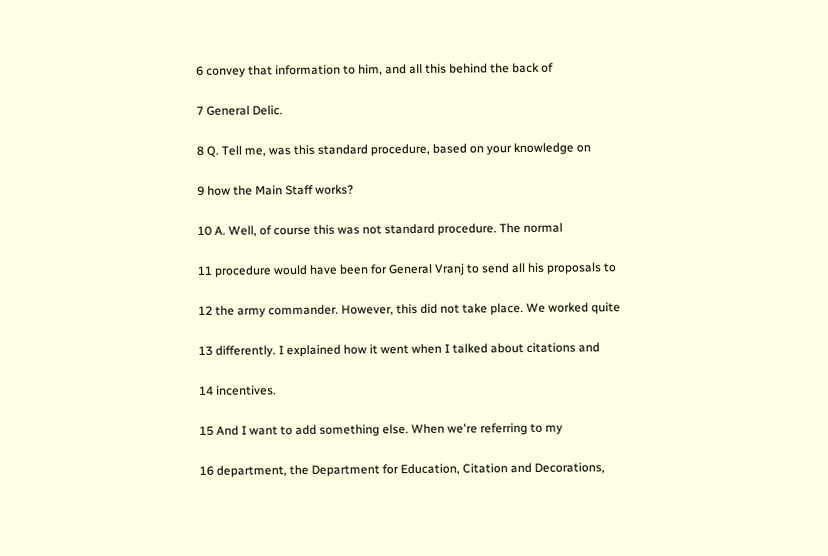6 convey that information to him, and all this behind the back of

7 General Delic.

8 Q. Tell me, was this standard procedure, based on your knowledge on

9 how the Main Staff works?

10 A. Well, of course this was not standard procedure. The normal

11 procedure would have been for General Vranj to send all his proposals to

12 the army commander. However, this did not take place. We worked quite

13 differently. I explained how it went when I talked about citations and

14 incentives.

15 And I want to add something else. When we're referring to my

16 department, the Department for Education, Citation and Decorations,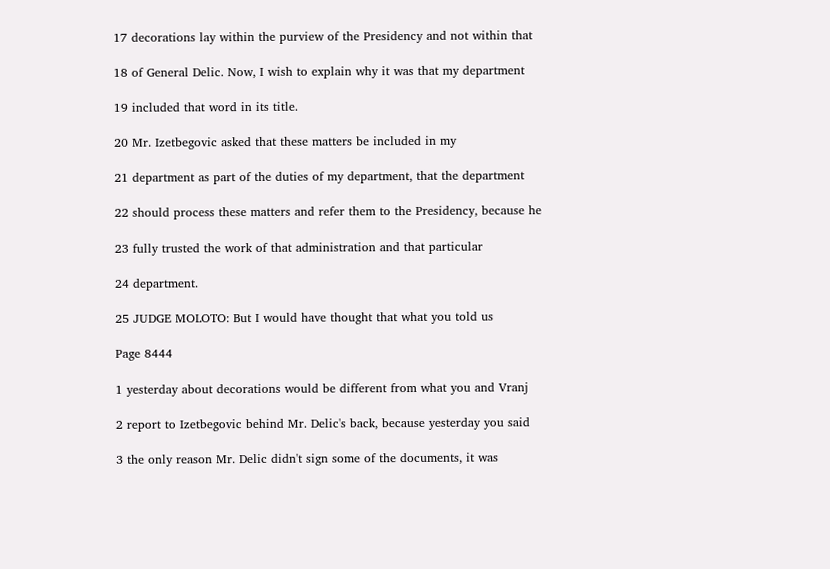17 decorations lay within the purview of the Presidency and not within that

18 of General Delic. Now, I wish to explain why it was that my department

19 included that word in its title.

20 Mr. Izetbegovic asked that these matters be included in my

21 department as part of the duties of my department, that the department

22 should process these matters and refer them to the Presidency, because he

23 fully trusted the work of that administration and that particular

24 department.

25 JUDGE MOLOTO: But I would have thought that what you told us

Page 8444

1 yesterday about decorations would be different from what you and Vranj

2 report to Izetbegovic behind Mr. Delic's back, because yesterday you said

3 the only reason Mr. Delic didn't sign some of the documents, it was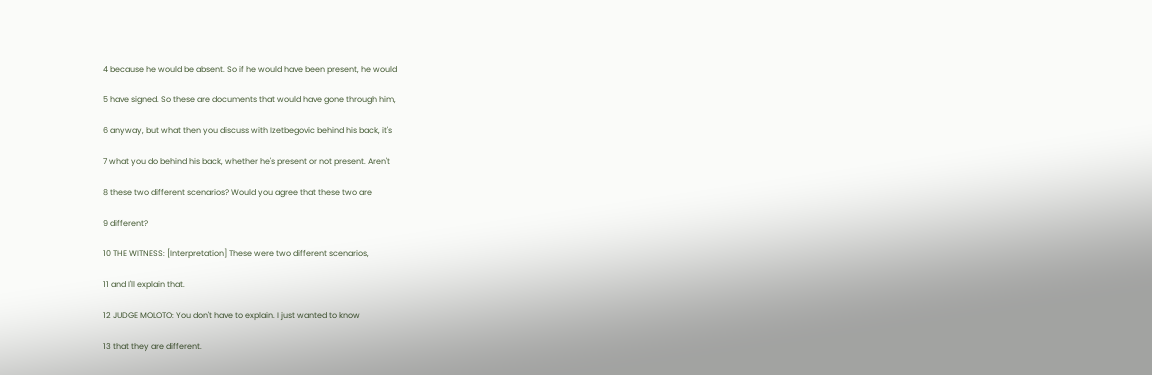4 because he would be absent. So if he would have been present, he would

5 have signed. So these are documents that would have gone through him,

6 anyway, but what then you discuss with Izetbegovic behind his back, it's

7 what you do behind his back, whether he's present or not present. Aren't

8 these two different scenarios? Would you agree that these two are

9 different?

10 THE WITNESS: [Interpretation] These were two different scenarios,

11 and I'll explain that.

12 JUDGE MOLOTO: You don't have to explain. I just wanted to know

13 that they are different.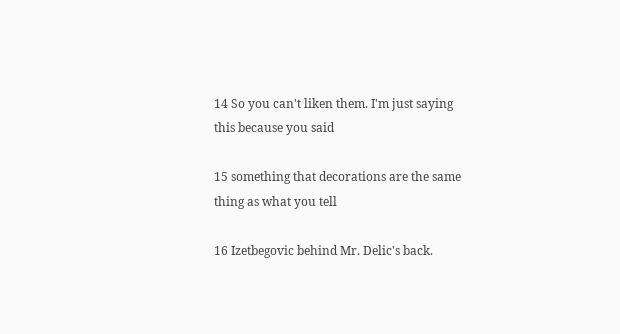14 So you can't liken them. I'm just saying this because you said

15 something that decorations are the same thing as what you tell

16 Izetbegovic behind Mr. Delic's back.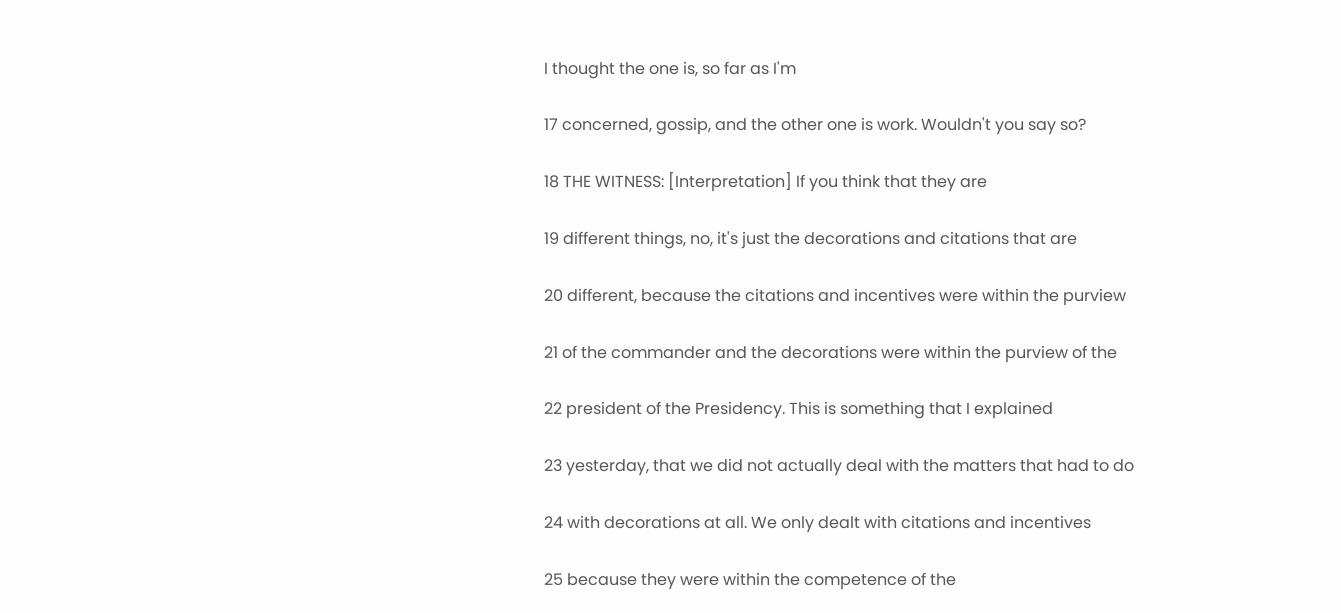I thought the one is, so far as I'm

17 concerned, gossip, and the other one is work. Wouldn't you say so?

18 THE WITNESS: [Interpretation] If you think that they are

19 different things, no, it's just the decorations and citations that are

20 different, because the citations and incentives were within the purview

21 of the commander and the decorations were within the purview of the

22 president of the Presidency. This is something that I explained

23 yesterday, that we did not actually deal with the matters that had to do

24 with decorations at all. We only dealt with citations and incentives

25 because they were within the competence of the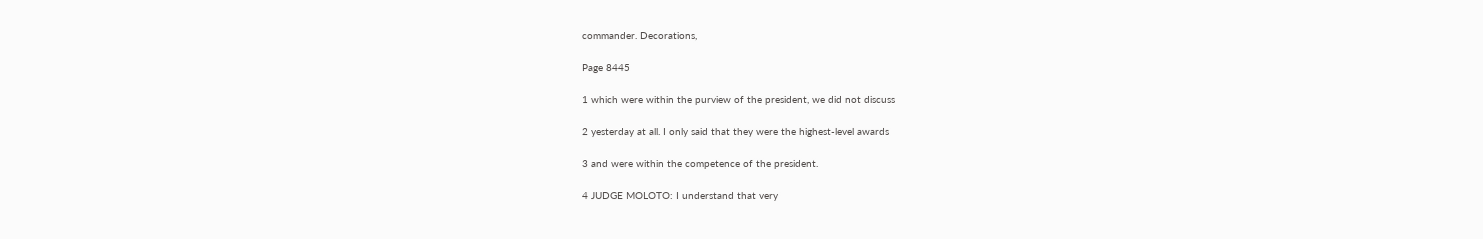commander. Decorations,

Page 8445

1 which were within the purview of the president, we did not discuss

2 yesterday at all. I only said that they were the highest-level awards

3 and were within the competence of the president.

4 JUDGE MOLOTO: I understand that very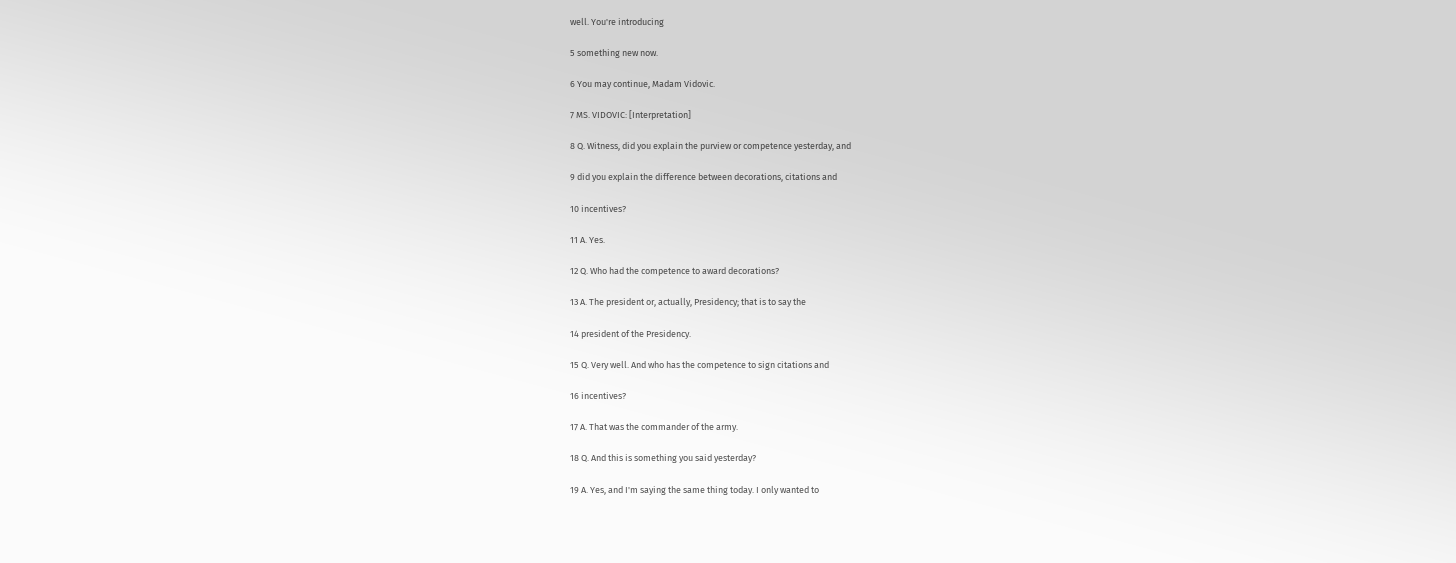well. You're introducing

5 something new now.

6 You may continue, Madam Vidovic.

7 MS. VIDOVIC: [Interpretation]

8 Q. Witness, did you explain the purview or competence yesterday, and

9 did you explain the difference between decorations, citations and

10 incentives?

11 A. Yes.

12 Q. Who had the competence to award decorations?

13 A. The president or, actually, Presidency; that is to say the

14 president of the Presidency.

15 Q. Very well. And who has the competence to sign citations and

16 incentives?

17 A. That was the commander of the army.

18 Q. And this is something you said yesterday?

19 A. Yes, and I'm saying the same thing today. I only wanted to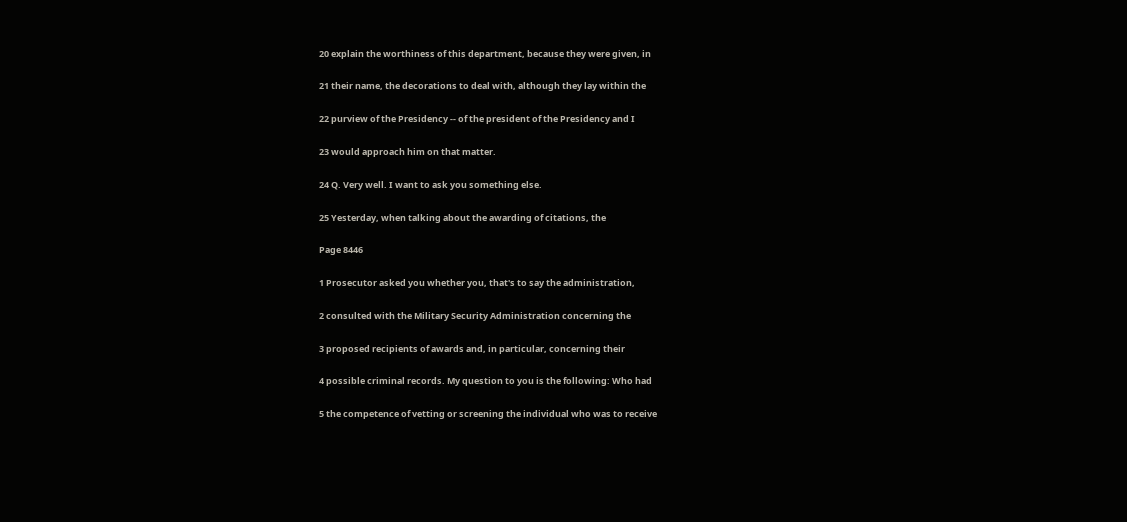20 explain the worthiness of this department, because they were given, in

21 their name, the decorations to deal with, although they lay within the

22 purview of the Presidency -- of the president of the Presidency and I

23 would approach him on that matter.

24 Q. Very well. I want to ask you something else.

25 Yesterday, when talking about the awarding of citations, the

Page 8446

1 Prosecutor asked you whether you, that's to say the administration,

2 consulted with the Military Security Administration concerning the

3 proposed recipients of awards and, in particular, concerning their

4 possible criminal records. My question to you is the following: Who had

5 the competence of vetting or screening the individual who was to receive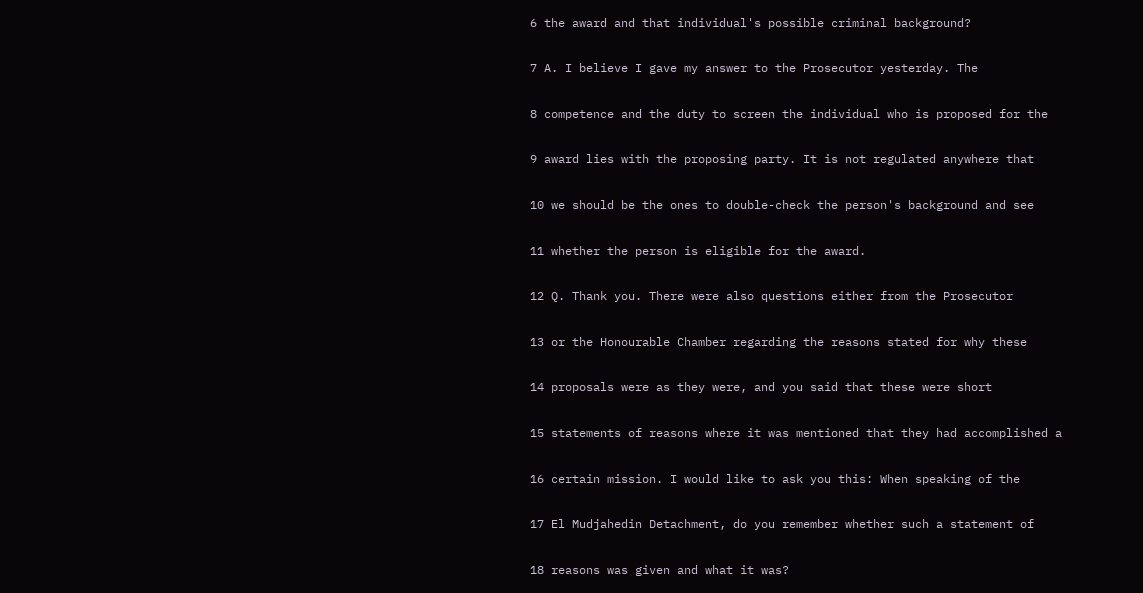6 the award and that individual's possible criminal background?

7 A. I believe I gave my answer to the Prosecutor yesterday. The

8 competence and the duty to screen the individual who is proposed for the

9 award lies with the proposing party. It is not regulated anywhere that

10 we should be the ones to double-check the person's background and see

11 whether the person is eligible for the award.

12 Q. Thank you. There were also questions either from the Prosecutor

13 or the Honourable Chamber regarding the reasons stated for why these

14 proposals were as they were, and you said that these were short

15 statements of reasons where it was mentioned that they had accomplished a

16 certain mission. I would like to ask you this: When speaking of the

17 El Mudjahedin Detachment, do you remember whether such a statement of

18 reasons was given and what it was?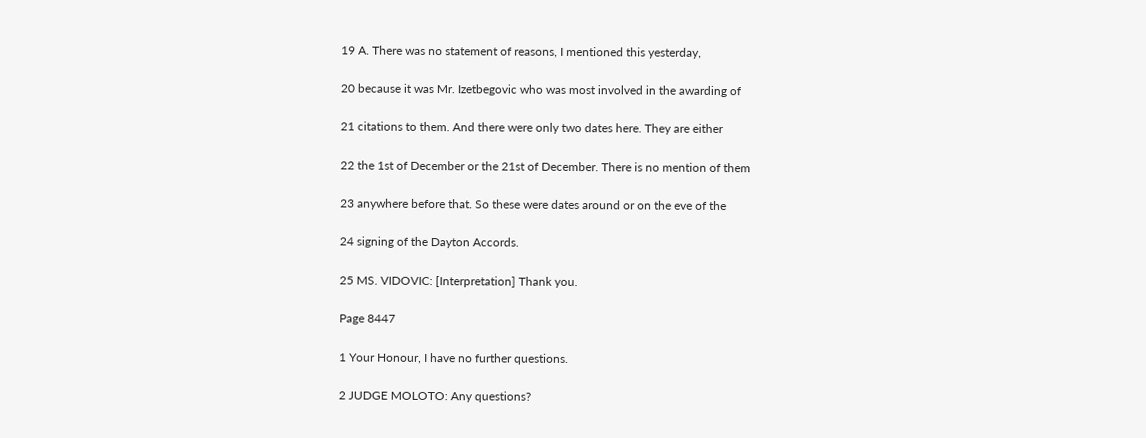19 A. There was no statement of reasons, I mentioned this yesterday,

20 because it was Mr. Izetbegovic who was most involved in the awarding of

21 citations to them. And there were only two dates here. They are either

22 the 1st of December or the 21st of December. There is no mention of them

23 anywhere before that. So these were dates around or on the eve of the

24 signing of the Dayton Accords.

25 MS. VIDOVIC: [Interpretation] Thank you.

Page 8447

1 Your Honour, I have no further questions.

2 JUDGE MOLOTO: Any questions?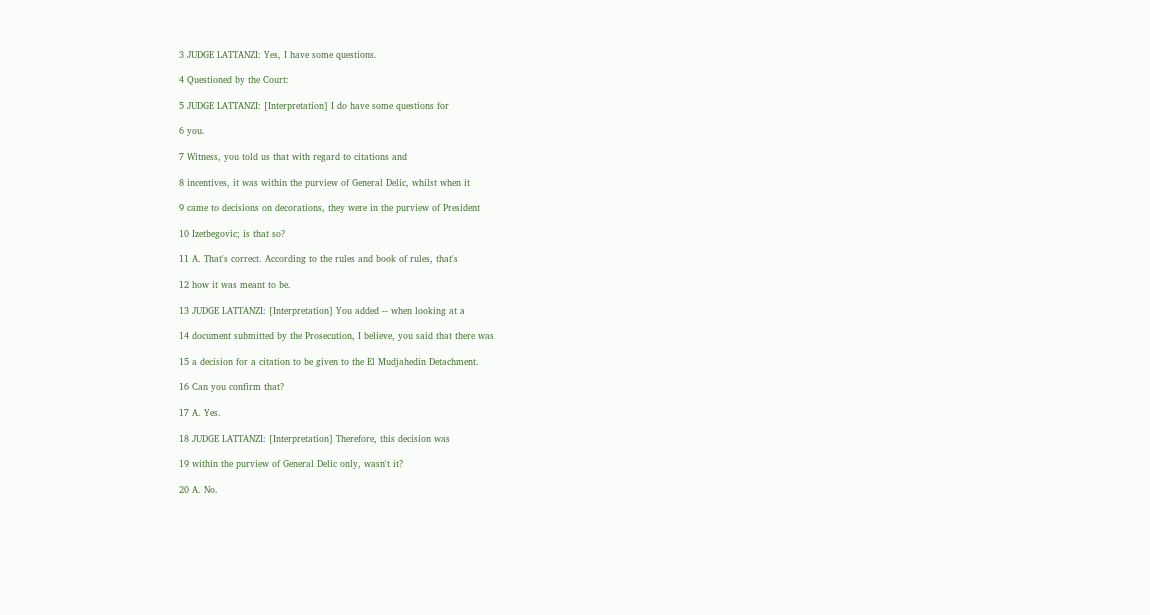3 JUDGE LATTANZI: Yes, I have some questions.

4 Questioned by the Court:

5 JUDGE LATTANZI: [Interpretation] I do have some questions for

6 you.

7 Witness, you told us that with regard to citations and

8 incentives, it was within the purview of General Delic, whilst when it

9 came to decisions on decorations, they were in the purview of President

10 Izetbegovic; is that so?

11 A. That's correct. According to the rules and book of rules, that's

12 how it was meant to be.

13 JUDGE LATTANZI: [Interpretation] You added -- when looking at a

14 document submitted by the Prosecution, I believe, you said that there was

15 a decision for a citation to be given to the El Mudjahedin Detachment.

16 Can you confirm that?

17 A. Yes.

18 JUDGE LATTANZI: [Interpretation] Therefore, this decision was

19 within the purview of General Delic only, wasn't it?

20 A. No.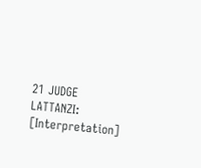21 JUDGE LATTANZI: [Interpretation]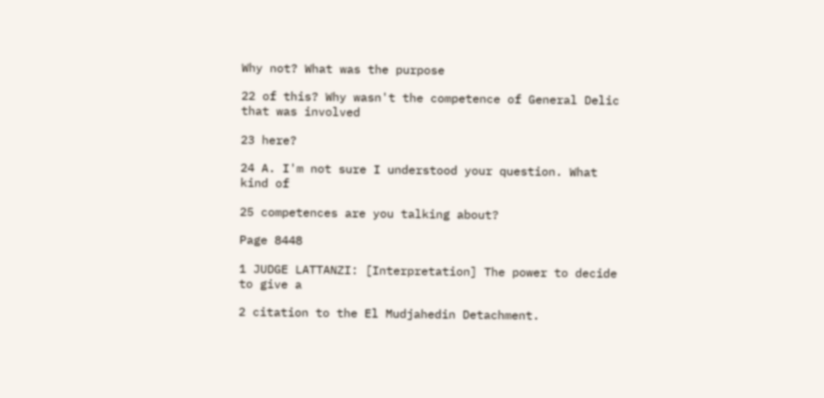Why not? What was the purpose

22 of this? Why wasn't the competence of General Delic that was involved

23 here?

24 A. I'm not sure I understood your question. What kind of

25 competences are you talking about?

Page 8448

1 JUDGE LATTANZI: [Interpretation] The power to decide to give a

2 citation to the El Mudjahedin Detachment.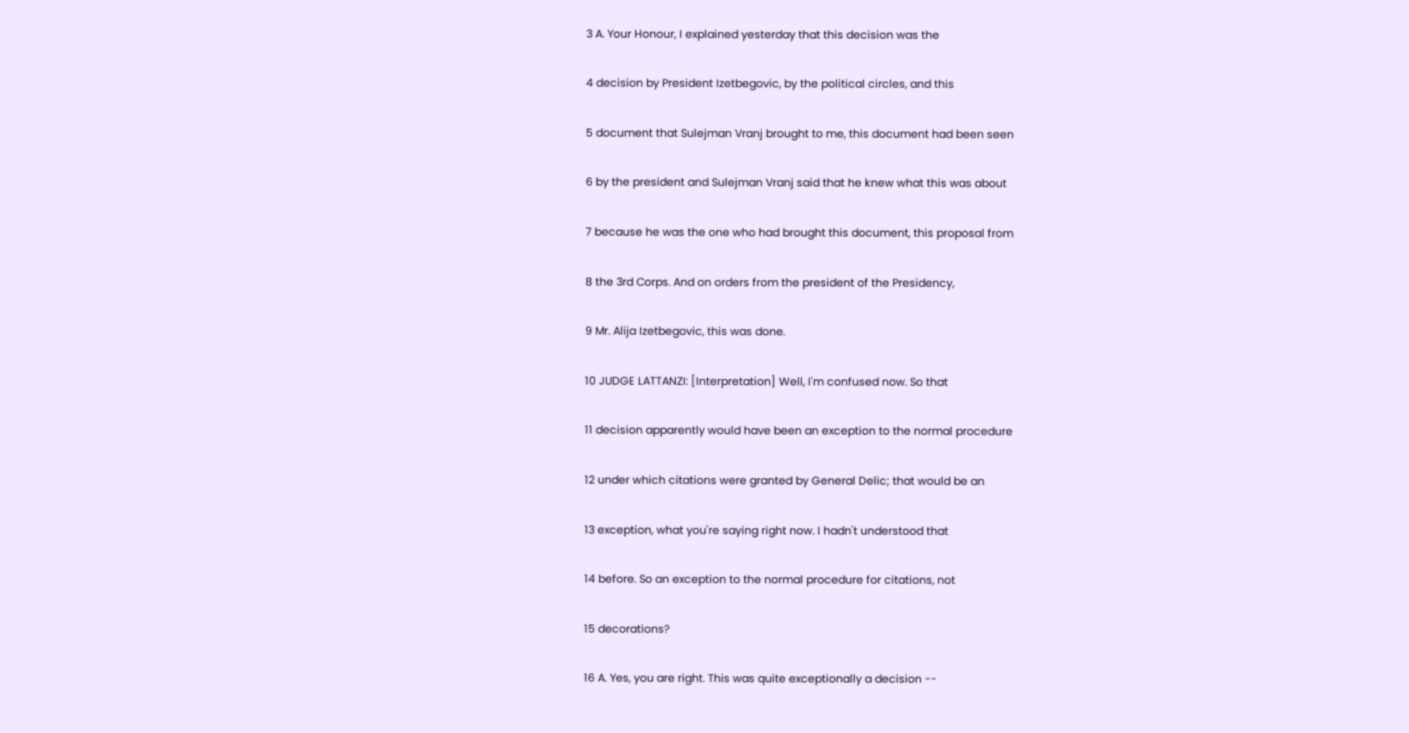3 A. Your Honour, I explained yesterday that this decision was the

4 decision by President Izetbegovic, by the political circles, and this

5 document that Sulejman Vranj brought to me, this document had been seen

6 by the president and Sulejman Vranj said that he knew what this was about

7 because he was the one who had brought this document, this proposal from

8 the 3rd Corps. And on orders from the president of the Presidency,

9 Mr. Alija Izetbegovic, this was done.

10 JUDGE LATTANZI: [Interpretation] Well, I'm confused now. So that

11 decision apparently would have been an exception to the normal procedure

12 under which citations were granted by General Delic; that would be an

13 exception, what you're saying right now. I hadn't understood that

14 before. So an exception to the normal procedure for citations, not

15 decorations?

16 A. Yes, you are right. This was quite exceptionally a decision --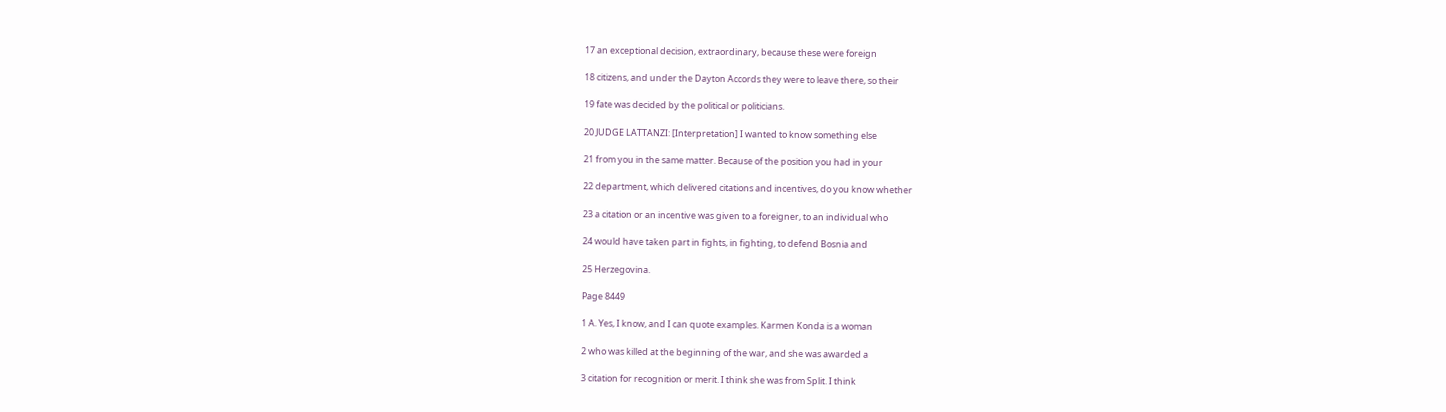17 an exceptional decision, extraordinary, because these were foreign

18 citizens, and under the Dayton Accords they were to leave there, so their

19 fate was decided by the political or politicians.

20 JUDGE LATTANZI: [Interpretation] I wanted to know something else

21 from you in the same matter. Because of the position you had in your

22 department, which delivered citations and incentives, do you know whether

23 a citation or an incentive was given to a foreigner, to an individual who

24 would have taken part in fights, in fighting, to defend Bosnia and

25 Herzegovina.

Page 8449

1 A. Yes, I know, and I can quote examples. Karmen Konda is a woman

2 who was killed at the beginning of the war, and she was awarded a

3 citation for recognition or merit. I think she was from Split. I think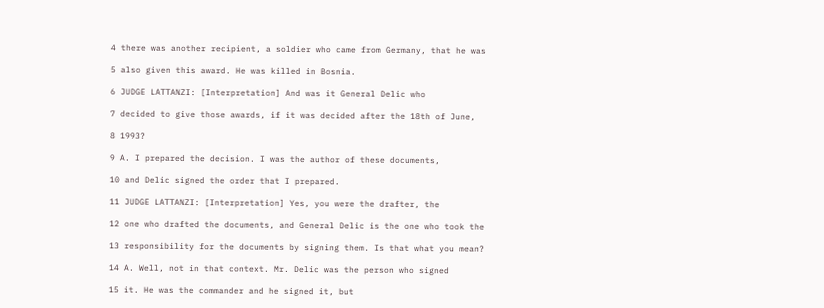4 there was another recipient, a soldier who came from Germany, that he was

5 also given this award. He was killed in Bosnia.

6 JUDGE LATTANZI: [Interpretation] And was it General Delic who

7 decided to give those awards, if it was decided after the 18th of June,

8 1993?

9 A. I prepared the decision. I was the author of these documents,

10 and Delic signed the order that I prepared.

11 JUDGE LATTANZI: [Interpretation] Yes, you were the drafter, the

12 one who drafted the documents, and General Delic is the one who took the

13 responsibility for the documents by signing them. Is that what you mean?

14 A. Well, not in that context. Mr. Delic was the person who signed

15 it. He was the commander and he signed it, but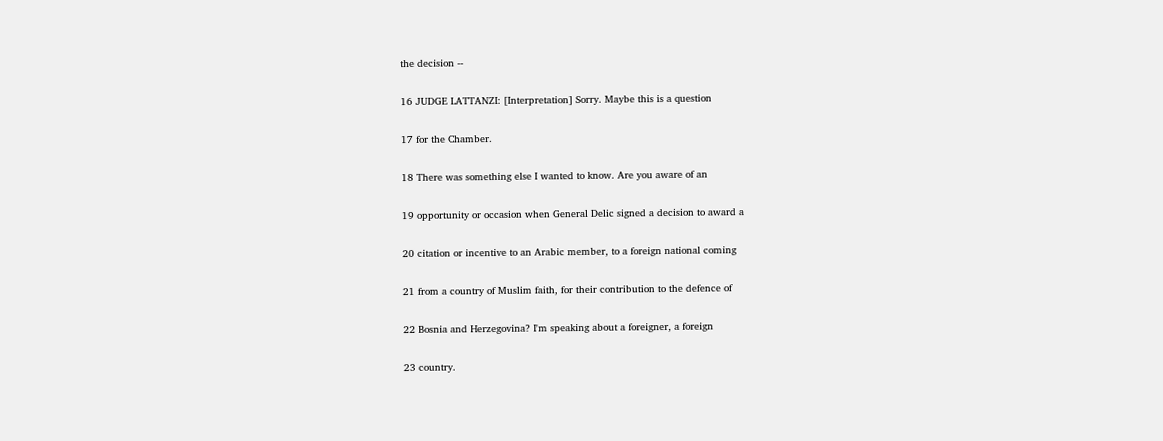the decision --

16 JUDGE LATTANZI: [Interpretation] Sorry. Maybe this is a question

17 for the Chamber.

18 There was something else I wanted to know. Are you aware of an

19 opportunity or occasion when General Delic signed a decision to award a

20 citation or incentive to an Arabic member, to a foreign national coming

21 from a country of Muslim faith, for their contribution to the defence of

22 Bosnia and Herzegovina? I'm speaking about a foreigner, a foreign

23 country.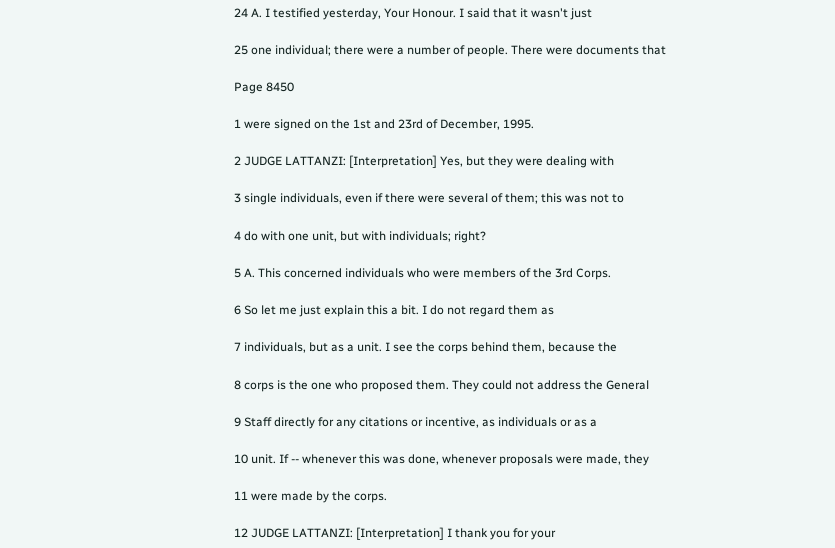24 A. I testified yesterday, Your Honour. I said that it wasn't just

25 one individual; there were a number of people. There were documents that

Page 8450

1 were signed on the 1st and 23rd of December, 1995.

2 JUDGE LATTANZI: [Interpretation] Yes, but they were dealing with

3 single individuals, even if there were several of them; this was not to

4 do with one unit, but with individuals; right?

5 A. This concerned individuals who were members of the 3rd Corps.

6 So let me just explain this a bit. I do not regard them as

7 individuals, but as a unit. I see the corps behind them, because the

8 corps is the one who proposed them. They could not address the General

9 Staff directly for any citations or incentive, as individuals or as a

10 unit. If -- whenever this was done, whenever proposals were made, they

11 were made by the corps.

12 JUDGE LATTANZI: [Interpretation] I thank you for your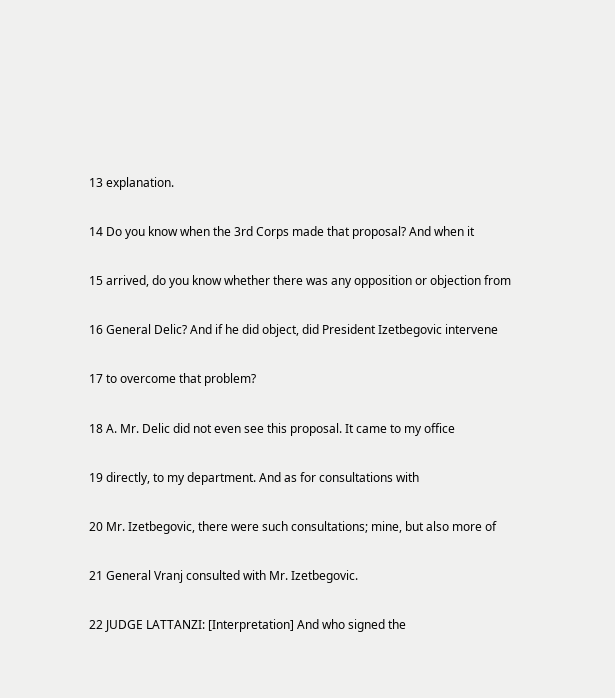13 explanation.

14 Do you know when the 3rd Corps made that proposal? And when it

15 arrived, do you know whether there was any opposition or objection from

16 General Delic? And if he did object, did President Izetbegovic intervene

17 to overcome that problem?

18 A. Mr. Delic did not even see this proposal. It came to my office

19 directly, to my department. And as for consultations with

20 Mr. Izetbegovic, there were such consultations; mine, but also more of

21 General Vranj consulted with Mr. Izetbegovic.

22 JUDGE LATTANZI: [Interpretation] And who signed the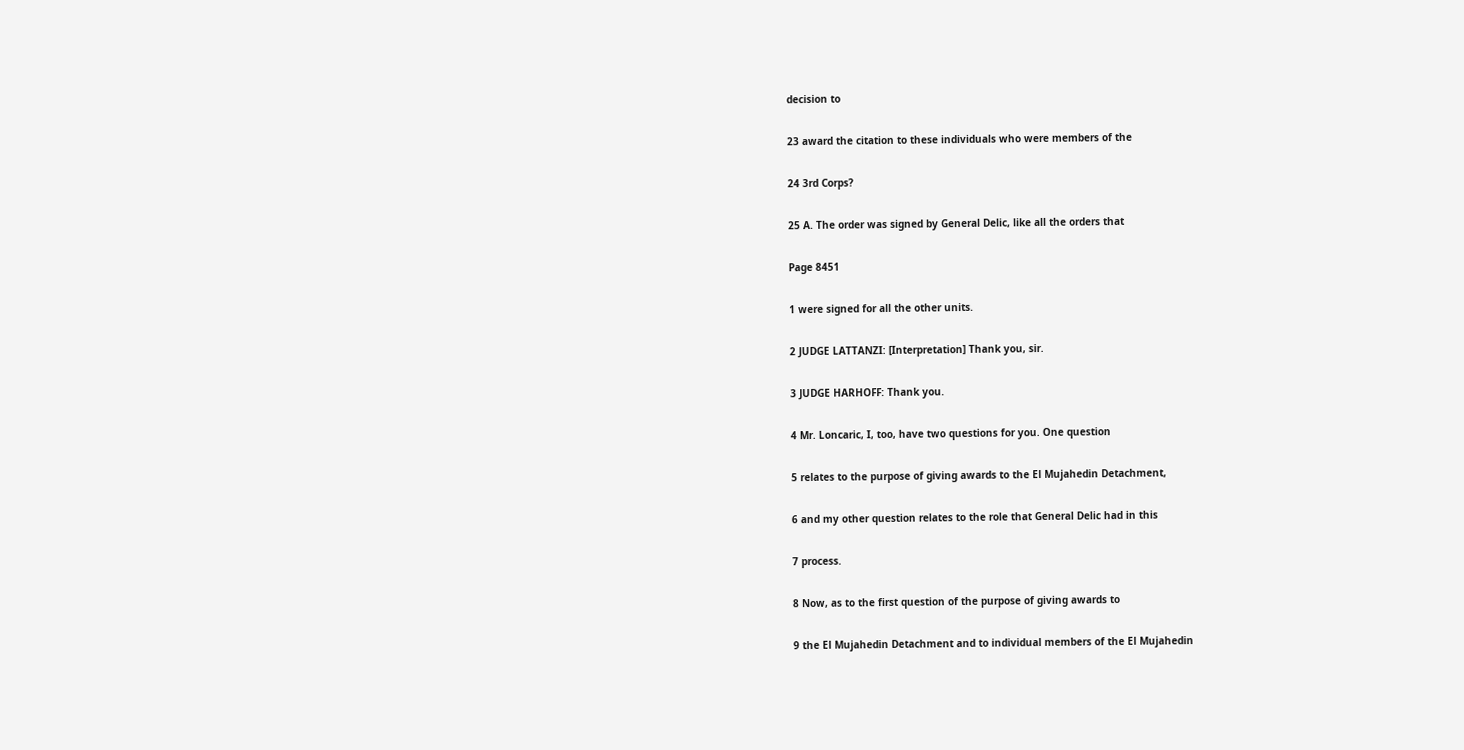decision to

23 award the citation to these individuals who were members of the

24 3rd Corps?

25 A. The order was signed by General Delic, like all the orders that

Page 8451

1 were signed for all the other units.

2 JUDGE LATTANZI: [Interpretation] Thank you, sir.

3 JUDGE HARHOFF: Thank you.

4 Mr. Loncaric, I, too, have two questions for you. One question

5 relates to the purpose of giving awards to the El Mujahedin Detachment,

6 and my other question relates to the role that General Delic had in this

7 process.

8 Now, as to the first question of the purpose of giving awards to

9 the El Mujahedin Detachment and to individual members of the El Mujahedin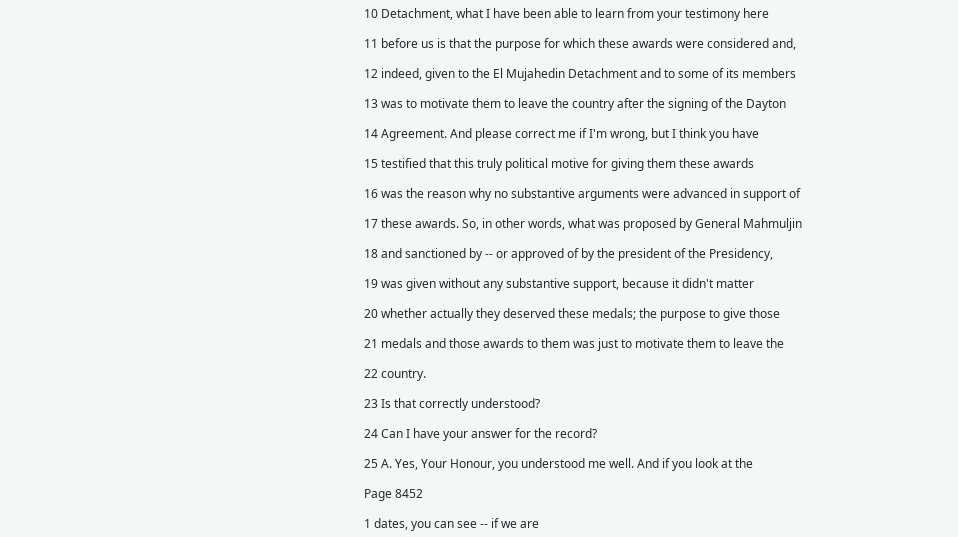10 Detachment, what I have been able to learn from your testimony here

11 before us is that the purpose for which these awards were considered and,

12 indeed, given to the El Mujahedin Detachment and to some of its members

13 was to motivate them to leave the country after the signing of the Dayton

14 Agreement. And please correct me if I'm wrong, but I think you have

15 testified that this truly political motive for giving them these awards

16 was the reason why no substantive arguments were advanced in support of

17 these awards. So, in other words, what was proposed by General Mahmuljin

18 and sanctioned by -- or approved of by the president of the Presidency,

19 was given without any substantive support, because it didn't matter

20 whether actually they deserved these medals; the purpose to give those

21 medals and those awards to them was just to motivate them to leave the

22 country.

23 Is that correctly understood?

24 Can I have your answer for the record?

25 A. Yes, Your Honour, you understood me well. And if you look at the

Page 8452

1 dates, you can see -- if we are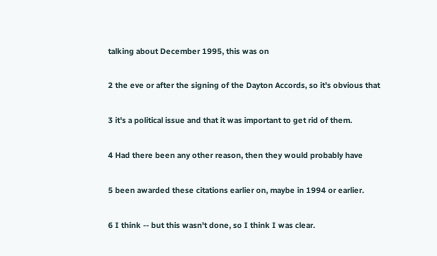talking about December 1995, this was on

2 the eve or after the signing of the Dayton Accords, so it's obvious that

3 it's a political issue and that it was important to get rid of them.

4 Had there been any other reason, then they would probably have

5 been awarded these citations earlier on, maybe in 1994 or earlier.

6 I think -- but this wasn't done, so I think I was clear.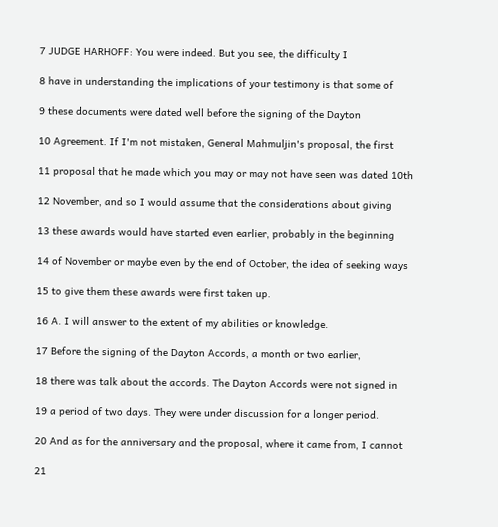7 JUDGE HARHOFF: You were indeed. But you see, the difficulty I

8 have in understanding the implications of your testimony is that some of

9 these documents were dated well before the signing of the Dayton

10 Agreement. If I'm not mistaken, General Mahmuljin's proposal, the first

11 proposal that he made which you may or may not have seen was dated 10th

12 November, and so I would assume that the considerations about giving

13 these awards would have started even earlier, probably in the beginning

14 of November or maybe even by the end of October, the idea of seeking ways

15 to give them these awards were first taken up.

16 A. I will answer to the extent of my abilities or knowledge.

17 Before the signing of the Dayton Accords, a month or two earlier,

18 there was talk about the accords. The Dayton Accords were not signed in

19 a period of two days. They were under discussion for a longer period.

20 And as for the anniversary and the proposal, where it came from, I cannot

21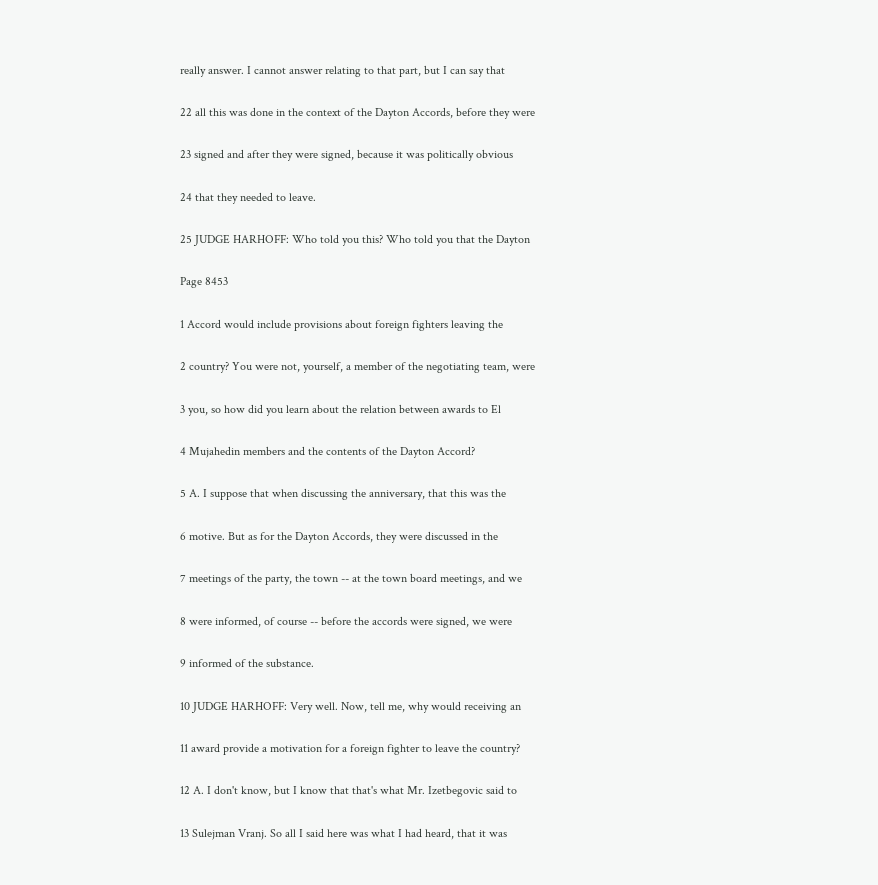really answer. I cannot answer relating to that part, but I can say that

22 all this was done in the context of the Dayton Accords, before they were

23 signed and after they were signed, because it was politically obvious

24 that they needed to leave.

25 JUDGE HARHOFF: Who told you this? Who told you that the Dayton

Page 8453

1 Accord would include provisions about foreign fighters leaving the

2 country? You were not, yourself, a member of the negotiating team, were

3 you, so how did you learn about the relation between awards to El

4 Mujahedin members and the contents of the Dayton Accord?

5 A. I suppose that when discussing the anniversary, that this was the

6 motive. But as for the Dayton Accords, they were discussed in the

7 meetings of the party, the town -- at the town board meetings, and we

8 were informed, of course -- before the accords were signed, we were

9 informed of the substance.

10 JUDGE HARHOFF: Very well. Now, tell me, why would receiving an

11 award provide a motivation for a foreign fighter to leave the country?

12 A. I don't know, but I know that that's what Mr. Izetbegovic said to

13 Sulejman Vranj. So all I said here was what I had heard, that it was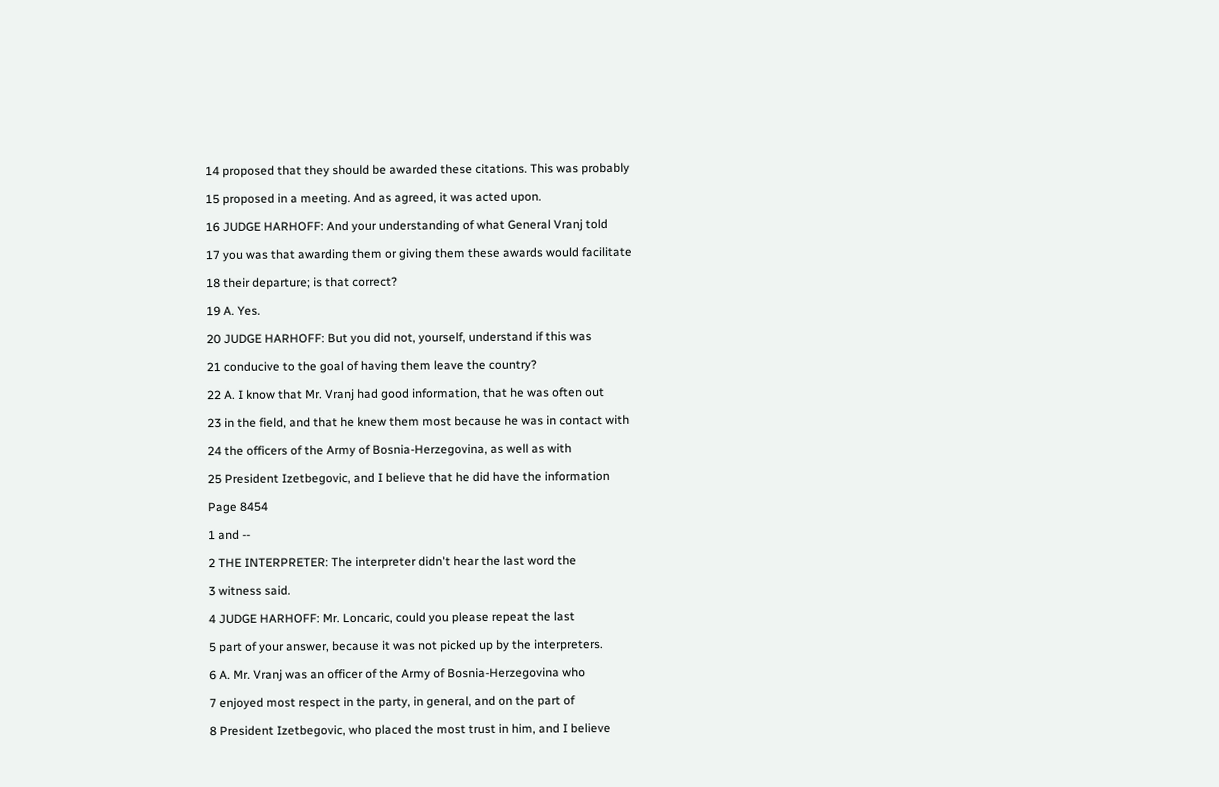14 proposed that they should be awarded these citations. This was probably

15 proposed in a meeting. And as agreed, it was acted upon.

16 JUDGE HARHOFF: And your understanding of what General Vranj told

17 you was that awarding them or giving them these awards would facilitate

18 their departure; is that correct?

19 A. Yes.

20 JUDGE HARHOFF: But you did not, yourself, understand if this was

21 conducive to the goal of having them leave the country?

22 A. I know that Mr. Vranj had good information, that he was often out

23 in the field, and that he knew them most because he was in contact with

24 the officers of the Army of Bosnia-Herzegovina, as well as with

25 President Izetbegovic, and I believe that he did have the information

Page 8454

1 and --

2 THE INTERPRETER: The interpreter didn't hear the last word the

3 witness said.

4 JUDGE HARHOFF: Mr. Loncaric, could you please repeat the last

5 part of your answer, because it was not picked up by the interpreters.

6 A. Mr. Vranj was an officer of the Army of Bosnia-Herzegovina who

7 enjoyed most respect in the party, in general, and on the part of

8 President Izetbegovic, who placed the most trust in him, and I believe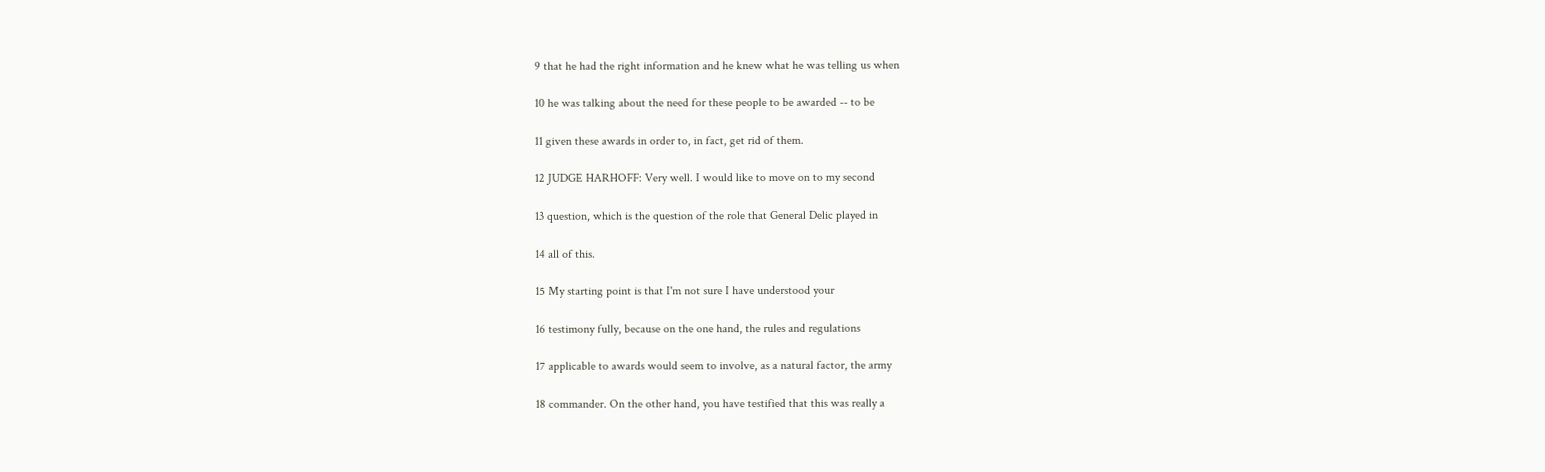9 that he had the right information and he knew what he was telling us when

10 he was talking about the need for these people to be awarded -- to be

11 given these awards in order to, in fact, get rid of them.

12 JUDGE HARHOFF: Very well. I would like to move on to my second

13 question, which is the question of the role that General Delic played in

14 all of this.

15 My starting point is that I'm not sure I have understood your

16 testimony fully, because on the one hand, the rules and regulations

17 applicable to awards would seem to involve, as a natural factor, the army

18 commander. On the other hand, you have testified that this was really a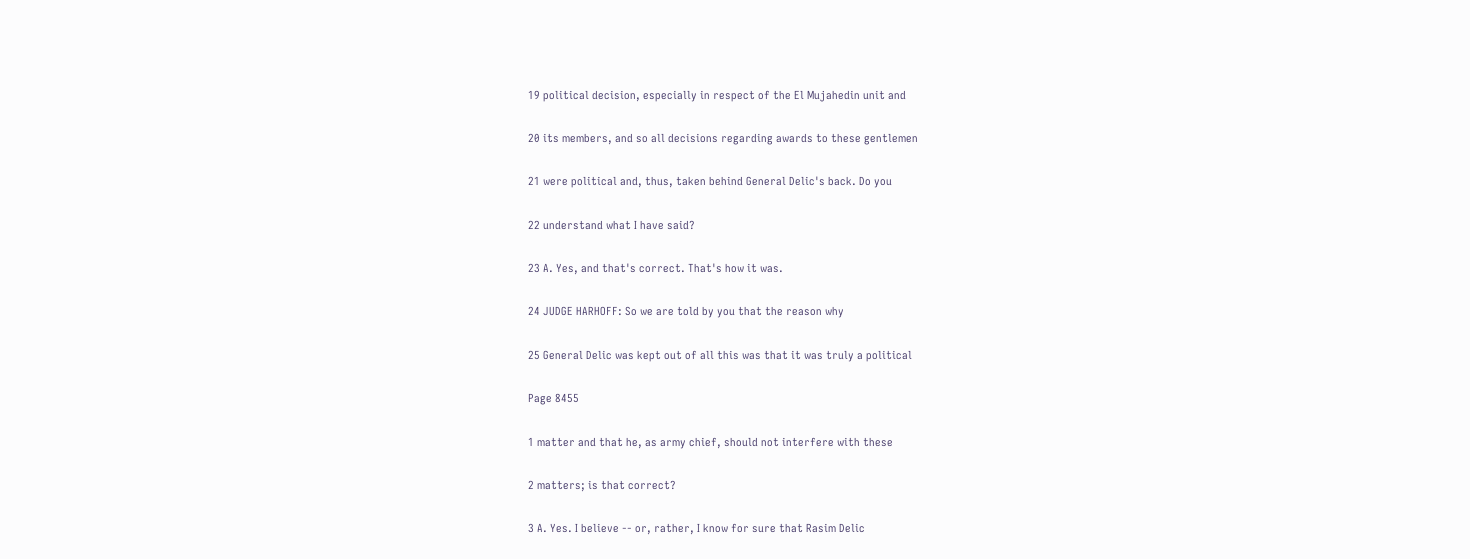19 political decision, especially in respect of the El Mujahedin unit and

20 its members, and so all decisions regarding awards to these gentlemen

21 were political and, thus, taken behind General Delic's back. Do you

22 understand what I have said?

23 A. Yes, and that's correct. That's how it was.

24 JUDGE HARHOFF: So we are told by you that the reason why

25 General Delic was kept out of all this was that it was truly a political

Page 8455

1 matter and that he, as army chief, should not interfere with these

2 matters; is that correct?

3 A. Yes. I believe -- or, rather, I know for sure that Rasim Delic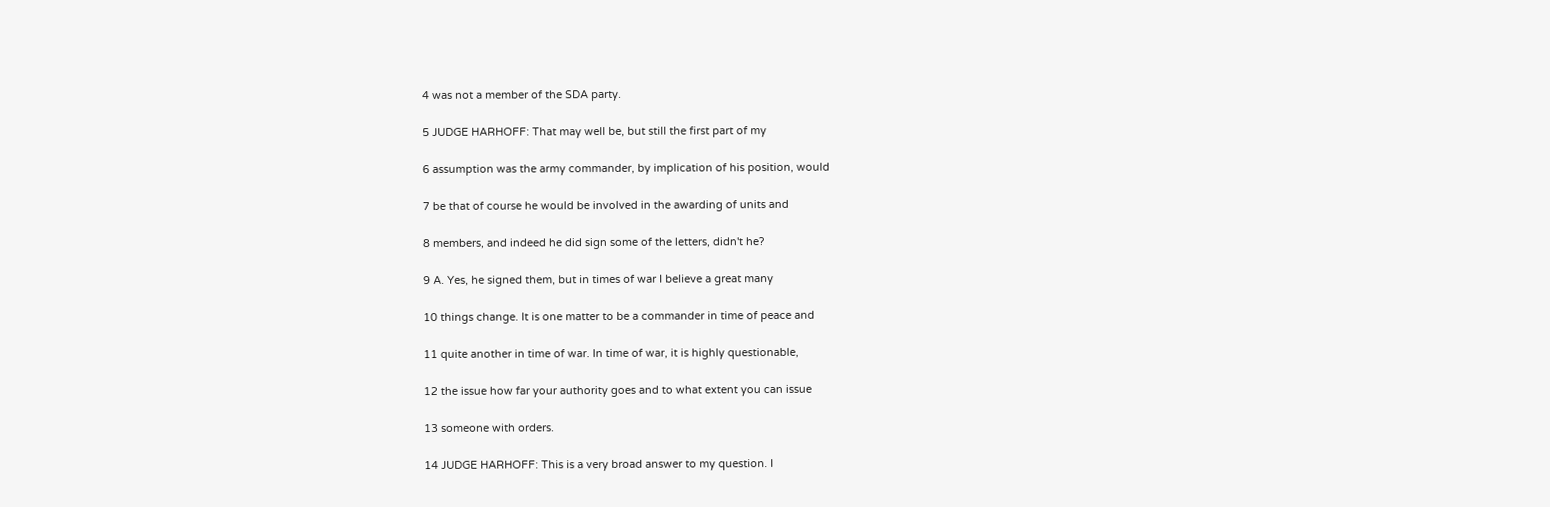4 was not a member of the SDA party.

5 JUDGE HARHOFF: That may well be, but still the first part of my

6 assumption was the army commander, by implication of his position, would

7 be that of course he would be involved in the awarding of units and

8 members, and indeed he did sign some of the letters, didn't he?

9 A. Yes, he signed them, but in times of war I believe a great many

10 things change. It is one matter to be a commander in time of peace and

11 quite another in time of war. In time of war, it is highly questionable,

12 the issue how far your authority goes and to what extent you can issue

13 someone with orders.

14 JUDGE HARHOFF: This is a very broad answer to my question. I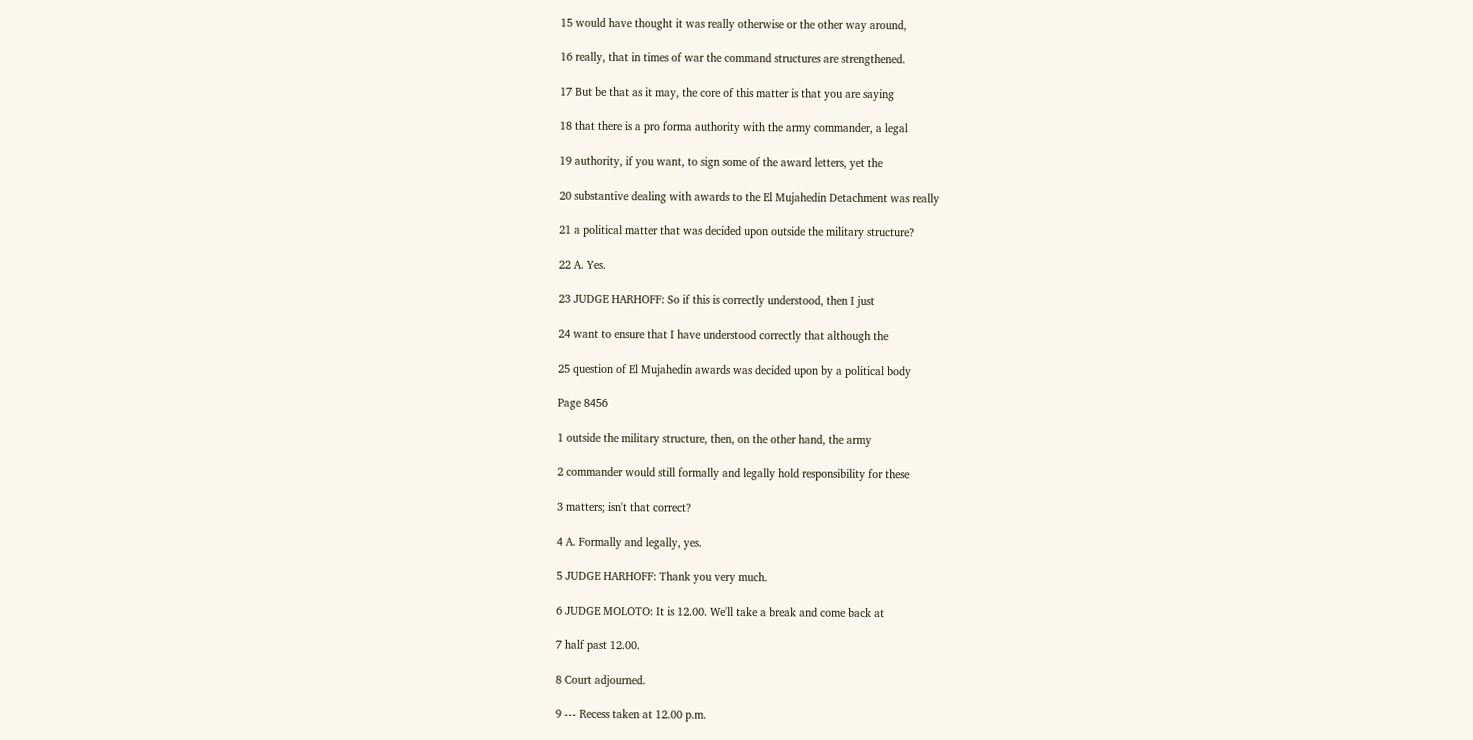15 would have thought it was really otherwise or the other way around,

16 really, that in times of war the command structures are strengthened.

17 But be that as it may, the core of this matter is that you are saying

18 that there is a pro forma authority with the army commander, a legal

19 authority, if you want, to sign some of the award letters, yet the

20 substantive dealing with awards to the El Mujahedin Detachment was really

21 a political matter that was decided upon outside the military structure?

22 A. Yes.

23 JUDGE HARHOFF: So if this is correctly understood, then I just

24 want to ensure that I have understood correctly that although the

25 question of El Mujahedin awards was decided upon by a political body

Page 8456

1 outside the military structure, then, on the other hand, the army

2 commander would still formally and legally hold responsibility for these

3 matters; isn't that correct?

4 A. Formally and legally, yes.

5 JUDGE HARHOFF: Thank you very much.

6 JUDGE MOLOTO: It is 12.00. We'll take a break and come back at

7 half past 12.00.

8 Court adjourned.

9 --- Recess taken at 12.00 p.m.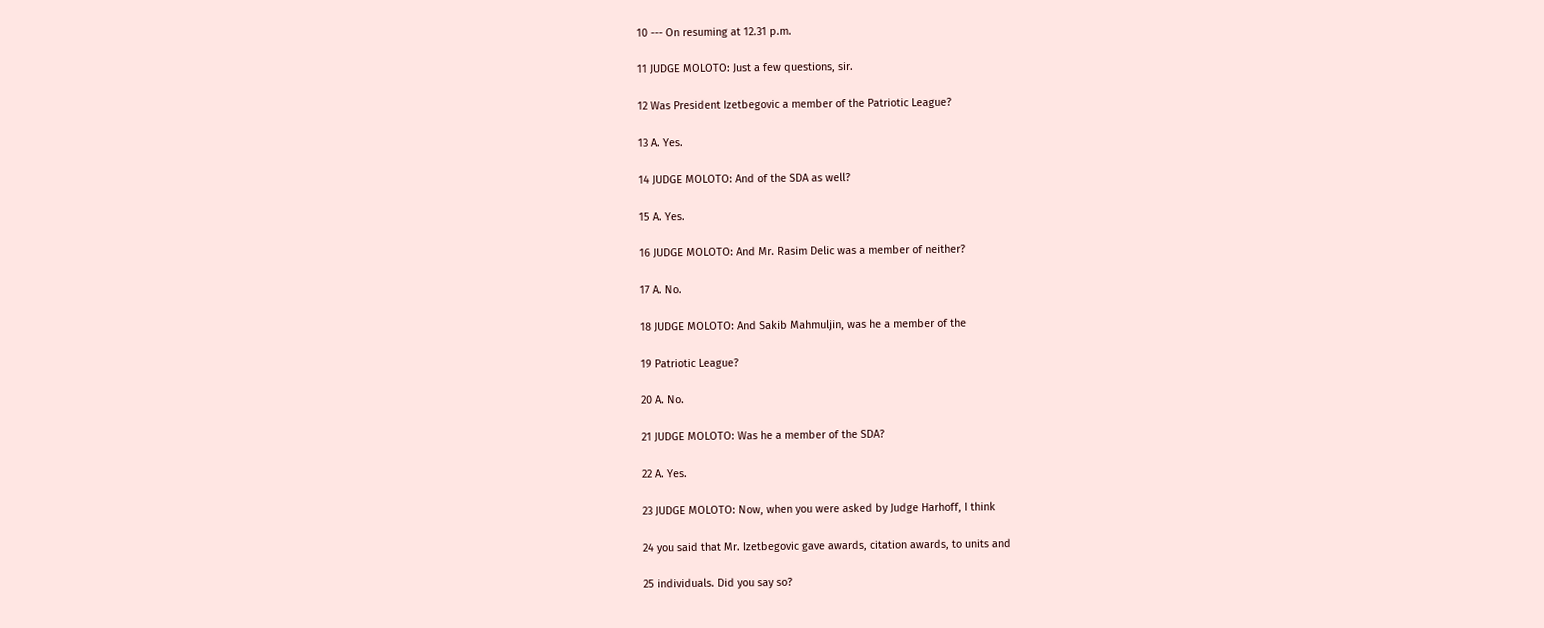10 --- On resuming at 12.31 p.m.

11 JUDGE MOLOTO: Just a few questions, sir.

12 Was President Izetbegovic a member of the Patriotic League?

13 A. Yes.

14 JUDGE MOLOTO: And of the SDA as well?

15 A. Yes.

16 JUDGE MOLOTO: And Mr. Rasim Delic was a member of neither?

17 A. No.

18 JUDGE MOLOTO: And Sakib Mahmuljin, was he a member of the

19 Patriotic League?

20 A. No.

21 JUDGE MOLOTO: Was he a member of the SDA?

22 A. Yes.

23 JUDGE MOLOTO: Now, when you were asked by Judge Harhoff, I think

24 you said that Mr. Izetbegovic gave awards, citation awards, to units and

25 individuals. Did you say so?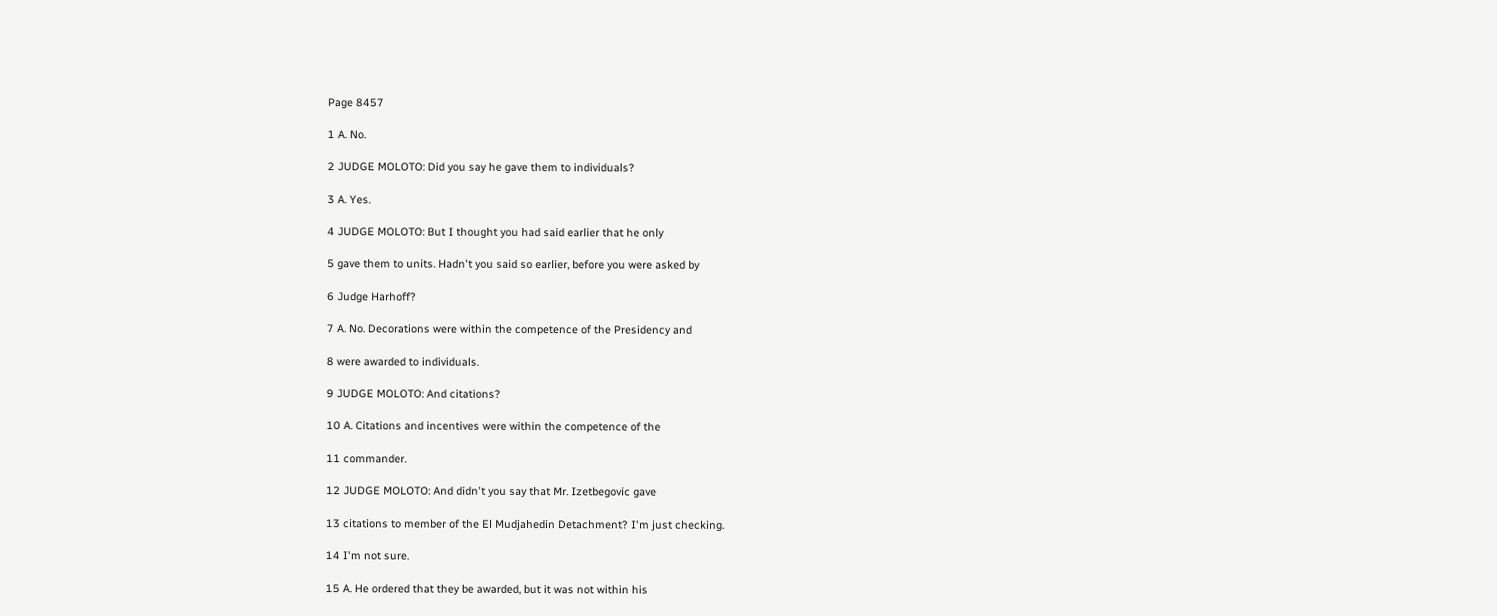Page 8457

1 A. No.

2 JUDGE MOLOTO: Did you say he gave them to individuals?

3 A. Yes.

4 JUDGE MOLOTO: But I thought you had said earlier that he only

5 gave them to units. Hadn't you said so earlier, before you were asked by

6 Judge Harhoff?

7 A. No. Decorations were within the competence of the Presidency and

8 were awarded to individuals.

9 JUDGE MOLOTO: And citations?

10 A. Citations and incentives were within the competence of the

11 commander.

12 JUDGE MOLOTO: And didn't you say that Mr. Izetbegovic gave

13 citations to member of the El Mudjahedin Detachment? I'm just checking.

14 I'm not sure.

15 A. He ordered that they be awarded, but it was not within his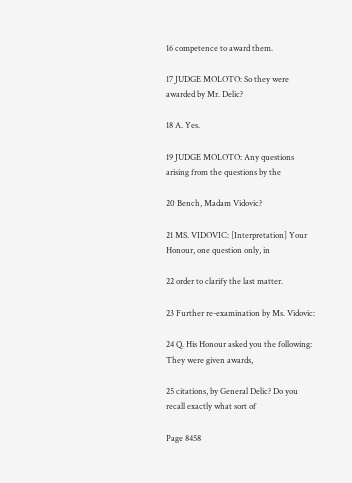16 competence to award them.

17 JUDGE MOLOTO: So they were awarded by Mr. Delic?

18 A. Yes.

19 JUDGE MOLOTO: Any questions arising from the questions by the

20 Bench, Madam Vidovic?

21 MS. VIDOVIC: [Interpretation] Your Honour, one question only, in

22 order to clarify the last matter.

23 Further re-examination by Ms. Vidovic:

24 Q. His Honour asked you the following: They were given awards,

25 citations, by General Delic? Do you recall exactly what sort of

Page 8458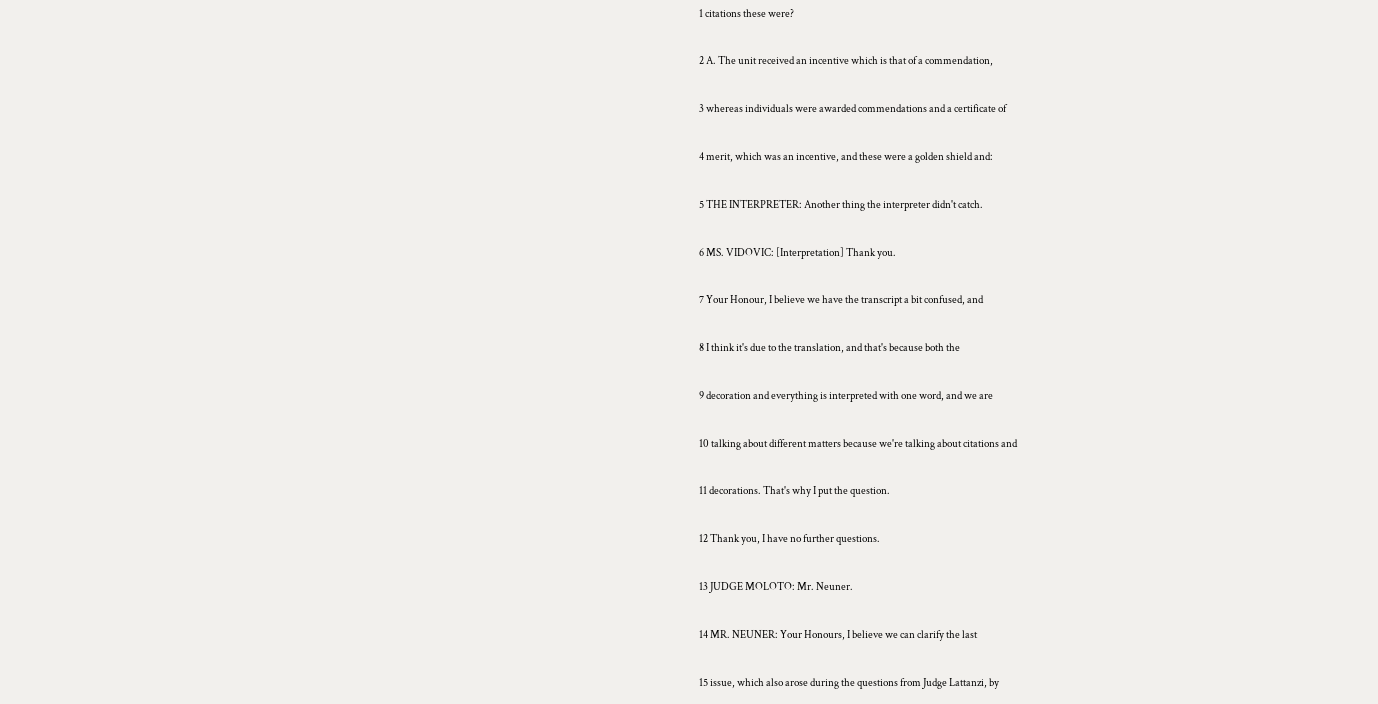1 citations these were?

2 A. The unit received an incentive which is that of a commendation,

3 whereas individuals were awarded commendations and a certificate of

4 merit, which was an incentive, and these were a golden shield and:

5 THE INTERPRETER: Another thing the interpreter didn't catch.

6 MS. VIDOVIC: [Interpretation] Thank you.

7 Your Honour, I believe we have the transcript a bit confused, and

8 I think it's due to the translation, and that's because both the

9 decoration and everything is interpreted with one word, and we are

10 talking about different matters because we're talking about citations and

11 decorations. That's why I put the question.

12 Thank you, I have no further questions.

13 JUDGE MOLOTO: Mr. Neuner.

14 MR. NEUNER: Your Honours, I believe we can clarify the last

15 issue, which also arose during the questions from Judge Lattanzi, by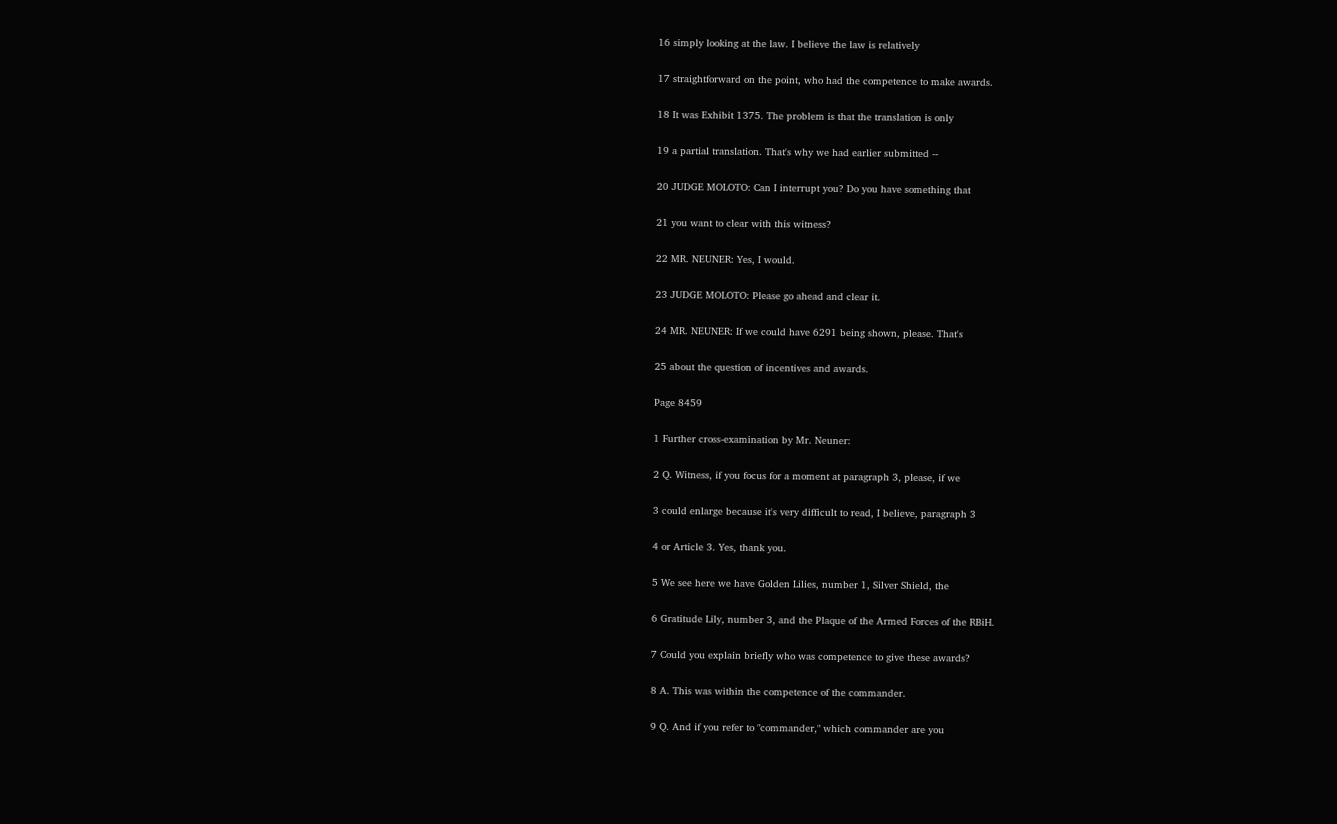16 simply looking at the law. I believe the law is relatively

17 straightforward on the point, who had the competence to make awards.

18 It was Exhibit 1375. The problem is that the translation is only

19 a partial translation. That's why we had earlier submitted --

20 JUDGE MOLOTO: Can I interrupt you? Do you have something that

21 you want to clear with this witness?

22 MR. NEUNER: Yes, I would.

23 JUDGE MOLOTO: Please go ahead and clear it.

24 MR. NEUNER: If we could have 6291 being shown, please. That's

25 about the question of incentives and awards.

Page 8459

1 Further cross-examination by Mr. Neuner:

2 Q. Witness, if you focus for a moment at paragraph 3, please, if we

3 could enlarge because it's very difficult to read, I believe, paragraph 3

4 or Article 3. Yes, thank you.

5 We see here we have Golden Lilies, number 1, Silver Shield, the

6 Gratitude Lily, number 3, and the Plaque of the Armed Forces of the RBiH.

7 Could you explain briefly who was competence to give these awards?

8 A. This was within the competence of the commander.

9 Q. And if you refer to "commander," which commander are you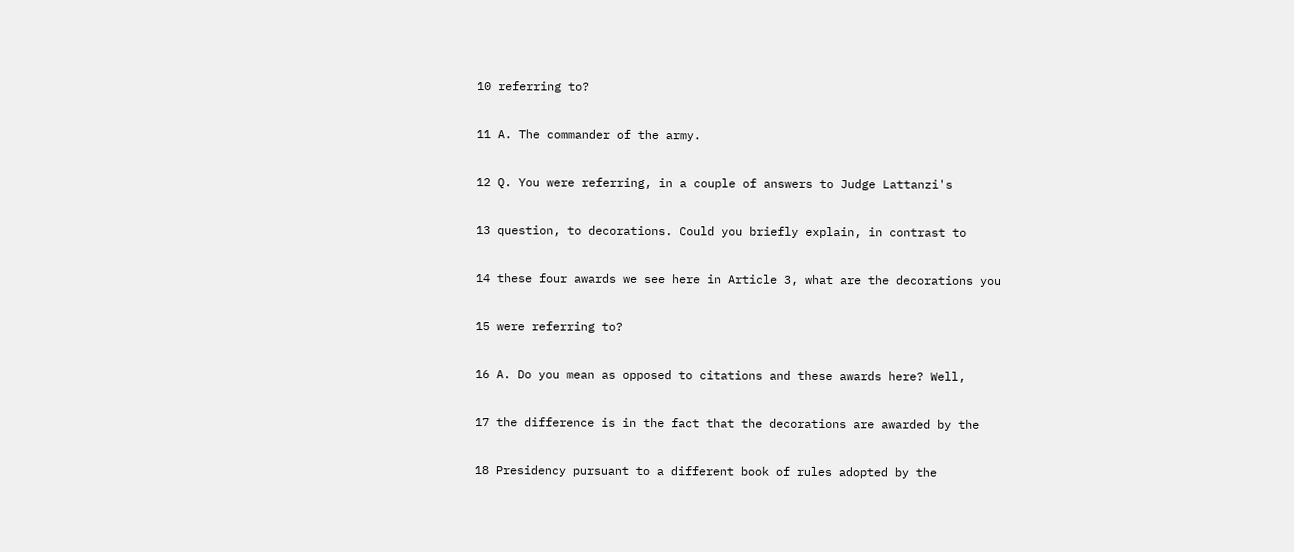10 referring to?

11 A. The commander of the army.

12 Q. You were referring, in a couple of answers to Judge Lattanzi's

13 question, to decorations. Could you briefly explain, in contrast to

14 these four awards we see here in Article 3, what are the decorations you

15 were referring to?

16 A. Do you mean as opposed to citations and these awards here? Well,

17 the difference is in the fact that the decorations are awarded by the

18 Presidency pursuant to a different book of rules adopted by the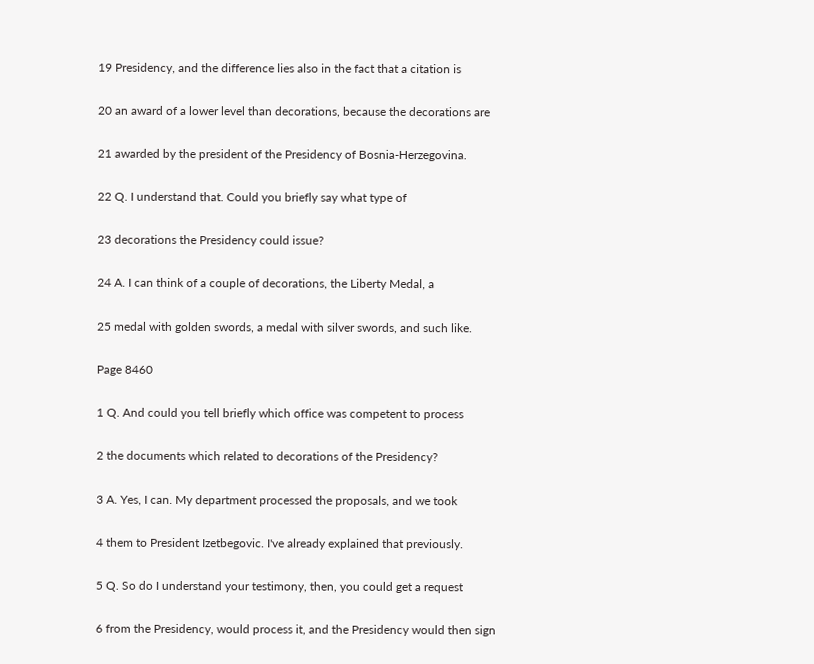19 Presidency, and the difference lies also in the fact that a citation is

20 an award of a lower level than decorations, because the decorations are

21 awarded by the president of the Presidency of Bosnia-Herzegovina.

22 Q. I understand that. Could you briefly say what type of

23 decorations the Presidency could issue?

24 A. I can think of a couple of decorations, the Liberty Medal, a

25 medal with golden swords, a medal with silver swords, and such like.

Page 8460

1 Q. And could you tell briefly which office was competent to process

2 the documents which related to decorations of the Presidency?

3 A. Yes, I can. My department processed the proposals, and we took

4 them to President Izetbegovic. I've already explained that previously.

5 Q. So do I understand your testimony, then, you could get a request

6 from the Presidency, would process it, and the Presidency would then sign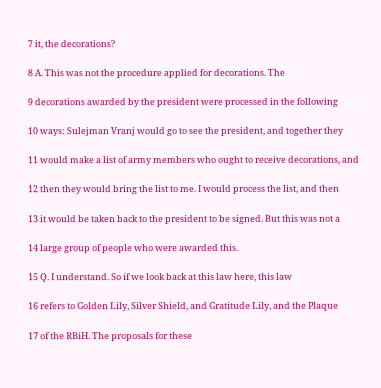7 it, the decorations?

8 A. This was not the procedure applied for decorations. The

9 decorations awarded by the president were processed in the following

10 ways: Sulejman Vranj would go to see the president, and together they

11 would make a list of army members who ought to receive decorations, and

12 then they would bring the list to me. I would process the list, and then

13 it would be taken back to the president to be signed. But this was not a

14 large group of people who were awarded this.

15 Q. I understand. So if we look back at this law here, this law

16 refers to Golden Lily, Silver Shield, and Gratitude Lily, and the Plaque

17 of the RBiH. The proposals for these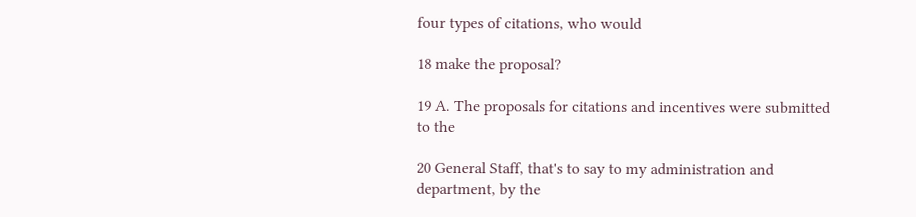four types of citations, who would

18 make the proposal?

19 A. The proposals for citations and incentives were submitted to the

20 General Staff, that's to say to my administration and department, by the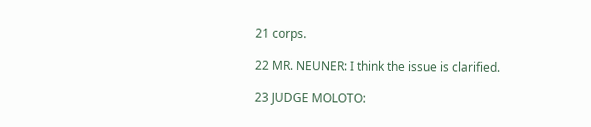21 corps.

22 MR. NEUNER: I think the issue is clarified.

23 JUDGE MOLOTO: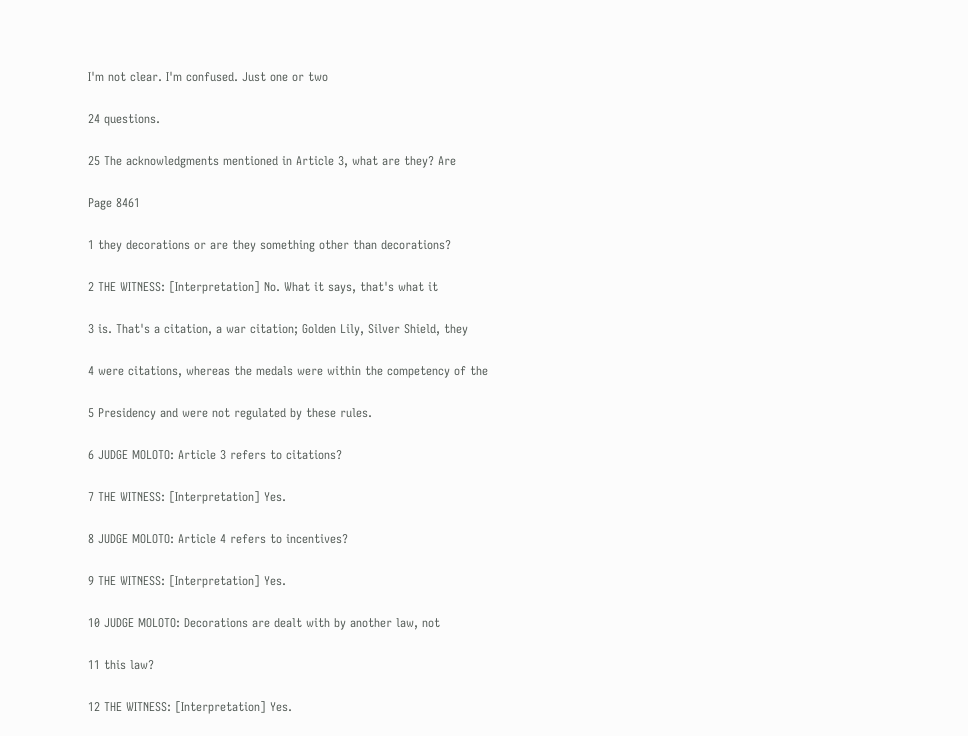I'm not clear. I'm confused. Just one or two

24 questions.

25 The acknowledgments mentioned in Article 3, what are they? Are

Page 8461

1 they decorations or are they something other than decorations?

2 THE WITNESS: [Interpretation] No. What it says, that's what it

3 is. That's a citation, a war citation; Golden Lily, Silver Shield, they

4 were citations, whereas the medals were within the competency of the

5 Presidency and were not regulated by these rules.

6 JUDGE MOLOTO: Article 3 refers to citations?

7 THE WITNESS: [Interpretation] Yes.

8 JUDGE MOLOTO: Article 4 refers to incentives?

9 THE WITNESS: [Interpretation] Yes.

10 JUDGE MOLOTO: Decorations are dealt with by another law, not

11 this law?

12 THE WITNESS: [Interpretation] Yes.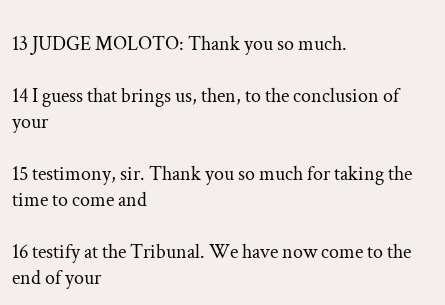13 JUDGE MOLOTO: Thank you so much.

14 I guess that brings us, then, to the conclusion of your

15 testimony, sir. Thank you so much for taking the time to come and

16 testify at the Tribunal. We have now come to the end of your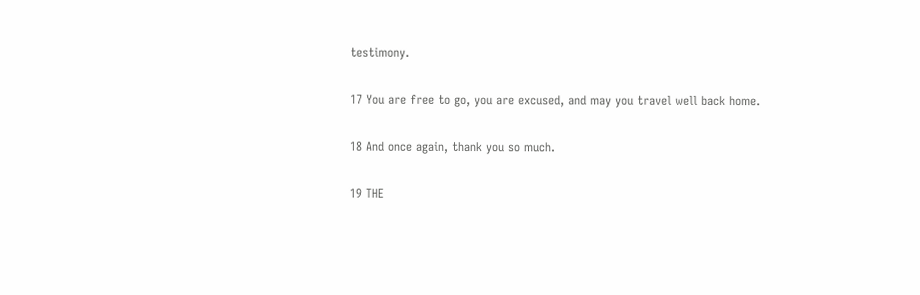testimony.

17 You are free to go, you are excused, and may you travel well back home.

18 And once again, thank you so much.

19 THE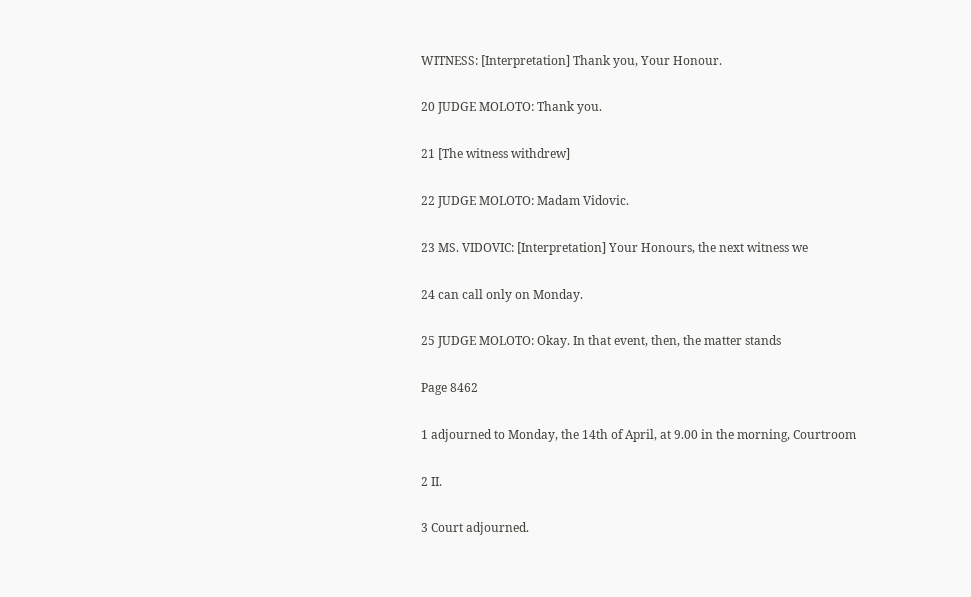WITNESS: [Interpretation] Thank you, Your Honour.

20 JUDGE MOLOTO: Thank you.

21 [The witness withdrew]

22 JUDGE MOLOTO: Madam Vidovic.

23 MS. VIDOVIC: [Interpretation] Your Honours, the next witness we

24 can call only on Monday.

25 JUDGE MOLOTO: Okay. In that event, then, the matter stands

Page 8462

1 adjourned to Monday, the 14th of April, at 9.00 in the morning, Courtroom

2 II.

3 Court adjourned.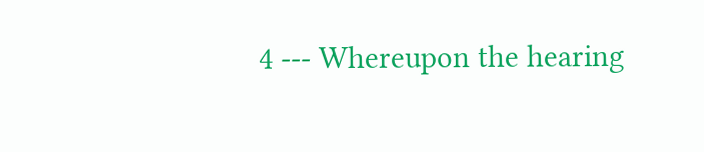4 --- Whereupon the hearing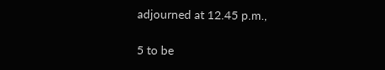adjourned at 12.45 p.m.,

5 to be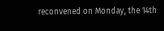reconvened on Monday, the 14th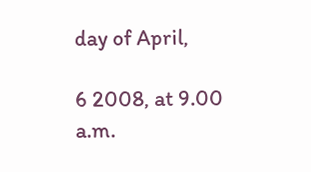day of April,

6 2008, at 9.00 a.m.